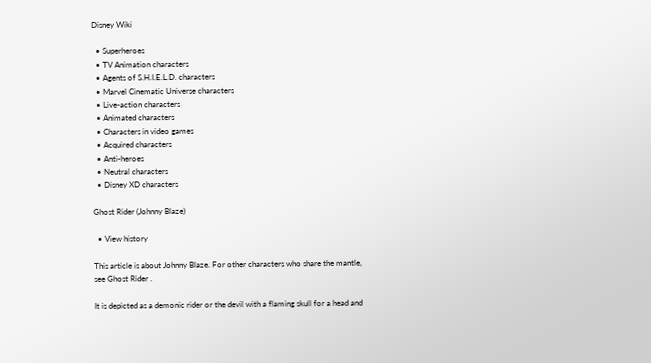Disney Wiki

  • Superheroes
  • TV Animation characters
  • Agents of S.H.I.E.L.D. characters
  • Marvel Cinematic Universe characters
  • Live-action characters
  • Animated characters
  • Characters in video games
  • Acquired characters
  • Anti-heroes
  • Neutral characters
  • Disney XD characters

Ghost Rider (Johnny Blaze)

  • View history

This article is about Johnny Blaze. For other characters who share the mantle, see Ghost Rider .

It is depicted as a demonic rider or the devil with a flaming skull for a head and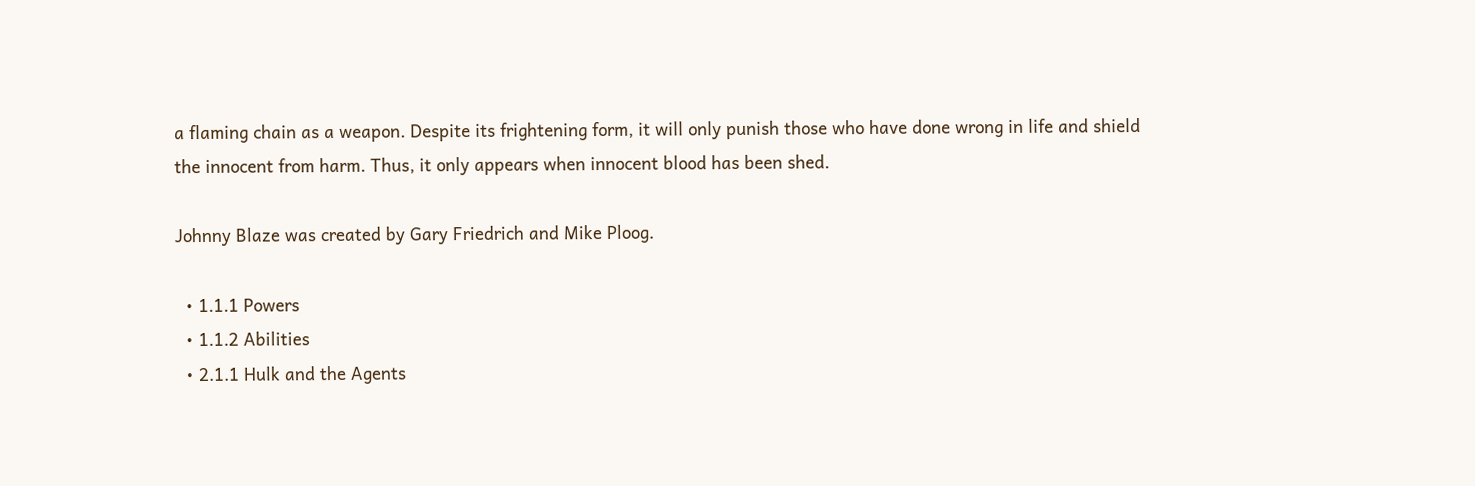a flaming chain as a weapon. Despite its frightening form, it will only punish those who have done wrong in life and shield the innocent from harm. Thus, it only appears when innocent blood has been shed.

Johnny Blaze was created by Gary Friedrich and Mike Ploog.

  • 1.1.1 Powers
  • 1.1.2 Abilities
  • 2.1.1 Hulk and the Agents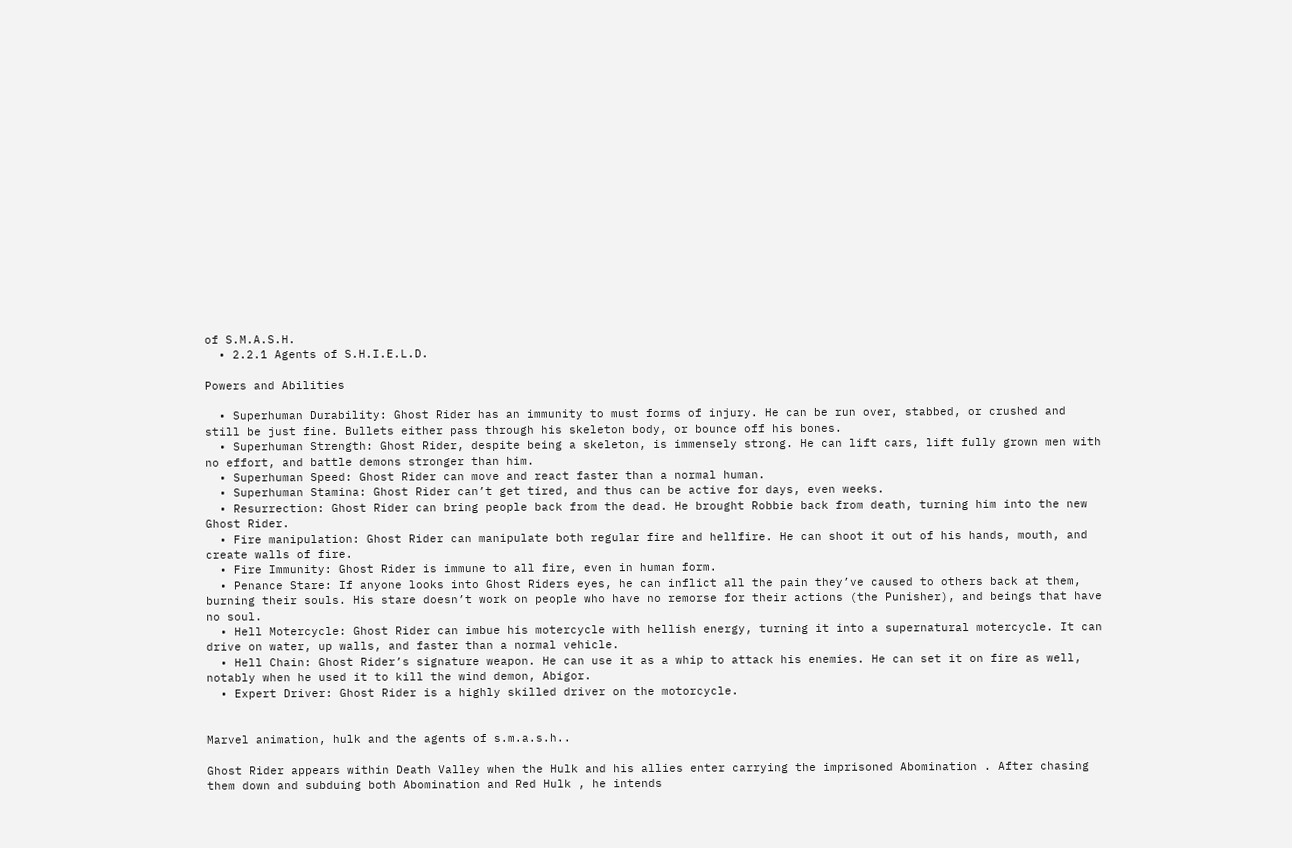of S.M.A.S.H.
  • 2.2.1 Agents of S.H.I.E.L.D.

Powers and Abilities

  • Superhuman Durability: Ghost Rider has an immunity to must forms of injury. He can be run over, stabbed, or crushed and still be just fine. Bullets either pass through his skeleton body, or bounce off his bones.
  • Superhuman Strength: Ghost Rider, despite being a skeleton, is immensely strong. He can lift cars, lift fully grown men with no effort, and battle demons stronger than him.
  • Superhuman Speed: Ghost Rider can move and react faster than a normal human.
  • Superhuman Stamina: Ghost Rider can’t get tired, and thus can be active for days, even weeks.
  • Resurrection: Ghost Rider can bring people back from the dead. He brought Robbie back from death, turning him into the new Ghost Rider.
  • Fire manipulation: Ghost Rider can manipulate both regular fire and hellfire. He can shoot it out of his hands, mouth, and create walls of fire.
  • Fire Immunity: Ghost Rider is immune to all fire, even in human form.
  • Penance Stare: If anyone looks into Ghost Riders eyes, he can inflict all the pain they’ve caused to others back at them, burning their souls. His stare doesn’t work on people who have no remorse for their actions (the Punisher), and beings that have no soul.
  • Hell Motercycle: Ghost Rider can imbue his motercycle with hellish energy, turning it into a supernatural motercycle. It can drive on water, up walls, and faster than a normal vehicle.
  • Hell Chain: Ghost Rider’s signature weapon. He can use it as a whip to attack his enemies. He can set it on fire as well, notably when he used it to kill the wind demon, Abigor.
  • Expert Driver: Ghost Rider is a highly skilled driver on the motorcycle.


Marvel animation, hulk and the agents of s.m.a.s.h..

Ghost Rider appears within Death Valley when the Hulk and his allies enter carrying the imprisoned Abomination . After chasing them down and subduing both Abomination and Red Hulk , he intends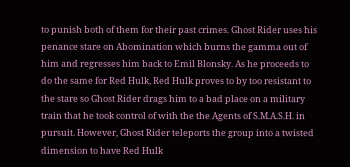to punish both of them for their past crimes. Ghost Rider uses his penance stare on Abomination which burns the gamma out of him and regresses him back to Emil Blonsky. As he proceeds to do the same for Red Hulk, Red Hulk proves to by too resistant to the stare so Ghost Rider drags him to a bad place on a military train that he took control of with the the Agents of S.M.A.S.H. in pursuit. However, Ghost Rider teleports the group into a twisted dimension to have Red Hulk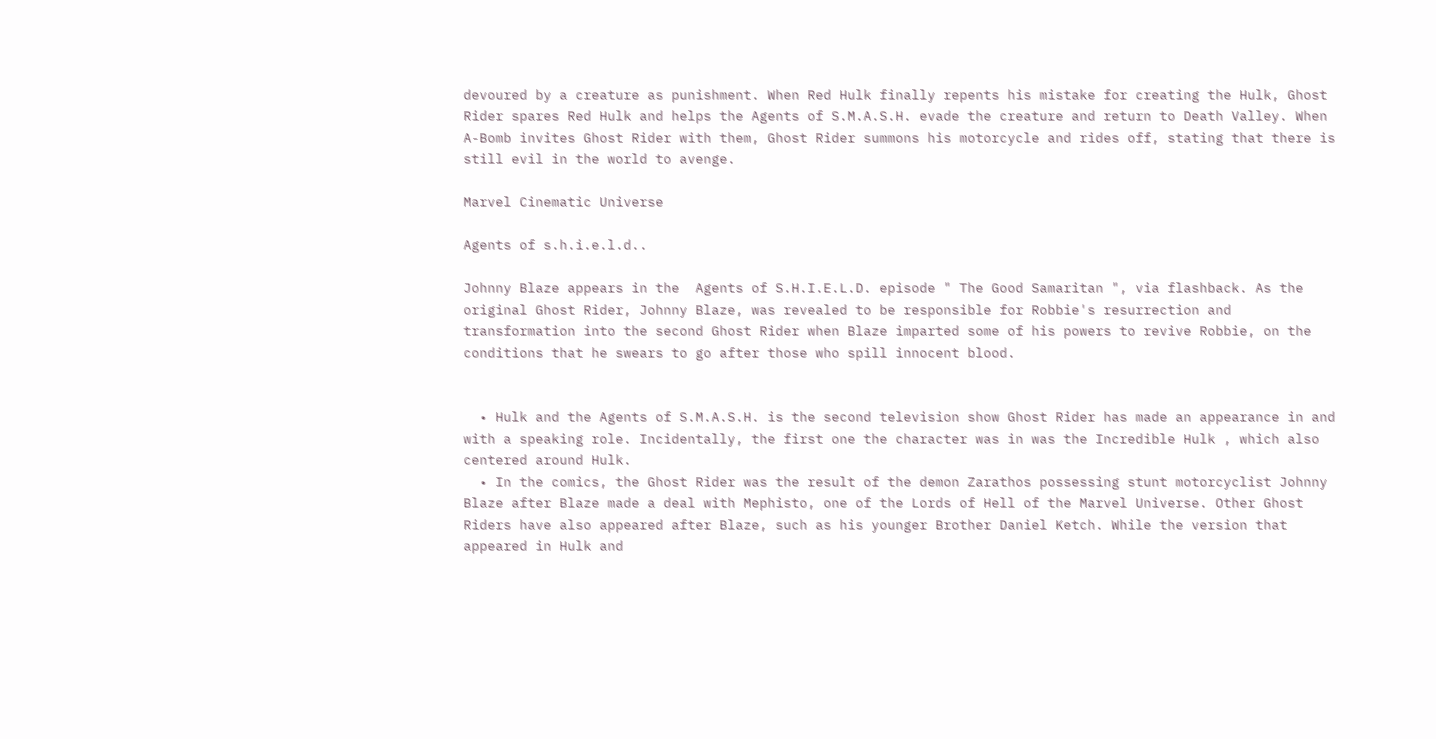devoured by a creature as punishment. When Red Hulk finally repents his mistake for creating the Hulk, Ghost Rider spares Red Hulk and helps the Agents of S.M.A.S.H. evade the creature and return to Death Valley. When A-Bomb invites Ghost Rider with them, Ghost Rider summons his motorcycle and rides off, stating that there is still evil in the world to avenge.

Marvel Cinematic Universe

Agents of s.h.i.e.l.d..

Johnny Blaze appears in the  Agents of S.H.I.E.L.D. episode " The Good Samaritan ", via flashback. As the original Ghost Rider, Johnny Blaze, was revealed to be responsible for Robbie's resurrection and transformation into the second Ghost Rider when Blaze imparted some of his powers to revive Robbie, on the conditions that he swears to go after those who spill innocent blood.


  • Hulk and the Agents of S.M.A.S.H. is the second television show Ghost Rider has made an appearance in and with a speaking role. Incidentally, the first one the character was in was the Incredible Hulk , which also centered around Hulk.
  • In the comics, the Ghost Rider was the result of the demon Zarathos possessing stunt motorcyclist Johnny Blaze after Blaze made a deal with Mephisto, one of the Lords of Hell of the Marvel Universe. Other Ghost Riders have also appeared after Blaze, such as his younger Brother Daniel Ketch. While the version that appeared in Hulk and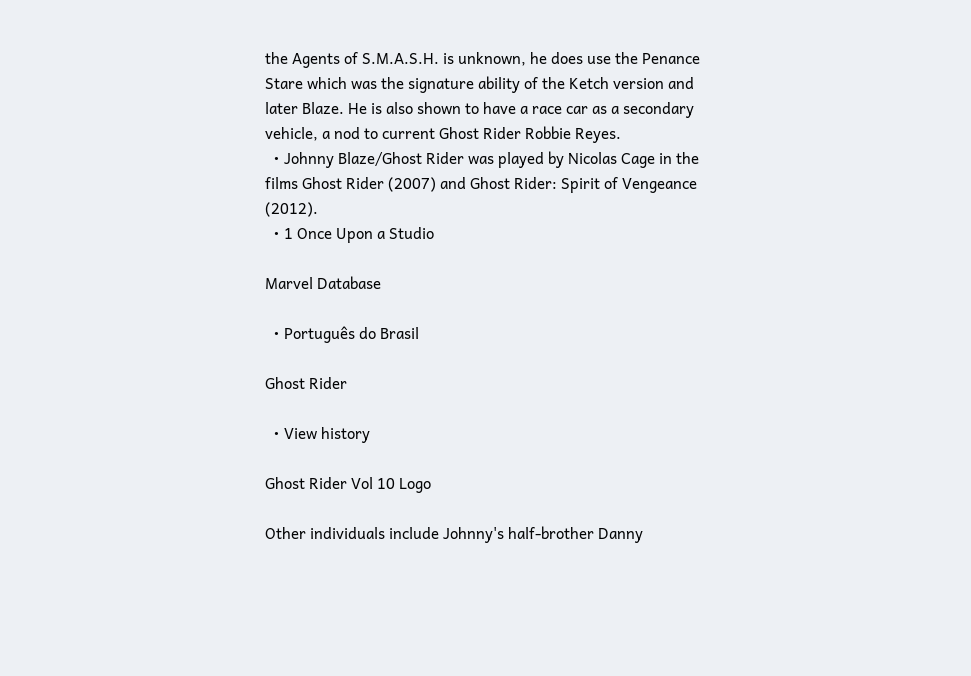the Agents of S.M.A.S.H. is unknown, he does use the Penance Stare which was the signature ability of the Ketch version and later Blaze. He is also shown to have a race car as a secondary vehicle, a nod to current Ghost Rider Robbie Reyes.
  • Johnny Blaze/Ghost Rider was played by Nicolas Cage in the films Ghost Rider (2007) and Ghost Rider: Spirit of Vengeance (2012).
  • 1 Once Upon a Studio

Marvel Database

  • Português do Brasil

Ghost Rider

  • View history

Ghost Rider Vol 10 Logo

Other individuals include Johnny's half-brother Danny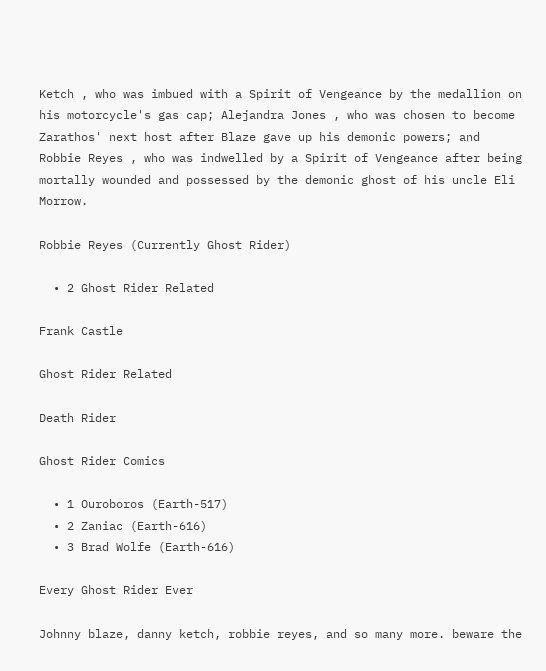Ketch , who was imbued with a Spirit of Vengeance by the medallion on his motorcycle's gas cap; Alejandra Jones , who was chosen to become Zarathos' next host after Blaze gave up his demonic powers; and Robbie Reyes , who was indwelled by a Spirit of Vengeance after being mortally wounded and possessed by the demonic ghost of his uncle Eli Morrow.

Robbie Reyes (Currently Ghost Rider)

  • 2 Ghost Rider Related

Frank Castle

Ghost Rider Related

Death Rider

Ghost Rider Comics

  • 1 Ouroboros (Earth-517)
  • 2 Zaniac (Earth-616)
  • 3 Brad Wolfe (Earth-616)

Every Ghost Rider Ever

Johnny blaze, danny ketch, robbie reyes, and so many more. beware the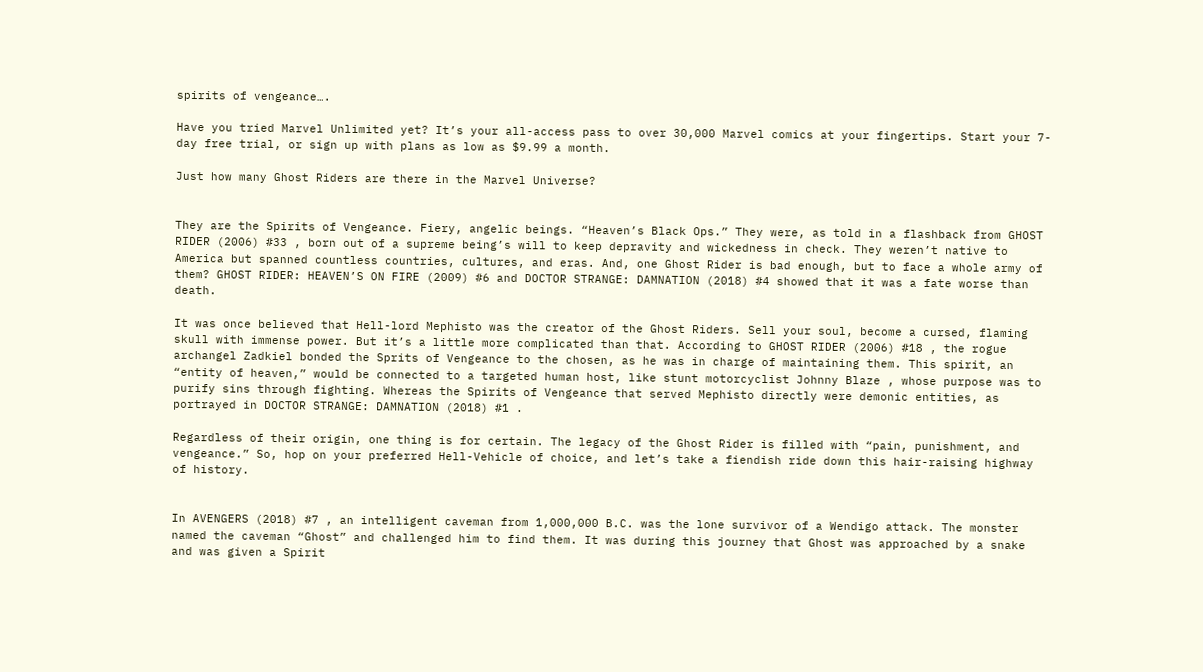spirits of vengeance….

Have you tried Marvel Unlimited yet? It’s your all-access pass to over 30,000 Marvel comics at your fingertips. Start your 7-day free trial, or sign up with plans as low as $9.99 a month.

Just how many Ghost Riders are there in the Marvel Universe?


They are the Spirits of Vengeance. Fiery, angelic beings. “Heaven’s Black Ops.” They were, as told in a flashback from GHOST RIDER (2006) #33 , born out of a supreme being’s will to keep depravity and wickedness in check. They weren’t native to America but spanned countless countries, cultures, and eras. And, one Ghost Rider is bad enough, but to face a whole army of them? GHOST RIDER: HEAVEN’S ON FIRE (2009) #6 and DOCTOR STRANGE: DAMNATION (2018) #4 showed that it was a fate worse than death.

It was once believed that Hell-lord Mephisto was the creator of the Ghost Riders. Sell your soul, become a cursed, flaming skull with immense power. But it’s a little more complicated than that. According to GHOST RIDER (2006) #18 , the rogue archangel Zadkiel bonded the Sprits of Vengeance to the chosen, as he was in charge of maintaining them. This spirit, an “entity of heaven,” would be connected to a targeted human host, like stunt motorcyclist Johnny Blaze , whose purpose was to purify sins through fighting. Whereas the Spirits of Vengeance that served Mephisto directly were demonic entities, as portrayed in DOCTOR STRANGE: DAMNATION (2018) #1 .

Regardless of their origin, one thing is for certain. The legacy of the Ghost Rider is filled with “pain, punishment, and vengeance.” So, hop on your preferred Hell-Vehicle of choice, and let’s take a fiendish ride down this hair-raising highway of history.


In AVENGERS (2018) #7 , an intelligent caveman from 1,000,000 B.C. was the lone survivor of a Wendigo attack. The monster named the caveman “Ghost” and challenged him to find them. It was during this journey that Ghost was approached by a snake and was given a Spirit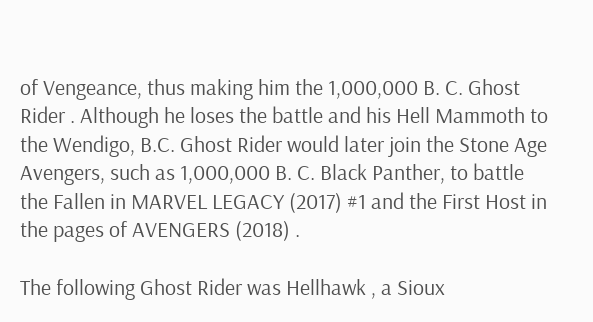of Vengeance, thus making him the 1,000,000 B. C. Ghost Rider . Although he loses the battle and his Hell Mammoth to the Wendigo, B.C. Ghost Rider would later join the Stone Age Avengers, such as 1,000,000 B. C. Black Panther, to battle the Fallen in MARVEL LEGACY (2017) #1 and the First Host in the pages of AVENGERS (2018) .

The following Ghost Rider was Hellhawk , a Sioux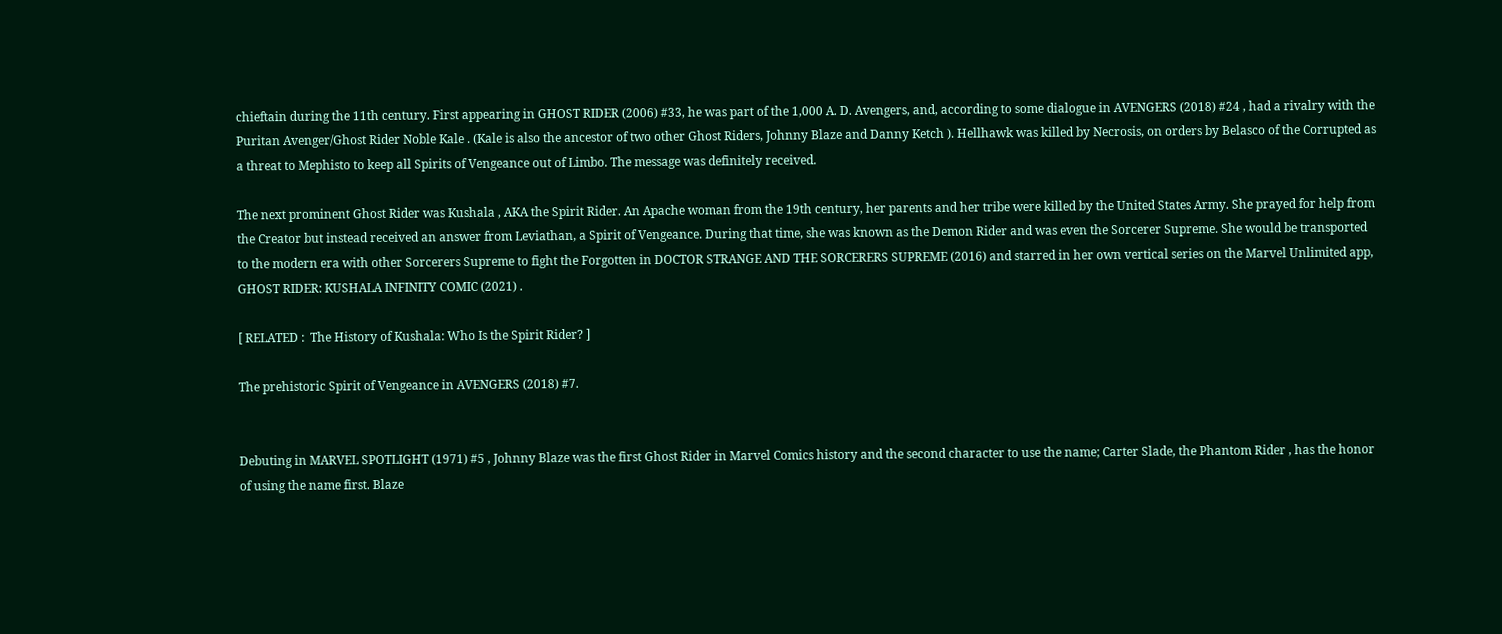chieftain during the 11th century. First appearing in GHOST RIDER (2006) #33, he was part of the 1,000 A. D. Avengers, and, according to some dialogue in AVENGERS (2018) #24 , had a rivalry with the Puritan Avenger/Ghost Rider Noble Kale . (Kale is also the ancestor of two other Ghost Riders, Johnny Blaze and Danny Ketch ). Hellhawk was killed by Necrosis, on orders by Belasco of the Corrupted as a threat to Mephisto to keep all Spirits of Vengeance out of Limbo. The message was definitely received.

The next prominent Ghost Rider was Kushala , AKA the Spirit Rider. An Apache woman from the 19th century, her parents and her tribe were killed by the United States Army. She prayed for help from the Creator but instead received an answer from Leviathan, a Spirit of Vengeance. During that time, she was known as the Demon Rider and was even the Sorcerer Supreme. She would be transported to the modern era with other Sorcerers Supreme to fight the Forgotten in DOCTOR STRANGE AND THE SORCERERS SUPREME (2016) and starred in her own vertical series on the Marvel Unlimited app, GHOST RIDER: KUSHALA INFINITY COMIC (2021) .

[ RELATED :  The History of Kushala: Who Is the Spirit Rider? ]

The prehistoric Spirit of Vengeance in AVENGERS (2018) #7.


Debuting in MARVEL SPOTLIGHT (1971) #5 , Johnny Blaze was the first Ghost Rider in Marvel Comics history and the second character to use the name; Carter Slade, the Phantom Rider , has the honor of using the name first. Blaze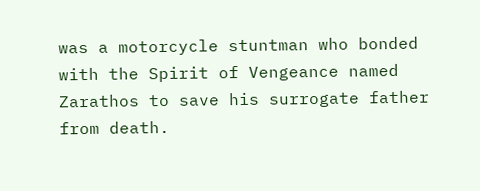was a motorcycle stuntman who bonded with the Spirit of Vengeance named Zarathos to save his surrogate father from death.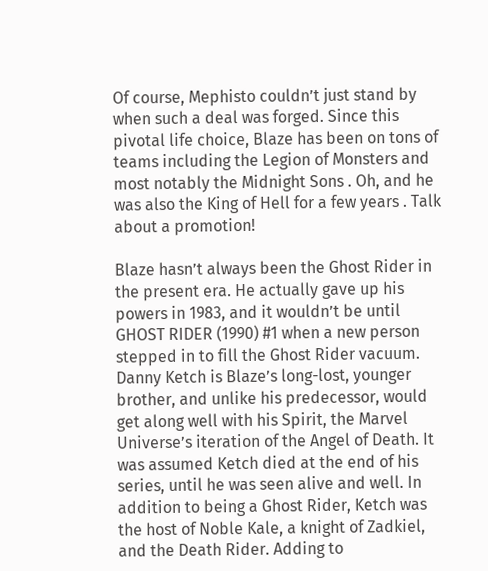Of course, Mephisto couldn’t just stand by when such a deal was forged. Since this pivotal life choice, Blaze has been on tons of teams including the Legion of Monsters and most notably the Midnight Sons . Oh, and he was also the King of Hell for a few years . Talk about a promotion!

Blaze hasn’t always been the Ghost Rider in the present era. He actually gave up his powers in 1983, and it wouldn’t be until GHOST RIDER (1990) #1 when a new person stepped in to fill the Ghost Rider vacuum. Danny Ketch is Blaze’s long-lost, younger brother, and unlike his predecessor, would get along well with his Spirit, the Marvel Universe’s iteration of the Angel of Death. It was assumed Ketch died at the end of his series, until he was seen alive and well. In addition to being a Ghost Rider, Ketch was the host of Noble Kale, a knight of Zadkiel, and the Death Rider. Adding to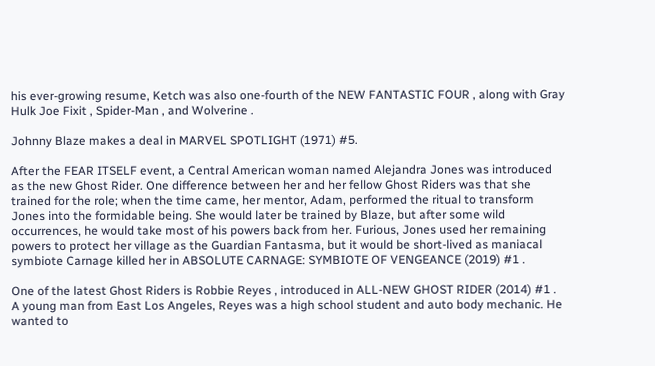his ever-growing resume, Ketch was also one-fourth of the NEW FANTASTIC FOUR , along with Gray Hulk Joe Fixit , Spider-Man , and Wolverine .

Johnny Blaze makes a deal in MARVEL SPOTLIGHT (1971) #5.

After the FEAR ITSELF event, a Central American woman named Alejandra Jones was introduced as the new Ghost Rider. One difference between her and her fellow Ghost Riders was that she trained for the role; when the time came, her mentor, Adam, performed the ritual to transform Jones into the formidable being. She would later be trained by Blaze, but after some wild occurrences, he would take most of his powers back from her. Furious, Jones used her remaining powers to protect her village as the Guardian Fantasma, but it would be short-lived as maniacal symbiote Carnage killed her in ABSOLUTE CARNAGE: SYMBIOTE OF VENGEANCE (2019) #1 .

One of the latest Ghost Riders is Robbie Reyes , introduced in ALL-NEW GHOST RIDER (2014) #1 . A young man from East Los Angeles, Reyes was a high school student and auto body mechanic. He wanted to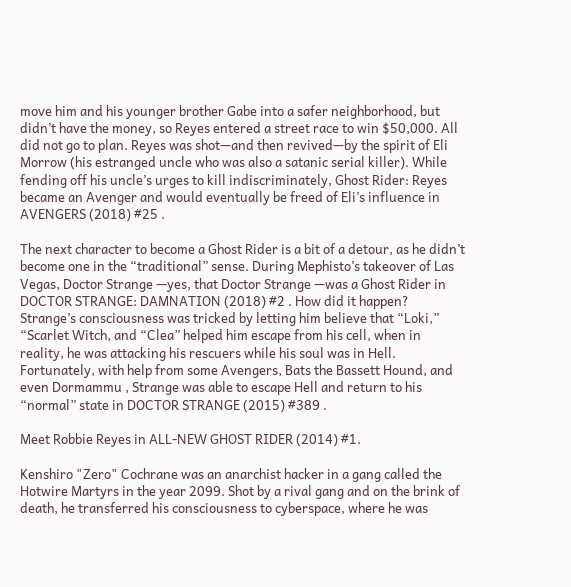move him and his younger brother Gabe into a safer neighborhood, but didn’t have the money, so Reyes entered a street race to win $50,000. All did not go to plan. Reyes was shot—and then revived—by the spirit of Eli Morrow (his estranged uncle who was also a satanic serial killer). While fending off his uncle’s urges to kill indiscriminately, Ghost Rider: Reyes became an Avenger and would eventually be freed of Eli’s influence in AVENGERS (2018) #25 .

The next character to become a Ghost Rider is a bit of a detour, as he didn’t become one in the “traditional” sense. During Mephisto’s takeover of Las Vegas, Doctor Strange —yes, that Doctor Strange —was a Ghost Rider in DOCTOR STRANGE: DAMNATION (2018) #2 . How did it happen? Strange’s consciousness was tricked by letting him believe that “Loki,” “Scarlet Witch, and “Clea” helped him escape from his cell, when in reality, he was attacking his rescuers while his soul was in Hell. Fortunately, with help from some Avengers, Bats the Bassett Hound, and even Dormammu , Strange was able to escape Hell and return to his “normal” state in DOCTOR STRANGE (2015) #389 .

Meet Robbie Reyes in ALL-NEW GHOST RIDER (2014) #1.

Kenshiro "Zero" Cochrane was an anarchist hacker in a gang called the Hotwire Martyrs in the year 2099. Shot by a rival gang and on the brink of death, he transferred his consciousness to cyberspace, where he was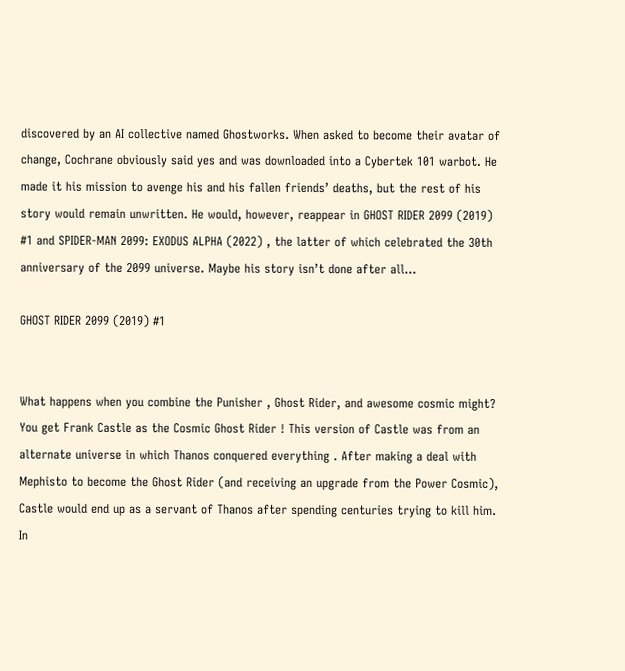discovered by an AI collective named Ghostworks. When asked to become their avatar of change, Cochrane obviously said yes and was downloaded into a Cybertek 101 warbot. He made it his mission to avenge his and his fallen friends’ deaths, but the rest of his story would remain unwritten. He would, however, reappear in GHOST RIDER 2099 (2019) #1 and SPIDER-MAN 2099: EXODUS ALPHA (2022) , the latter of which celebrated the 30th anniversary of the 2099 universe. Maybe his story isn’t done after all…

GHOST RIDER 2099 (2019) #1


What happens when you combine the Punisher , Ghost Rider, and awesome cosmic might? You get Frank Castle as the Cosmic Ghost Rider ! This version of Castle was from an alternate universe in which Thanos conquered everything . After making a deal with Mephisto to become the Ghost Rider (and receiving an upgrade from the Power Cosmic), Castle would end up as a servant of Thanos after spending centuries trying to kill him. In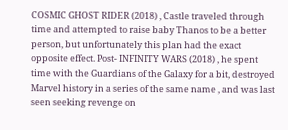COSMIC GHOST RIDER (2018) , Castle traveled through time and attempted to raise baby Thanos to be a better person, but unfortunately this plan had the exact opposite effect. Post- INFINITY WARS (2018) , he spent time with the Guardians of the Galaxy for a bit, destroyed Marvel history in a series of the same name , and was last seen seeking revenge on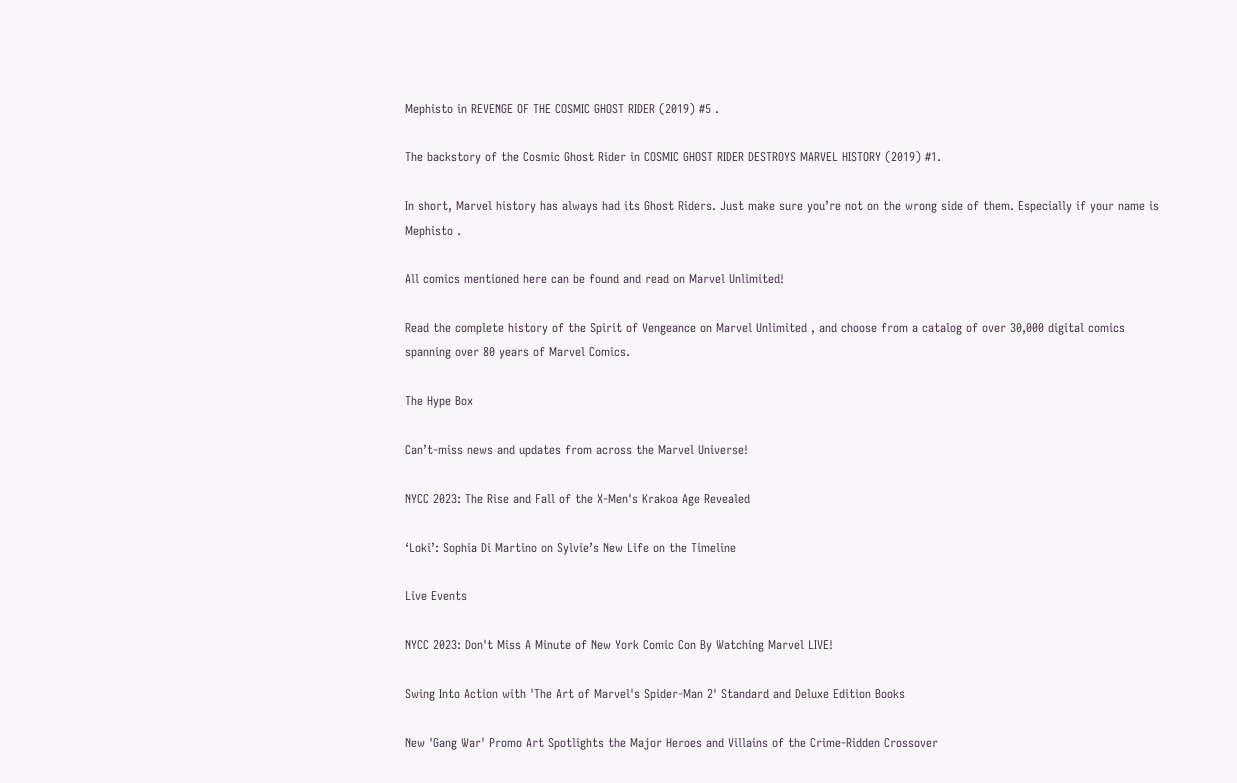Mephisto in REVENGE OF THE COSMIC GHOST RIDER (2019) #5 .

The backstory of the Cosmic Ghost Rider in COSMIC GHOST RIDER DESTROYS MARVEL HISTORY (2019) #1.

In short, Marvel history has always had its Ghost Riders. Just make sure you’re not on the wrong side of them. Especially if your name is Mephisto .

All comics mentioned here can be found and read on Marvel Unlimited!

Read the complete history of the Spirit of Vengeance on Marvel Unlimited , and choose from a catalog of over 30,000 digital comics spanning over 80 years of Marvel Comics.

The Hype Box

Can’t-miss news and updates from across the Marvel Universe!

NYCC 2023: The Rise and Fall of the X-Men's Krakoa Age Revealed

‘Loki’: Sophia Di Martino on Sylvie’s New Life on the Timeline

Live Events

NYCC 2023: Don't Miss A Minute of New York Comic Con By Watching Marvel LIVE!

Swing Into Action with 'The Art of Marvel's Spider-Man 2' Standard and Deluxe Edition Books

New 'Gang War' Promo Art Spotlights the Major Heroes and Villains of the Crime-Ridden Crossover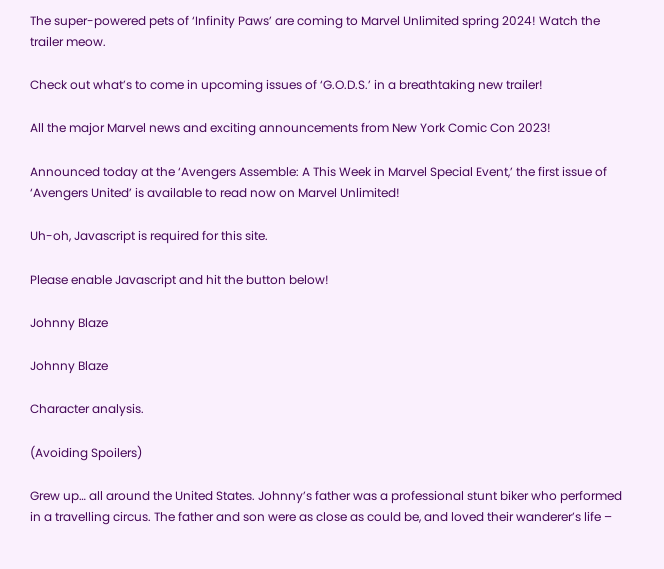The super-powered pets of ‘Infinity Paws’ are coming to Marvel Unlimited spring 2024! Watch the trailer meow.

Check out what’s to come in upcoming issues of ‘G.O.D.S.’ in a breathtaking new trailer!

All the major Marvel news and exciting announcements from New York Comic Con 2023!

Announced today at the ‘Avengers Assemble: A This Week in Marvel Special Event,’ the first issue of ‘Avengers United’ is available to read now on Marvel Unlimited!

Uh-oh, Javascript is required for this site.

Please enable Javascript and hit the button below!

Johnny Blaze

Johnny Blaze

Character analysis.

(Avoiding Spoilers)

Grew up… all around the United States. Johnny’s father was a professional stunt biker who performed in a travelling circus. The father and son were as close as could be, and loved their wanderer’s life –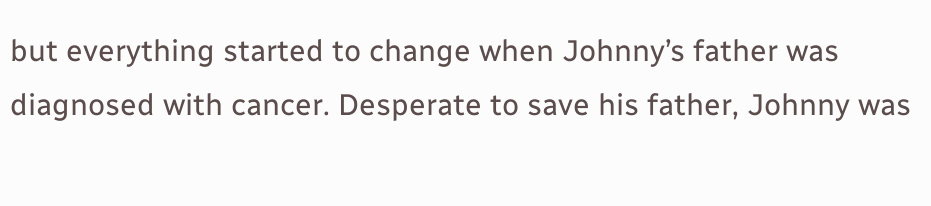but everything started to change when Johnny’s father was diagnosed with cancer. Desperate to save his father, Johnny was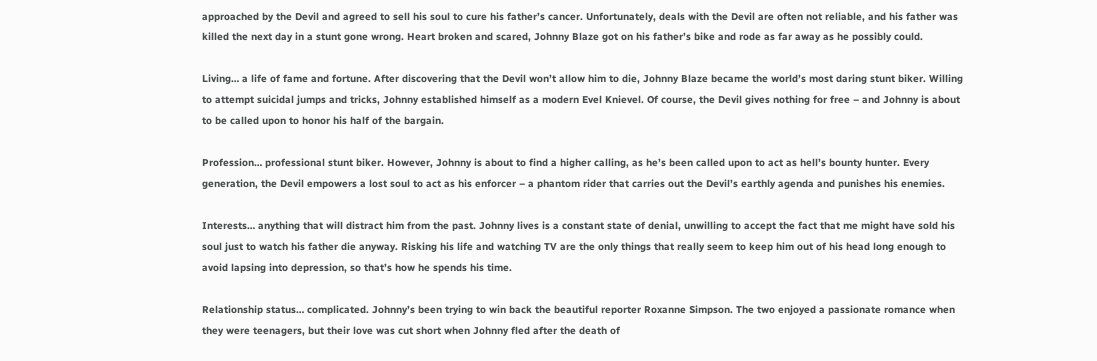approached by the Devil and agreed to sell his soul to cure his father’s cancer. Unfortunately, deals with the Devil are often not reliable, and his father was killed the next day in a stunt gone wrong. Heart broken and scared, Johnny Blaze got on his father’s bike and rode as far away as he possibly could.

Living… a life of fame and fortune. After discovering that the Devil won’t allow him to die, Johnny Blaze became the world’s most daring stunt biker. Willing to attempt suicidal jumps and tricks, Johnny established himself as a modern Evel Knievel. Of course, the Devil gives nothing for free – and Johnny is about to be called upon to honor his half of the bargain.

Profession… professional stunt biker. However, Johnny is about to find a higher calling, as he’s been called upon to act as hell’s bounty hunter. Every generation, the Devil empowers a lost soul to act as his enforcer – a phantom rider that carries out the Devil’s earthly agenda and punishes his enemies.

Interests… anything that will distract him from the past. Johnny lives is a constant state of denial, unwilling to accept the fact that me might have sold his soul just to watch his father die anyway. Risking his life and watching TV are the only things that really seem to keep him out of his head long enough to avoid lapsing into depression, so that’s how he spends his time.

Relationship status… complicated. Johnny’s been trying to win back the beautiful reporter Roxanne Simpson. The two enjoyed a passionate romance when they were teenagers, but their love was cut short when Johnny fled after the death of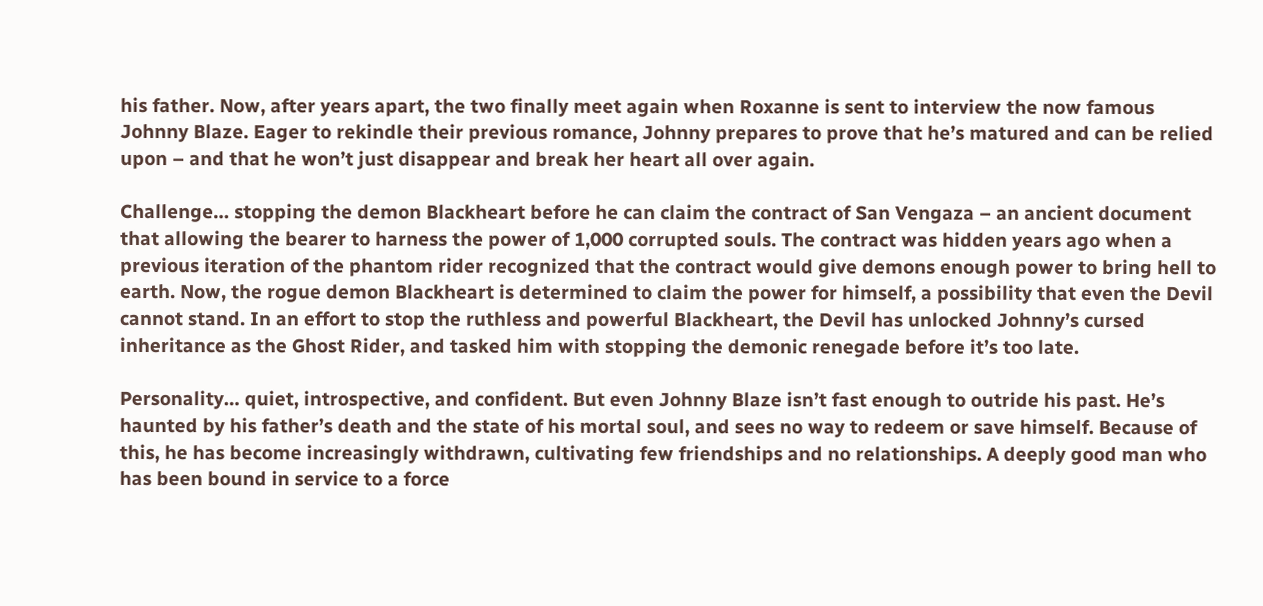his father. Now, after years apart, the two finally meet again when Roxanne is sent to interview the now famous Johnny Blaze. Eager to rekindle their previous romance, Johnny prepares to prove that he’s matured and can be relied upon – and that he won’t just disappear and break her heart all over again.

Challenge… stopping the demon Blackheart before he can claim the contract of San Vengaza – an ancient document that allowing the bearer to harness the power of 1,000 corrupted souls. The contract was hidden years ago when a previous iteration of the phantom rider recognized that the contract would give demons enough power to bring hell to earth. Now, the rogue demon Blackheart is determined to claim the power for himself, a possibility that even the Devil cannot stand. In an effort to stop the ruthless and powerful Blackheart, the Devil has unlocked Johnny’s cursed inheritance as the Ghost Rider, and tasked him with stopping the demonic renegade before it’s too late.

Personality… quiet, introspective, and confident. But even Johnny Blaze isn’t fast enough to outride his past. He’s haunted by his father’s death and the state of his mortal soul, and sees no way to redeem or save himself. Because of this, he has become increasingly withdrawn, cultivating few friendships and no relationships. A deeply good man who has been bound in service to a force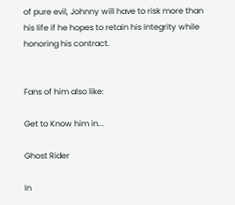of pure evil, Johnny will have to risk more than his life if he hopes to retain his integrity while honoring his contract.


Fans of him also like:

Get to Know him in...

Ghost Rider

In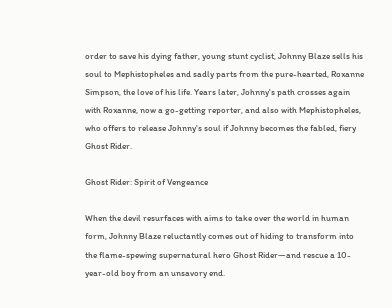order to save his dying father, young stunt cyclist, Johnny Blaze sells his soul to Mephistopheles and sadly parts from the pure-hearted, Roxanne Simpson, the love of his life. Years later, Johnny's path crosses again with Roxanne, now a go-getting reporter, and also with Mephistopheles, who offers to release Johnny's soul if Johnny becomes the fabled, fiery Ghost Rider.

Ghost Rider: Spirit of Vengeance

When the devil resurfaces with aims to take over the world in human form, Johnny Blaze reluctantly comes out of hiding to transform into the flame-spewing supernatural hero Ghost Rider—and rescue a 10-year-old boy from an unsavory end.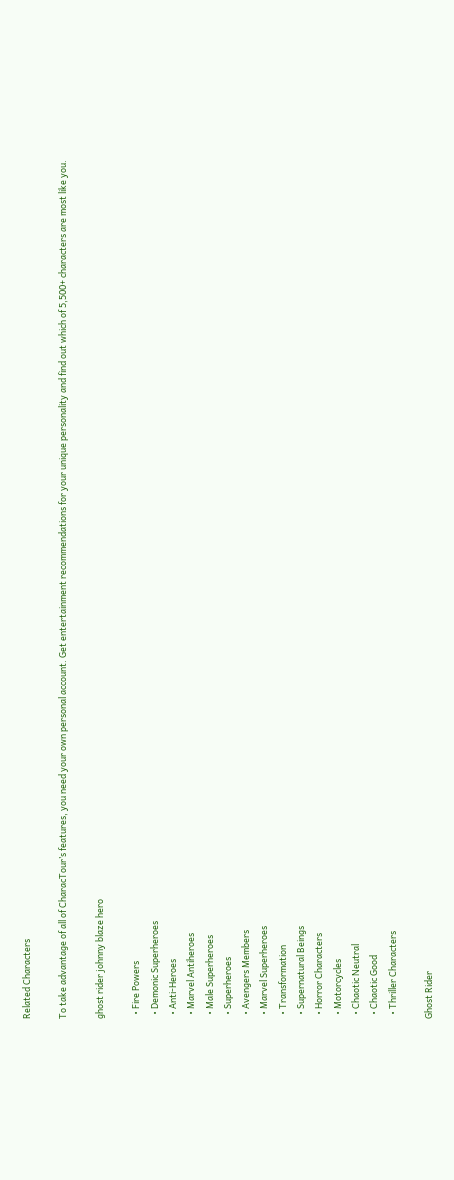Related Characters

To take advantage of all of CharacTour’s features, you need your own personal account. Get entertainment recommendations for your unique personality and find out which of 5,500+ characters are most like you.

ghost rider johnny blaze hero

  • Fire Powers
  • Demonic Superheroes
  • Anti-Heroes
  • Marvel Antiheroes
  • Male Superheroes
  • Superheroes
  • Avengers Members
  • Marvel Superheroes
  • Transformation
  • Supernatural Beings
  • Horror Characters
  • Motorcycles
  • Chaotic Neutral
  • Chaotic Good
  • Thriller Characters

Ghost Rider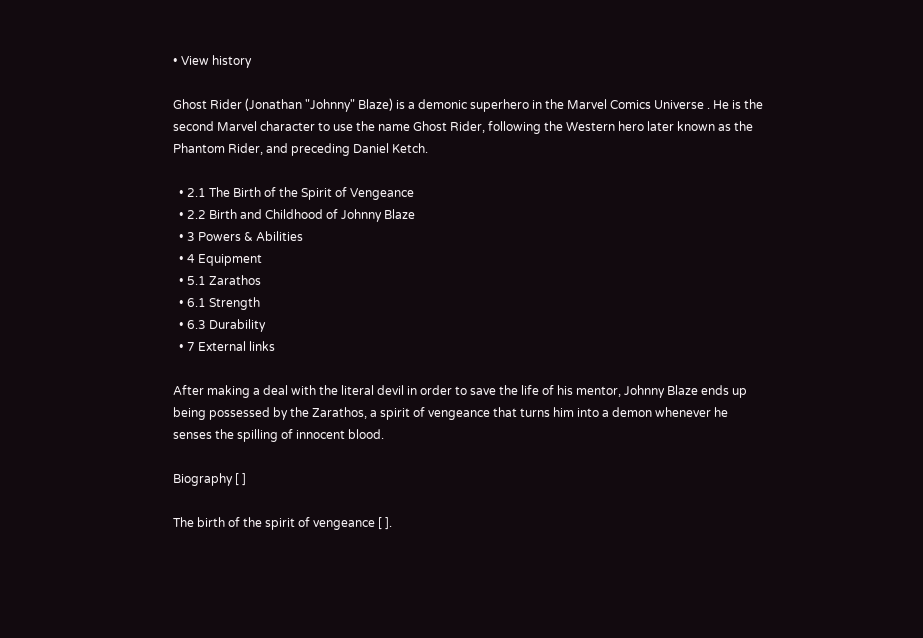• View history

Ghost Rider (Jonathan "Johnny" Blaze) is a demonic superhero in the Marvel Comics Universe . He is the second Marvel character to use the name Ghost Rider, following the Western hero later known as the Phantom Rider, and preceding Daniel Ketch.

  • 2.1 The Birth of the Spirit of Vengeance
  • 2.2 Birth and Childhood of Johnny Blaze
  • 3 Powers & Abilities
  • 4 Equipment
  • 5.1 Zarathos
  • 6.1 Strength
  • 6.3 Durability
  • 7 External links

After making a deal with the literal devil in order to save the life of his mentor, Johnny Blaze ends up being possessed by the Zarathos, a spirit of vengeance that turns him into a demon whenever he senses the spilling of innocent blood.

Biography [ ]

The birth of the spirit of vengeance [ ].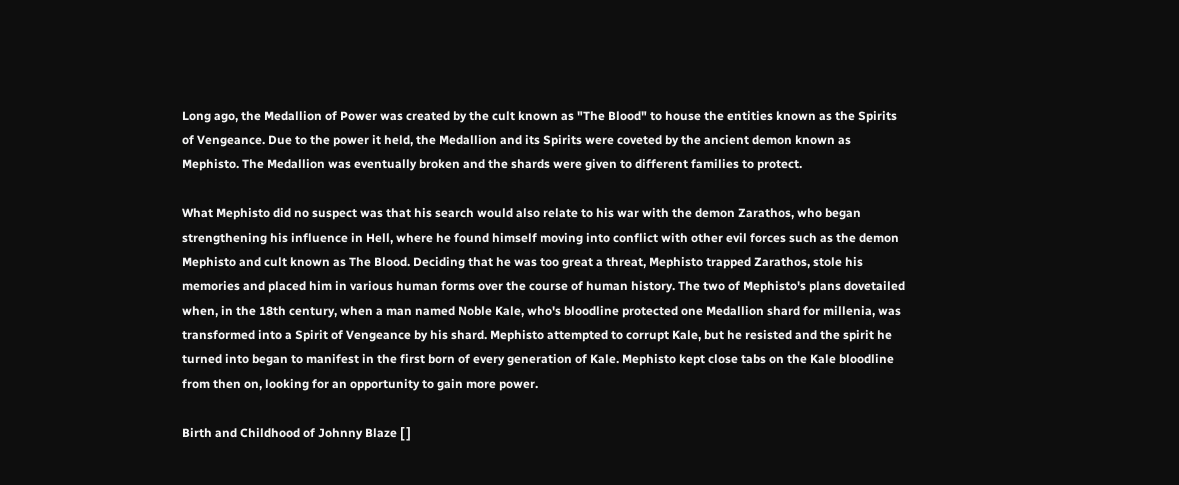Long ago, the Medallion of Power was created by the cult known as "The Blood" to house the entities known as the Spirits of Vengeance. Due to the power it held, the Medallion and its Spirits were coveted by the ancient demon known as Mephisto. The Medallion was eventually broken and the shards were given to different families to protect.

What Mephisto did no suspect was that his search would also relate to his war with the demon Zarathos, who began strengthening his influence in Hell, where he found himself moving into conflict with other evil forces such as the demon Mephisto and cult known as The Blood. Deciding that he was too great a threat, Mephisto trapped Zarathos, stole his memories and placed him in various human forms over the course of human history. The two of Mephisto's plans dovetailed when, in the 18th century, when a man named Noble Kale, who's bloodline protected one Medallion shard for millenia, was transformed into a Spirit of Vengeance by his shard. Mephisto attempted to corrupt Kale, but he resisted and the spirit he turned into began to manifest in the first born of every generation of Kale. Mephisto kept close tabs on the Kale bloodline from then on, looking for an opportunity to gain more power.

Birth and Childhood of Johnny Blaze [ ]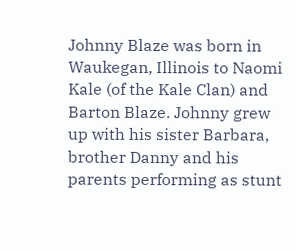Johnny Blaze was born in Waukegan, Illinois to Naomi Kale (of the Kale Clan) and Barton Blaze. Johnny grew up with his sister Barbara, brother Danny and his parents performing as stunt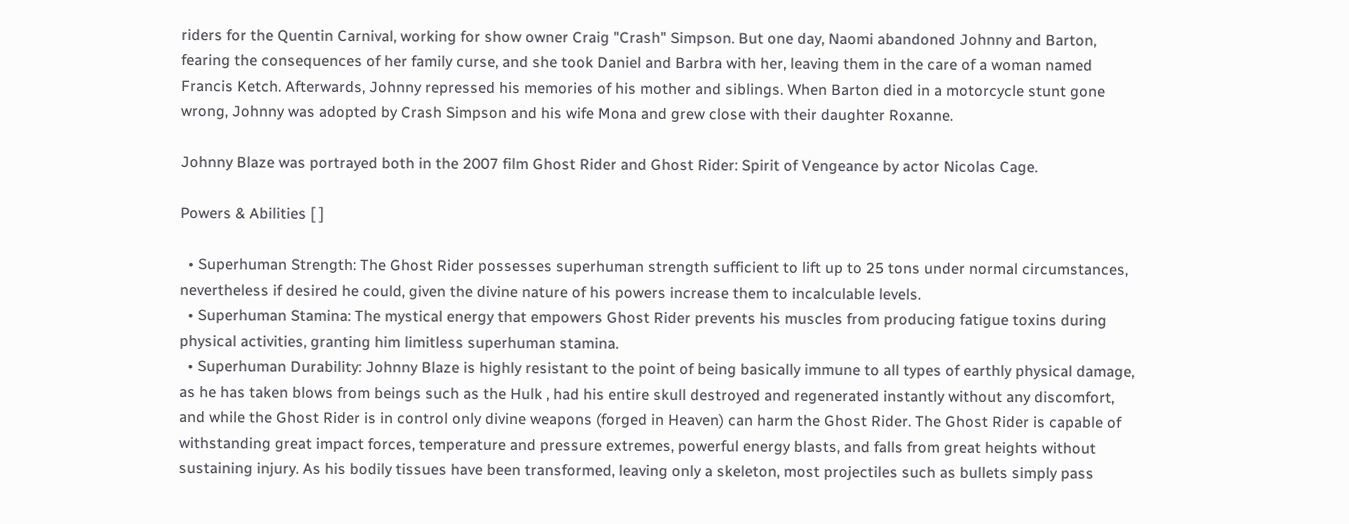riders for the Quentin Carnival, working for show owner Craig "Crash" Simpson. But one day, Naomi abandoned Johnny and Barton, fearing the consequences of her family curse, and she took Daniel and Barbra with her, leaving them in the care of a woman named Francis Ketch. Afterwards, Johnny repressed his memories of his mother and siblings. When Barton died in a motorcycle stunt gone wrong, Johnny was adopted by Crash Simpson and his wife Mona and grew close with their daughter Roxanne.

Johnny Blaze was portrayed both in the 2007 film Ghost Rider and Ghost Rider: Spirit of Vengeance by actor Nicolas Cage.

Powers & Abilities [ ]

  • Superhuman Strength: The Ghost Rider possesses superhuman strength sufficient to lift up to 25 tons under normal circumstances, nevertheless if desired he could, given the divine nature of his powers increase them to incalculable levels.
  • Superhuman Stamina: The mystical energy that empowers Ghost Rider prevents his muscles from producing fatigue toxins during physical activities, granting him limitless superhuman stamina.
  • Superhuman Durability: Johnny Blaze is highly resistant to the point of being basically immune to all types of earthly physical damage, as he has taken blows from beings such as the Hulk , had his entire skull destroyed and regenerated instantly without any discomfort, and while the Ghost Rider is in control only divine weapons (forged in Heaven) can harm the Ghost Rider. The Ghost Rider is capable of withstanding great impact forces, temperature and pressure extremes, powerful energy blasts, and falls from great heights without sustaining injury. As his bodily tissues have been transformed, leaving only a skeleton, most projectiles such as bullets simply pass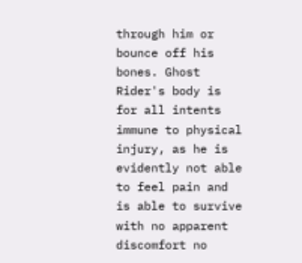through him or bounce off his bones. Ghost Rider's body is for all intents immune to physical injury, as he is evidently not able to feel pain and is able to survive with no apparent discomfort no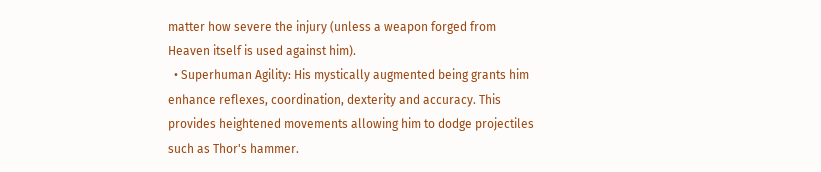matter how severe the injury (unless a weapon forged from Heaven itself is used against him).
  • Superhuman Agility: His mystically augmented being grants him enhance reflexes, coordination, dexterity and accuracy. This provides heightened movements allowing him to dodge projectiles such as Thor's hammer.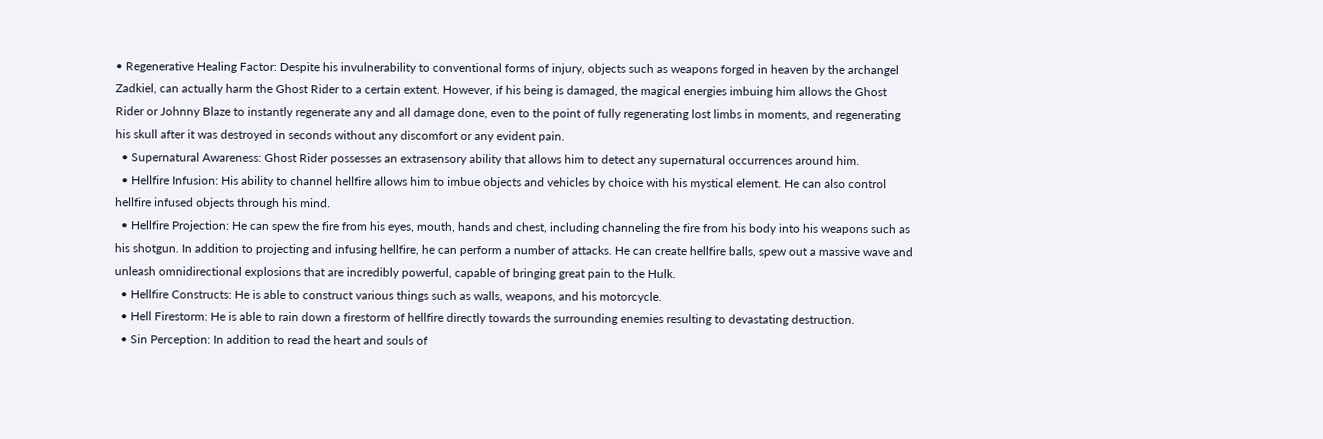• Regenerative Healing Factor: Despite his invulnerability to conventional forms of injury, objects such as weapons forged in heaven by the archangel Zadkiel, can actually harm the Ghost Rider to a certain extent. However, if his being is damaged, the magical energies imbuing him allows the Ghost Rider or Johnny Blaze to instantly regenerate any and all damage done, even to the point of fully regenerating lost limbs in moments, and regenerating his skull after it was destroyed in seconds without any discomfort or any evident pain.
  • Supernatural Awareness: Ghost Rider possesses an extrasensory ability that allows him to detect any supernatural occurrences around him.
  • Hellfire Infusion: His ability to channel hellfire allows him to imbue objects and vehicles by choice with his mystical element. He can also control hellfire infused objects through his mind.
  • Hellfire Projection: He can spew the fire from his eyes, mouth, hands and chest, including channeling the fire from his body into his weapons such as his shotgun. In addition to projecting and infusing hellfire, he can perform a number of attacks. He can create hellfire balls, spew out a massive wave and unleash omnidirectional explosions that are incredibly powerful, capable of bringing great pain to the Hulk.
  • Hellfire Constructs: He is able to construct various things such as walls, weapons, and his motorcycle.
  • Hell Firestorm: He is able to rain down a firestorm of hellfire directly towards the surrounding enemies resulting to devastating destruction.
  • Sin Perception: In addition to read the heart and souls of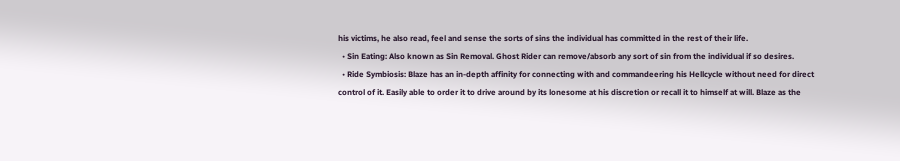his victims, he also read, feel and sense the sorts of sins the individual has committed in the rest of their life.
  • Sin Eating: Also known as Sin Removal. Ghost Rider can remove/absorb any sort of sin from the individual if so desires.
  • Ride Symbiosis: Blaze has an in-depth affinity for connecting with and commandeering his Hellcycle without need for direct control of it. Easily able to order it to drive around by its lonesome at his discretion or recall it to himself at will. Blaze as the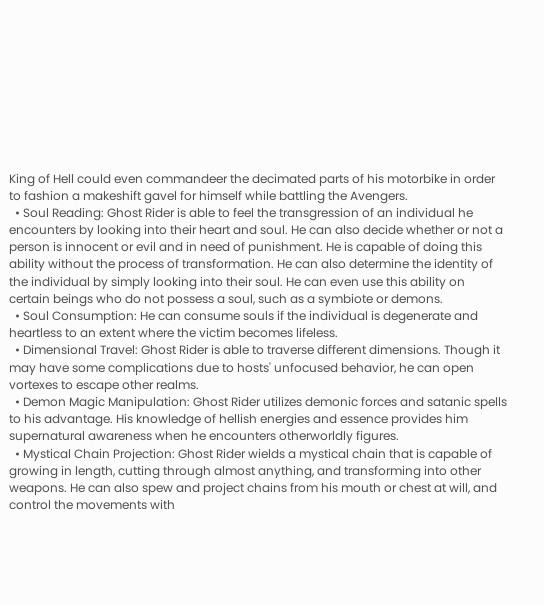King of Hell could even commandeer the decimated parts of his motorbike in order to fashion a makeshift gavel for himself while battling the Avengers.
  • Soul Reading: Ghost Rider is able to feel the transgression of an individual he encounters by looking into their heart and soul. He can also decide whether or not a person is innocent or evil and in need of punishment. He is capable of doing this ability without the process of transformation. He can also determine the identity of the individual by simply looking into their soul. He can even use this ability on certain beings who do not possess a soul, such as a symbiote or demons.
  • Soul Consumption: He can consume souls if the individual is degenerate and heartless to an extent where the victim becomes lifeless.
  • Dimensional Travel: Ghost Rider is able to traverse different dimensions. Though it may have some complications due to hosts' unfocused behavior, he can open vortexes to escape other realms.
  • Demon Magic Manipulation: Ghost Rider utilizes demonic forces and satanic spells to his advantage. His knowledge of hellish energies and essence provides him supernatural awareness when he encounters otherworldly figures.
  • Mystical Chain Projection: Ghost Rider wields a mystical chain that is capable of growing in length, cutting through almost anything, and transforming into other weapons. He can also spew and project chains from his mouth or chest at will, and control the movements with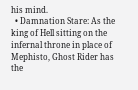his mind.
  • Damnation Stare: As the king of Hell sitting on the infernal throne in place of Mephisto, Ghost Rider has the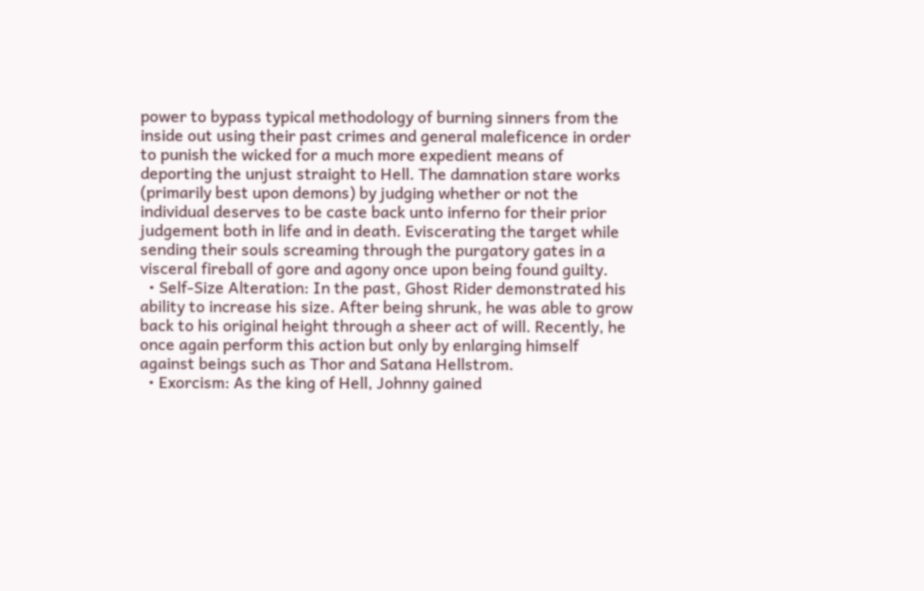power to bypass typical methodology of burning sinners from the inside out using their past crimes and general maleficence in order to punish the wicked for a much more expedient means of deporting the unjust straight to Hell. The damnation stare works (primarily best upon demons) by judging whether or not the individual deserves to be caste back unto inferno for their prior judgement both in life and in death. Eviscerating the target while sending their souls screaming through the purgatory gates in a visceral fireball of gore and agony once upon being found guilty.
  • Self-Size Alteration: In the past, Ghost Rider demonstrated his ability to increase his size. After being shrunk, he was able to grow back to his original height through a sheer act of will. Recently, he once again perform this action but only by enlarging himself against beings such as Thor and Satana Hellstrom.
  • Exorcism: As the king of Hell, Johnny gained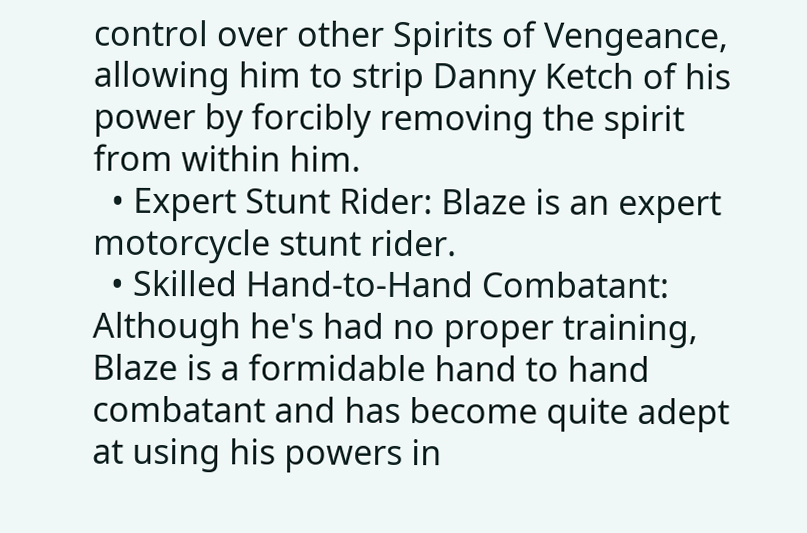control over other Spirits of Vengeance, allowing him to strip Danny Ketch of his power by forcibly removing the spirit from within him.
  • Expert Stunt Rider: Blaze is an expert motorcycle stunt rider.
  • Skilled Hand-to-Hand Combatant: Although he's had no proper training, Blaze is a formidable hand to hand combatant and has become quite adept at using his powers in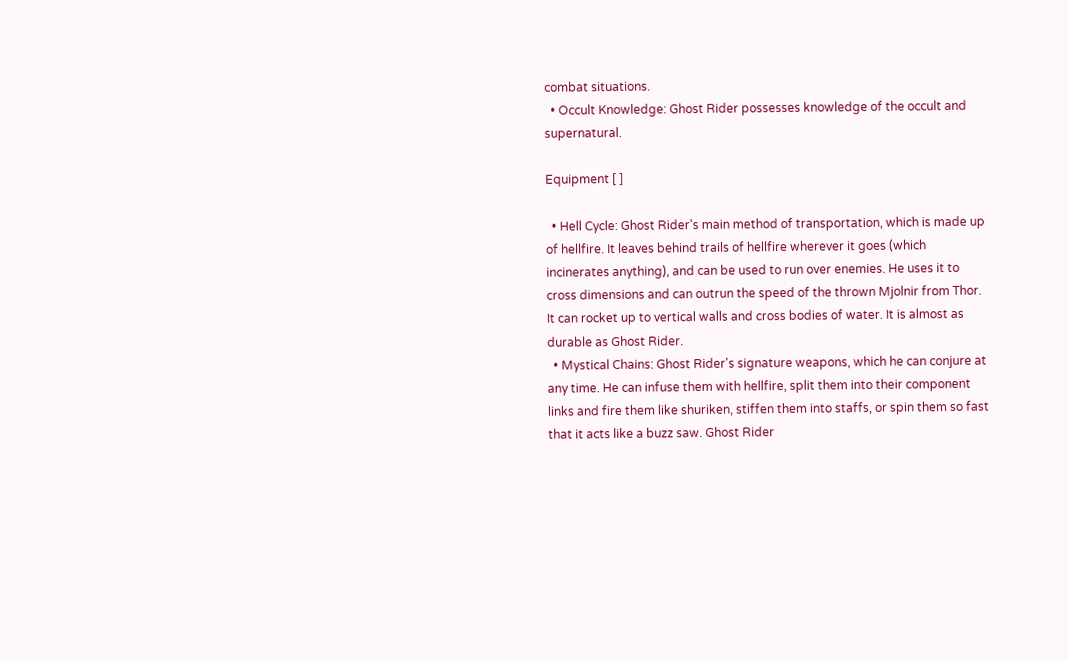combat situations.
  • Occult Knowledge: Ghost Rider possesses knowledge of the occult and supernatural.

Equipment [ ]

  • Hell Cycle: Ghost Rider's main method of transportation, which is made up of hellfire. It leaves behind trails of hellfire wherever it goes (which incinerates anything), and can be used to run over enemies. He uses it to cross dimensions and can outrun the speed of the thrown Mjolnir from Thor. It can rocket up to vertical walls and cross bodies of water. It is almost as durable as Ghost Rider.
  • Mystical Chains: Ghost Rider's signature weapons, which he can conjure at any time. He can infuse them with hellfire, split them into their component links and fire them like shuriken, stiffen them into staffs, or spin them so fast that it acts like a buzz saw. Ghost Rider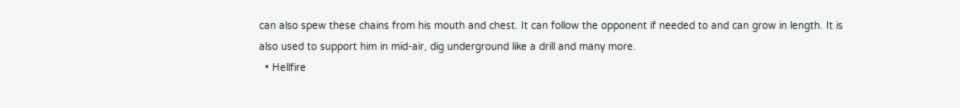can also spew these chains from his mouth and chest. It can follow the opponent if needed to and can grow in length. It is also used to support him in mid-air, dig underground like a drill and many more.
  • Hellfire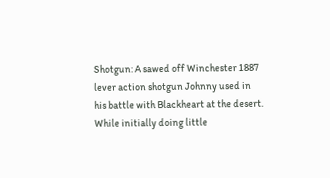Shotgun: A sawed off Winchester 1887 lever action shotgun Johnny used in his battle with Blackheart at the desert. While initially doing little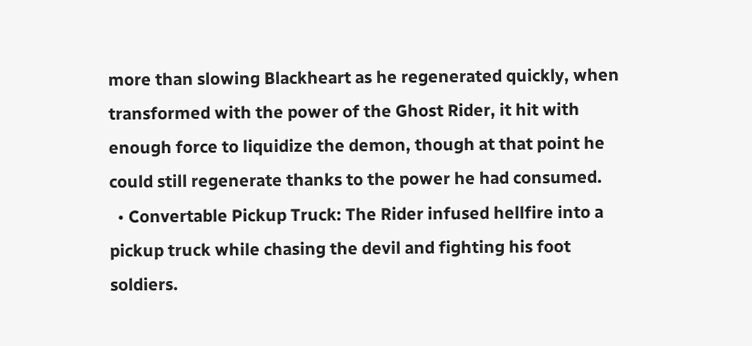more than slowing Blackheart as he regenerated quickly, when transformed with the power of the Ghost Rider, it hit with enough force to liquidize the demon, though at that point he could still regenerate thanks to the power he had consumed.
  • Convertable Pickup Truck: The Rider infused hellfire into a pickup truck while chasing the devil and fighting his foot soldiers.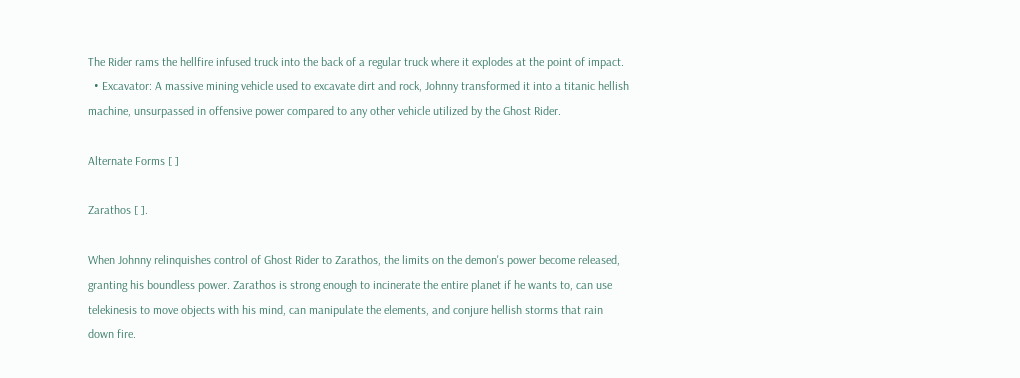The Rider rams the hellfire infused truck into the back of a regular truck where it explodes at the point of impact.
  • Excavator: A massive mining vehicle used to excavate dirt and rock, Johnny transformed it into a titanic hellish machine, unsurpassed in offensive power compared to any other vehicle utilized by the Ghost Rider.

Alternate Forms [ ]

Zarathos [ ].

When Johnny relinquishes control of Ghost Rider to Zarathos, the limits on the demon's power become released, granting his boundless power. Zarathos is strong enough to incinerate the entire planet if he wants to, can use telekinesis to move objects with his mind, can manipulate the elements, and conjure hellish storms that rain down fire.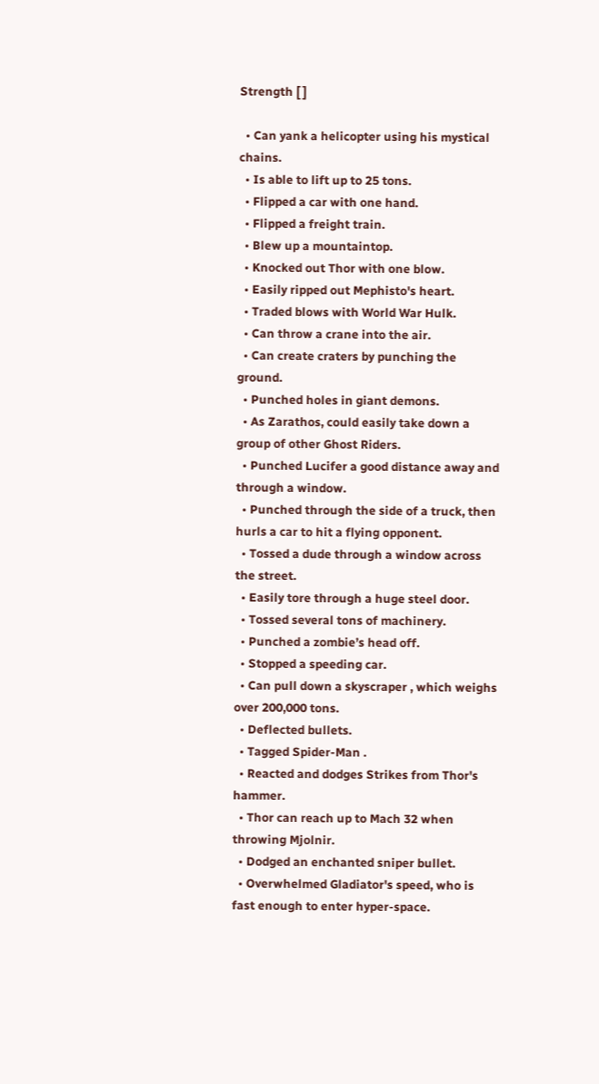Strength [ ]

  • Can yank a helicopter using his mystical chains.
  • Is able to lift up to 25 tons.
  • Flipped a car with one hand.
  • Flipped a freight train.
  • Blew up a mountaintop.
  • Knocked out Thor with one blow.
  • Easily ripped out Mephisto's heart.
  • Traded blows with World War Hulk.
  • Can throw a crane into the air.
  • Can create craters by punching the ground.
  • Punched holes in giant demons.
  • As Zarathos, could easily take down a group of other Ghost Riders.
  • Punched Lucifer a good distance away and through a window.
  • Punched through the side of a truck, then hurls a car to hit a flying opponent.
  • Tossed a dude through a window across the street.
  • Easily tore through a huge steel door.
  • Tossed several tons of machinery.
  • Punched a zombie’s head off.
  • Stopped a speeding car.
  • Can pull down a skyscraper , which weighs over 200,000 tons.
  • Deflected bullets.
  • Tagged Spider-Man .
  • Reacted and dodges Strikes from Thor's hammer.
  • Thor can reach up to Mach 32 when throwing Mjolnir.
  • Dodged an enchanted sniper bullet.
  • Overwhelmed Gladiator's speed, who is fast enough to enter hyper-space.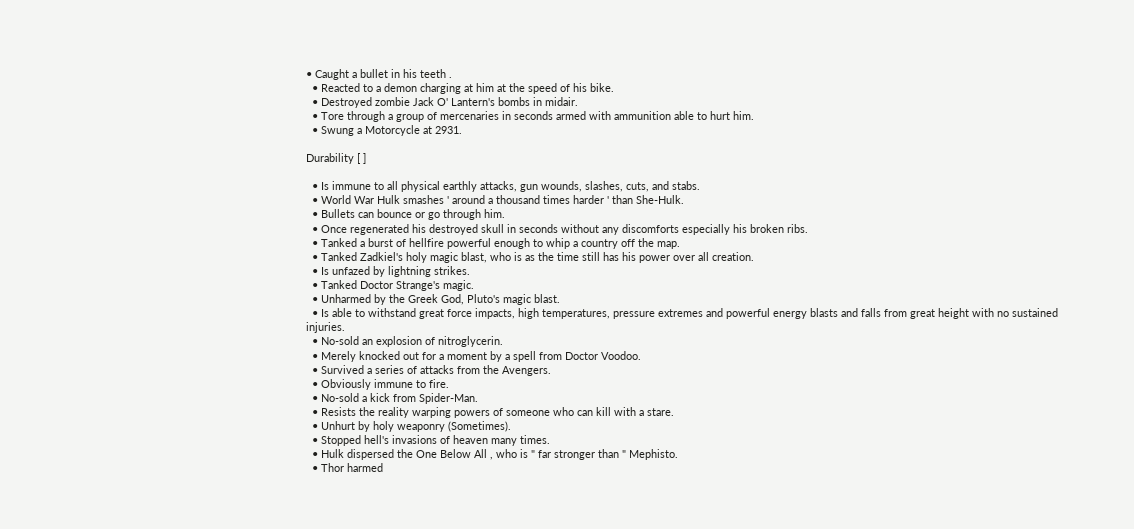• Caught a bullet in his teeth .
  • Reacted to a demon charging at him at the speed of his bike.
  • Destroyed zombie Jack O' Lantern's bombs in midair.
  • Tore through a group of mercenaries in seconds armed with ammunition able to hurt him.
  • Swung a Motorcycle at 2931.

Durability [ ]

  • Is immune to all physical earthly attacks, gun wounds, slashes, cuts, and stabs.
  • World War Hulk smashes ' around a thousand times harder ' than She-Hulk.
  • Bullets can bounce or go through him.
  • Once regenerated his destroyed skull in seconds without any discomforts especially his broken ribs.
  • Tanked a burst of hellfire powerful enough to whip a country off the map.
  • Tanked Zadkiel's holy magic blast, who is as the time still has his power over all creation.
  • Is unfazed by lightning strikes.
  • Tanked Doctor Strange's magic.
  • Unharmed by the Greek God, Pluto's magic blast.
  • Is able to withstand great force impacts, high temperatures, pressure extremes and powerful energy blasts and falls from great height with no sustained injuries.
  • No-sold an explosion of nitroglycerin.
  • Merely knocked out for a moment by a spell from Doctor Voodoo.
  • Survived a series of attacks from the Avengers.
  • Obviously immune to fire.
  • No-sold a kick from Spider-Man.
  • Resists the reality warping powers of someone who can kill with a stare.
  • Unhurt by holy weaponry (Sometimes).
  • Stopped hell's invasions of heaven many times.
  • Hulk dispersed the One Below All , who is " far stronger than " Mephisto.
  • Thor harmed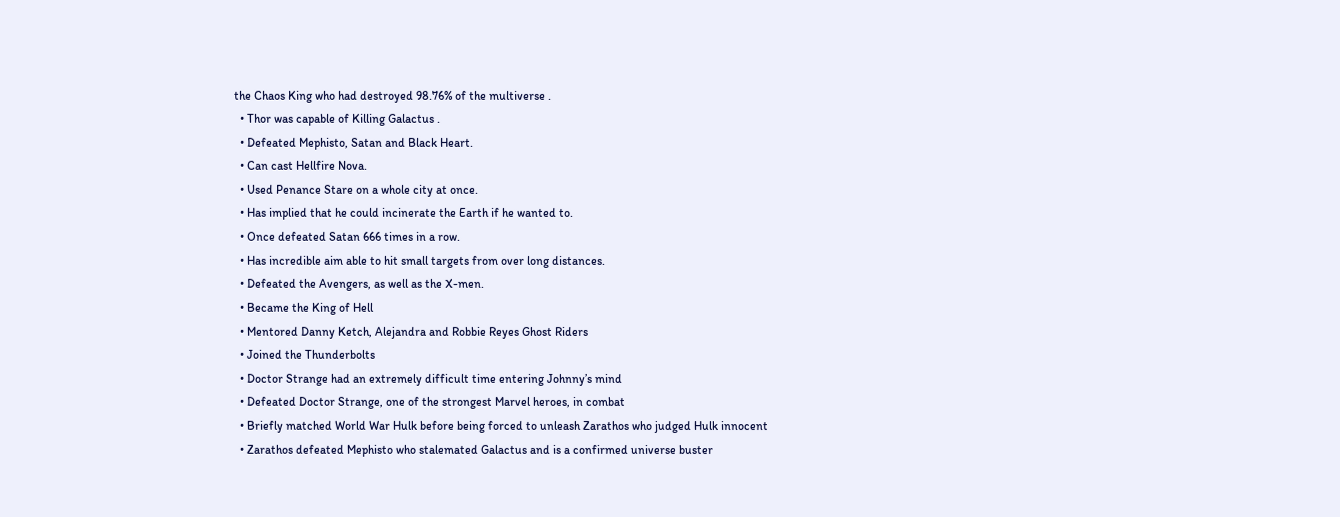the Chaos King who had destroyed 98.76% of the multiverse .
  • Thor was capable of Killing Galactus .
  • Defeated Mephisto, Satan and Black Heart.
  • Can cast Hellfire Nova.
  • Used Penance Stare on a whole city at once.
  • Has implied that he could incinerate the Earth if he wanted to.
  • Once defeated Satan 666 times in a row.
  • Has incredible aim able to hit small targets from over long distances.
  • Defeated the Avengers, as well as the X-men.
  • Became the King of Hell
  • Mentored Danny Ketch, Alejandra and Robbie Reyes Ghost Riders
  • Joined the Thunderbolts
  • Doctor Strange had an extremely difficult time entering Johnny’s mind
  • Defeated Doctor Strange, one of the strongest Marvel heroes, in combat
  • Briefly matched World War Hulk before being forced to unleash Zarathos who judged Hulk innocent
  • Zarathos defeated Mephisto who stalemated Galactus and is a confirmed universe buster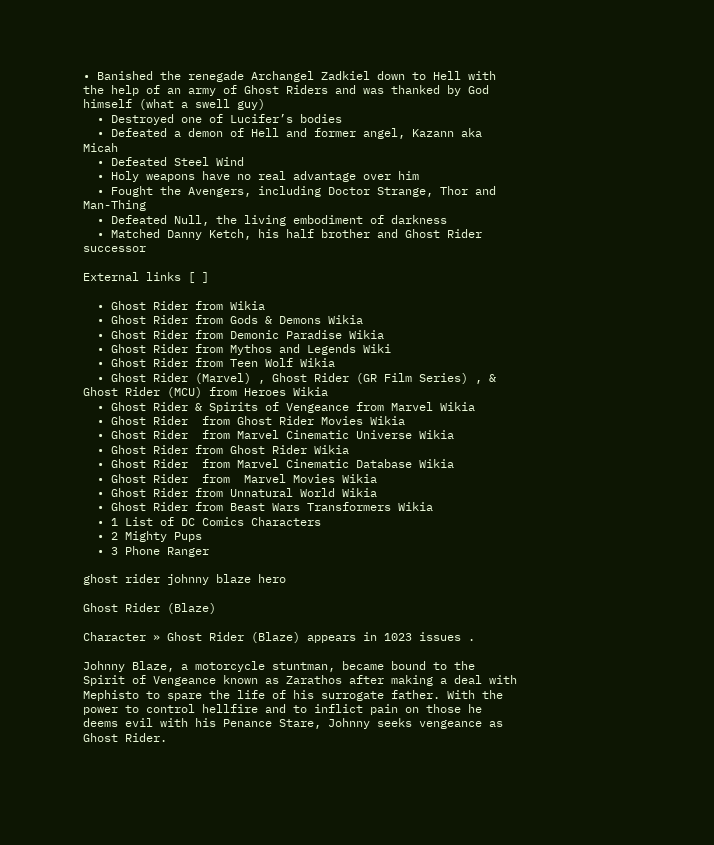• Banished the renegade Archangel Zadkiel down to Hell with the help of an army of Ghost Riders and was thanked by God himself (what a swell guy)
  • Destroyed one of Lucifer’s bodies
  • Defeated a demon of Hell and former angel, Kazann aka Micah
  • Defeated Steel Wind
  • Holy weapons have no real advantage over him
  • Fought the Avengers, including Doctor Strange, Thor and Man-Thing
  • Defeated Null, the living embodiment of darkness
  • Matched Danny Ketch, his half brother and Ghost Rider successor

External links [ ]

  • Ghost Rider from Wikia
  • Ghost Rider from Gods & Demons Wikia
  • Ghost Rider from Demonic Paradise Wikia
  • Ghost Rider from Mythos and Legends Wiki
  • Ghost Rider from Teen Wolf Wikia
  • Ghost Rider (Marvel) , Ghost Rider (GR Film Series) , & Ghost Rider (MCU) from Heroes Wikia
  • Ghost Rider & Spirits of Vengeance from Marvel Wikia
  • Ghost Rider  from Ghost Rider Movies Wikia
  • Ghost Rider  from Marvel Cinematic Universe Wikia
  • Ghost Rider from Ghost Rider Wikia
  • Ghost Rider  from Marvel Cinematic Database Wikia
  • Ghost Rider  from  Marvel Movies Wikia
  • Ghost Rider from Unnatural World Wikia
  • Ghost Rider from Beast Wars Transformers Wikia
  • 1 List of DC Comics Characters
  • 2 Mighty Pups
  • 3 Phone Ranger

ghost rider johnny blaze hero

Ghost Rider (Blaze)

Character » Ghost Rider (Blaze) appears in 1023 issues .

Johnny Blaze, a motorcycle stuntman, became bound to the Spirit of Vengeance known as Zarathos after making a deal with Mephisto to spare the life of his surrogate father. With the power to control hellfire and to inflict pain on those he deems evil with his Penance Stare, Johnny seeks vengeance as Ghost Rider.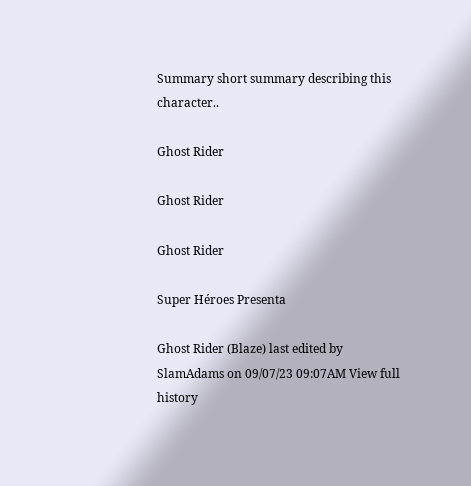Summary short summary describing this character..

Ghost Rider

Ghost Rider

Ghost Rider

Super Héroes Presenta

Ghost Rider (Blaze) last edited by SlamAdams on 09/07/23 09:07AM View full history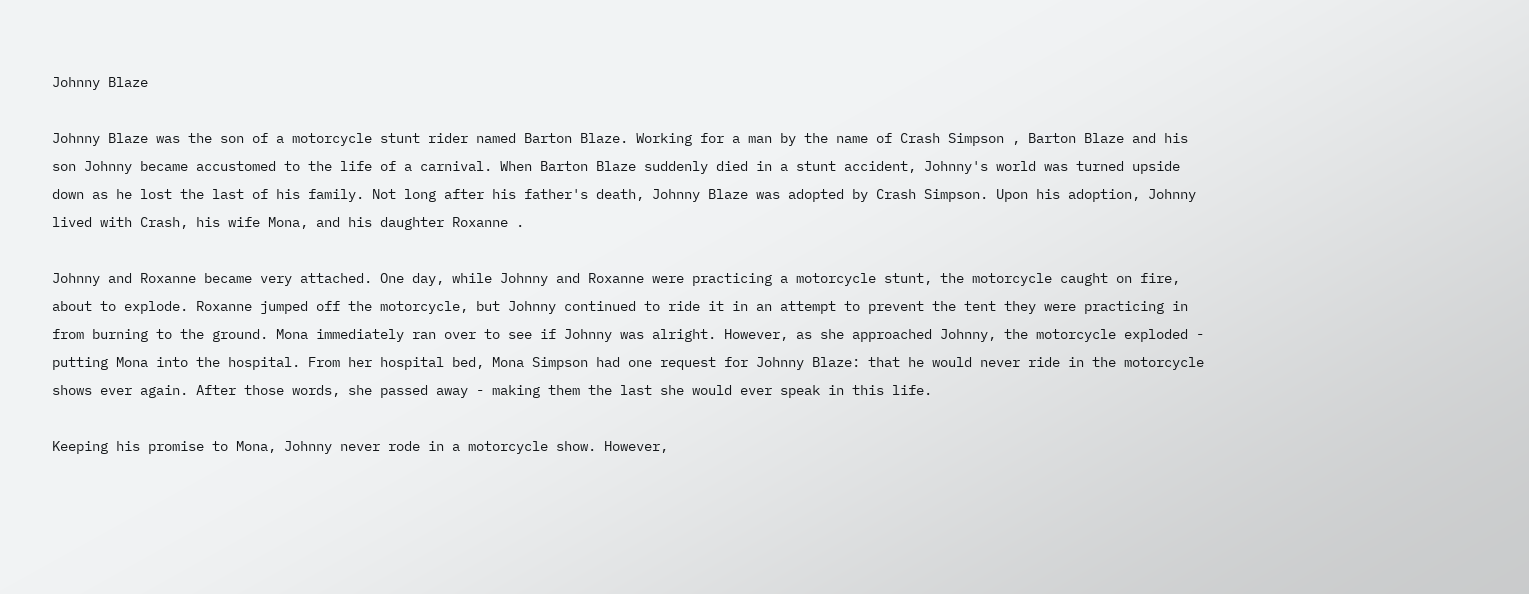Johnny Blaze

Johnny Blaze was the son of a motorcycle stunt rider named Barton Blaze. Working for a man by the name of Crash Simpson , Barton Blaze and his son Johnny became accustomed to the life of a carnival. When Barton Blaze suddenly died in a stunt accident, Johnny's world was turned upside down as he lost the last of his family. Not long after his father's death, Johnny Blaze was adopted by Crash Simpson. Upon his adoption, Johnny lived with Crash, his wife Mona, and his daughter Roxanne .

Johnny and Roxanne became very attached. One day, while Johnny and Roxanne were practicing a motorcycle stunt, the motorcycle caught on fire, about to explode. Roxanne jumped off the motorcycle, but Johnny continued to ride it in an attempt to prevent the tent they were practicing in from burning to the ground. Mona immediately ran over to see if Johnny was alright. However, as she approached Johnny, the motorcycle exploded - putting Mona into the hospital. From her hospital bed, Mona Simpson had one request for Johnny Blaze: that he would never ride in the motorcycle shows ever again. After those words, she passed away - making them the last she would ever speak in this life.

Keeping his promise to Mona, Johnny never rode in a motorcycle show. However,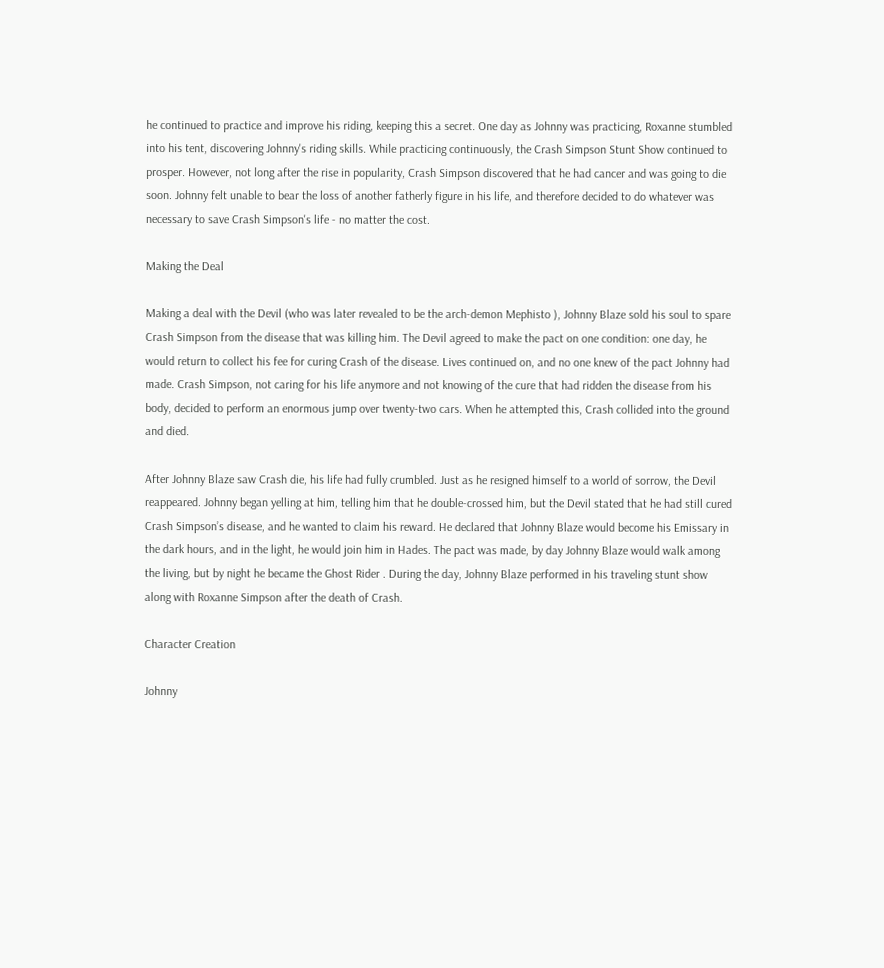he continued to practice and improve his riding, keeping this a secret. One day as Johnny was practicing, Roxanne stumbled into his tent, discovering Johnny's riding skills. While practicing continuously, the Crash Simpson Stunt Show continued to prosper. However, not long after the rise in popularity, Crash Simpson discovered that he had cancer and was going to die soon. Johnny felt unable to bear the loss of another fatherly figure in his life, and therefore decided to do whatever was necessary to save Crash Simpson's life - no matter the cost.

Making the Deal

Making a deal with the Devil (who was later revealed to be the arch-demon Mephisto ), Johnny Blaze sold his soul to spare Crash Simpson from the disease that was killing him. The Devil agreed to make the pact on one condition: one day, he would return to collect his fee for curing Crash of the disease. Lives continued on, and no one knew of the pact Johnny had made. Crash Simpson, not caring for his life anymore and not knowing of the cure that had ridden the disease from his body, decided to perform an enormous jump over twenty-two cars. When he attempted this, Crash collided into the ground and died.

After Johnny Blaze saw Crash die, his life had fully crumbled. Just as he resigned himself to a world of sorrow, the Devil reappeared. Johnny began yelling at him, telling him that he double-crossed him, but the Devil stated that he had still cured Crash Simpson’s disease, and he wanted to claim his reward. He declared that Johnny Blaze would become his Emissary in the dark hours, and in the light, he would join him in Hades. The pact was made, by day Johnny Blaze would walk among the living, but by night he became the Ghost Rider . During the day, Johnny Blaze performed in his traveling stunt show along with Roxanne Simpson after the death of Crash.

Character Creation

Johnny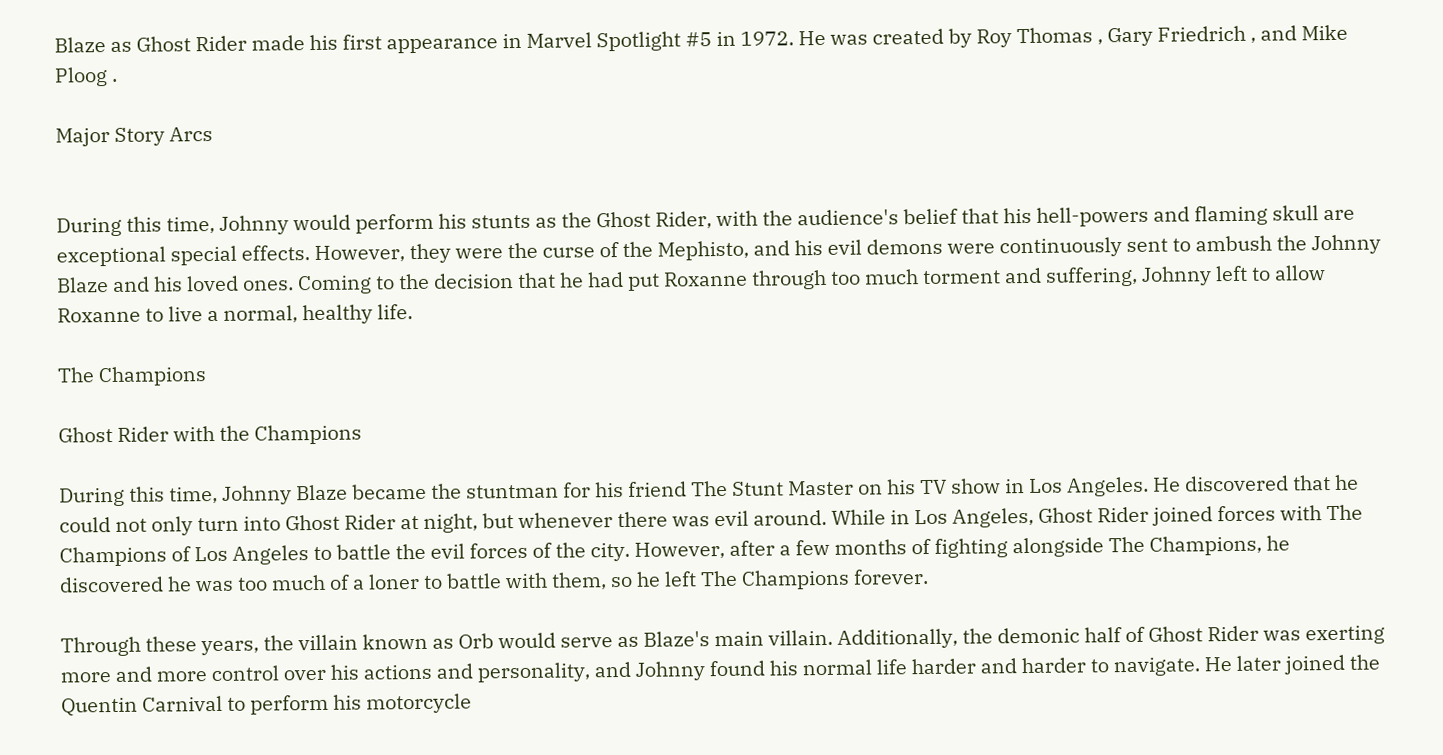Blaze as Ghost Rider made his first appearance in Marvel Spotlight #5 in 1972. He was created by Roy Thomas , Gary Friedrich , and Mike Ploog .

Major Story Arcs


During this time, Johnny would perform his stunts as the Ghost Rider, with the audience's belief that his hell-powers and flaming skull are exceptional special effects. However, they were the curse of the Mephisto, and his evil demons were continuously sent to ambush the Johnny Blaze and his loved ones. Coming to the decision that he had put Roxanne through too much torment and suffering, Johnny left to allow Roxanne to live a normal, healthy life.

The Champions

Ghost Rider with the Champions

During this time, Johnny Blaze became the stuntman for his friend The Stunt Master on his TV show in Los Angeles. He discovered that he could not only turn into Ghost Rider at night, but whenever there was evil around. While in Los Angeles, Ghost Rider joined forces with The Champions of Los Angeles to battle the evil forces of the city. However, after a few months of fighting alongside The Champions, he discovered he was too much of a loner to battle with them, so he left The Champions forever.

Through these years, the villain known as Orb would serve as Blaze's main villain. Additionally, the demonic half of Ghost Rider was exerting more and more control over his actions and personality, and Johnny found his normal life harder and harder to navigate. He later joined the Quentin Carnival to perform his motorcycle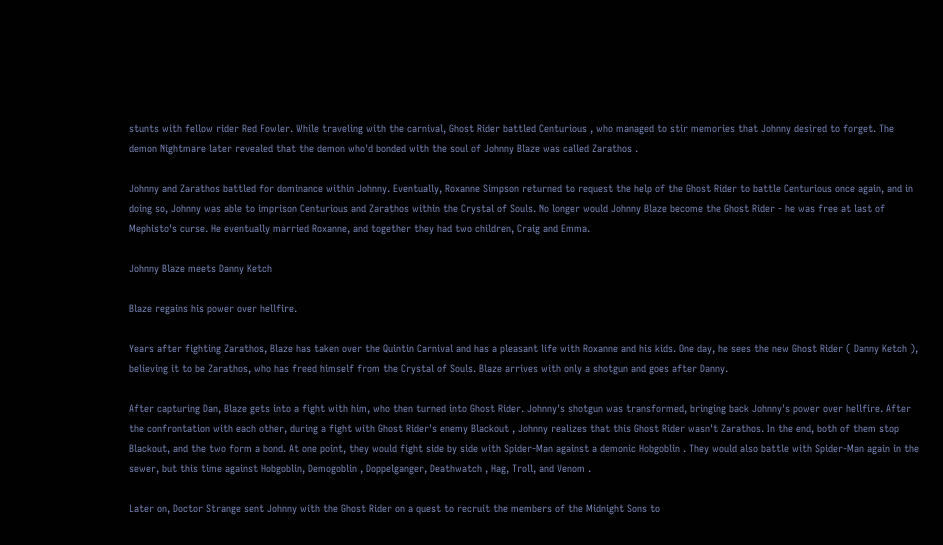stunts with fellow rider Red Fowler. While traveling with the carnival, Ghost Rider battled Centurious , who managed to stir memories that Johnny desired to forget. The demon Nightmare later revealed that the demon who'd bonded with the soul of Johnny Blaze was called Zarathos .

Johnny and Zarathos battled for dominance within Johnny. Eventually, Roxanne Simpson returned to request the help of the Ghost Rider to battle Centurious once again, and in doing so, Johnny was able to imprison Centurious and Zarathos within the Crystal of Souls. No longer would Johnny Blaze become the Ghost Rider - he was free at last of Mephisto's curse. He eventually married Roxanne, and together they had two children, Craig and Emma.

Johnny Blaze meets Danny Ketch

Blaze regains his power over hellfire.

Years after fighting Zarathos, Blaze has taken over the Quintin Carnival and has a pleasant life with Roxanne and his kids. One day, he sees the new Ghost Rider ( Danny Ketch ), believing it to be Zarathos, who has freed himself from the Crystal of Souls. Blaze arrives with only a shotgun and goes after Danny.

After capturing Dan, Blaze gets into a fight with him, who then turned into Ghost Rider. Johnny's shotgun was transformed, bringing back Johnny's power over hellfire. After the confrontation with each other, during a fight with Ghost Rider's enemy Blackout , Johnny realizes that this Ghost Rider wasn't Zarathos. In the end, both of them stop Blackout, and the two form a bond. At one point, they would fight side by side with Spider-Man against a demonic Hobgoblin . They would also battle with Spider-Man again in the sewer, but this time against Hobgoblin, Demogoblin , Doppelganger, Deathwatch , Hag, Troll, and Venom .

Later on, Doctor Strange sent Johnny with the Ghost Rider on a quest to recruit the members of the Midnight Sons to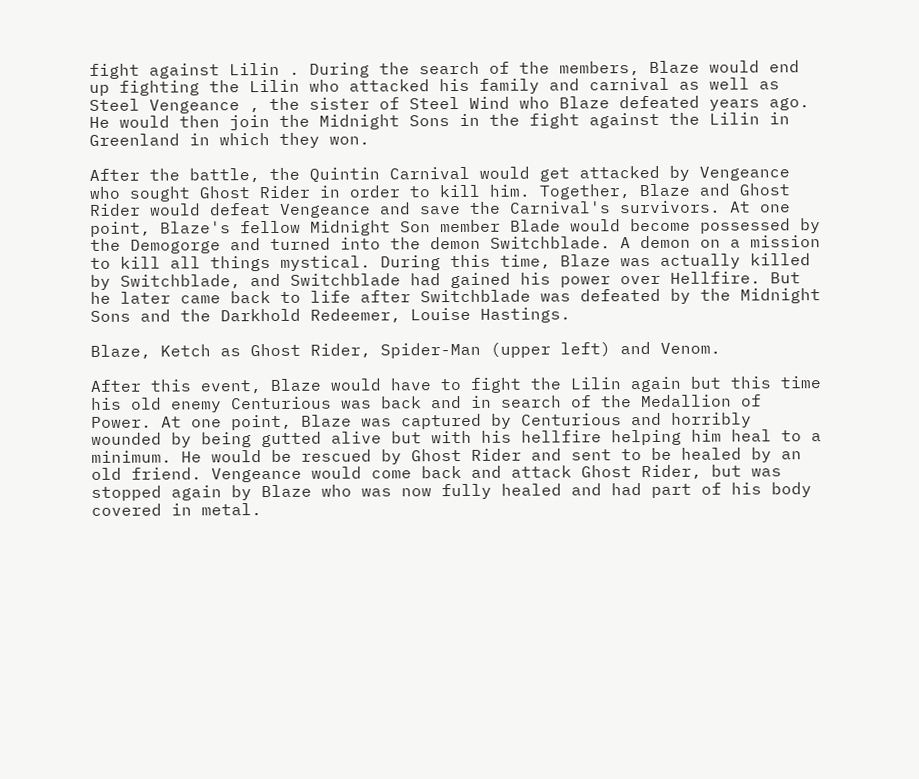fight against Lilin . During the search of the members, Blaze would end up fighting the Lilin who attacked his family and carnival as well as Steel Vengeance , the sister of Steel Wind who Blaze defeated years ago. He would then join the Midnight Sons in the fight against the Lilin in Greenland in which they won.

After the battle, the Quintin Carnival would get attacked by Vengeance who sought Ghost Rider in order to kill him. Together, Blaze and Ghost Rider would defeat Vengeance and save the Carnival's survivors. At one point, Blaze's fellow Midnight Son member Blade would become possessed by the Demogorge and turned into the demon Switchblade. A demon on a mission to kill all things mystical. During this time, Blaze was actually killed by Switchblade, and Switchblade had gained his power over Hellfire. But he later came back to life after Switchblade was defeated by the Midnight Sons and the Darkhold Redeemer, Louise Hastings.

Blaze, Ketch as Ghost Rider, Spider-Man (upper left) and Venom.

After this event, Blaze would have to fight the Lilin again but this time his old enemy Centurious was back and in search of the Medallion of Power. At one point, Blaze was captured by Centurious and horribly wounded by being gutted alive but with his hellfire helping him heal to a minimum. He would be rescued by Ghost Rider and sent to be healed by an old friend. Vengeance would come back and attack Ghost Rider, but was stopped again by Blaze who was now fully healed and had part of his body covered in metal.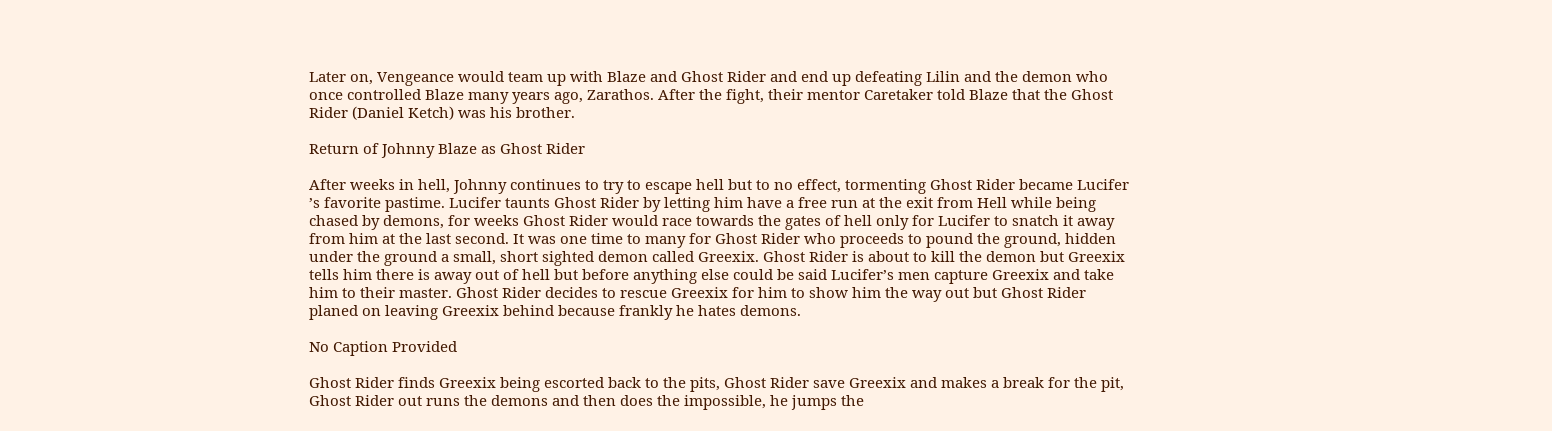Later on, Vengeance would team up with Blaze and Ghost Rider and end up defeating Lilin and the demon who once controlled Blaze many years ago, Zarathos. After the fight, their mentor Caretaker told Blaze that the Ghost Rider (Daniel Ketch) was his brother.

Return of Johnny Blaze as Ghost Rider

After weeks in hell, Johnny continues to try to escape hell but to no effect, tormenting Ghost Rider became Lucifer ’s favorite pastime. Lucifer taunts Ghost Rider by letting him have a free run at the exit from Hell while being chased by demons, for weeks Ghost Rider would race towards the gates of hell only for Lucifer to snatch it away from him at the last second. It was one time to many for Ghost Rider who proceeds to pound the ground, hidden under the ground a small, short sighted demon called Greexix. Ghost Rider is about to kill the demon but Greexix tells him there is away out of hell but before anything else could be said Lucifer’s men capture Greexix and take him to their master. Ghost Rider decides to rescue Greexix for him to show him the way out but Ghost Rider planed on leaving Greexix behind because frankly he hates demons.

No Caption Provided

Ghost Rider finds Greexix being escorted back to the pits, Ghost Rider save Greexix and makes a break for the pit, Ghost Rider out runs the demons and then does the impossible, he jumps the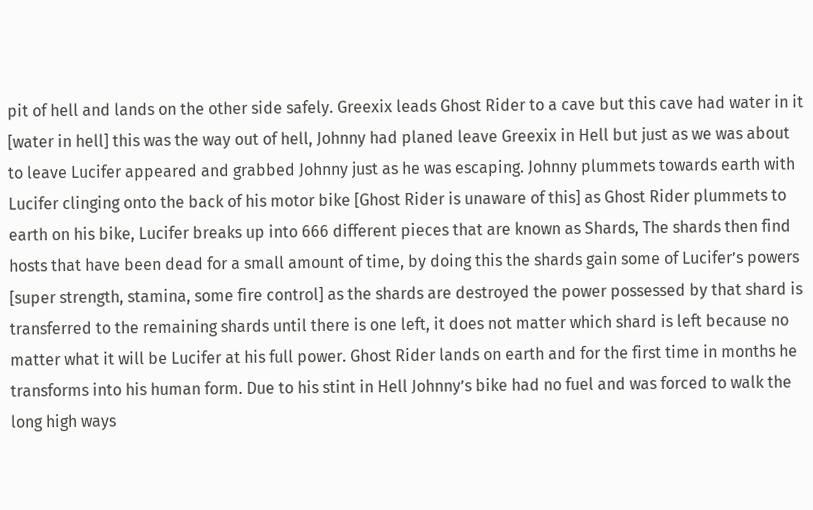pit of hell and lands on the other side safely. Greexix leads Ghost Rider to a cave but this cave had water in it [water in hell] this was the way out of hell, Johnny had planed leave Greexix in Hell but just as we was about to leave Lucifer appeared and grabbed Johnny just as he was escaping. Johnny plummets towards earth with Lucifer clinging onto the back of his motor bike [Ghost Rider is unaware of this] as Ghost Rider plummets to earth on his bike, Lucifer breaks up into 666 different pieces that are known as Shards, The shards then find hosts that have been dead for a small amount of time, by doing this the shards gain some of Lucifer’s powers [super strength, stamina, some fire control] as the shards are destroyed the power possessed by that shard is transferred to the remaining shards until there is one left, it does not matter which shard is left because no matter what it will be Lucifer at his full power. Ghost Rider lands on earth and for the first time in months he transforms into his human form. Due to his stint in Hell Johnny’s bike had no fuel and was forced to walk the long high ways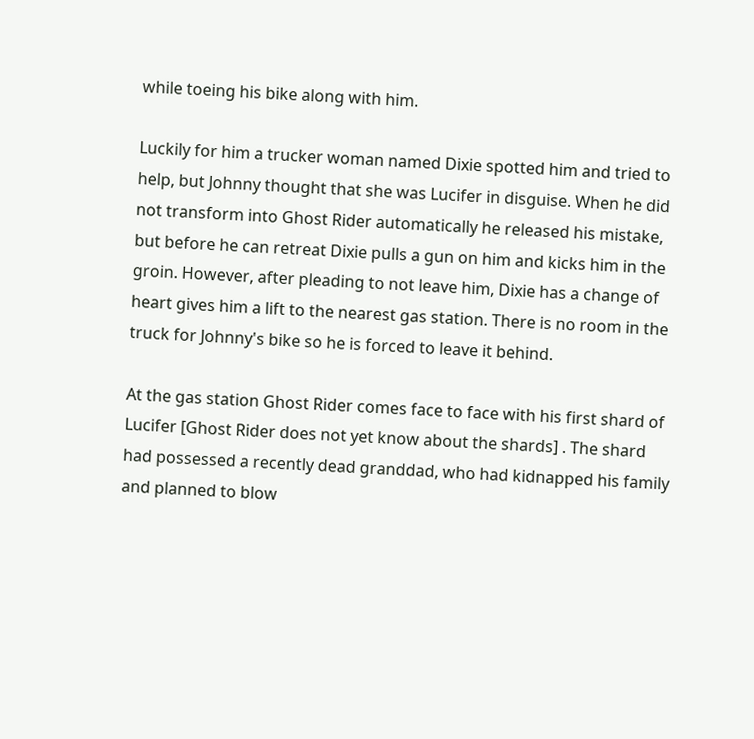while toeing his bike along with him.

Luckily for him a trucker woman named Dixie spotted him and tried to help, but Johnny thought that she was Lucifer in disguise. When he did not transform into Ghost Rider automatically he released his mistake, but before he can retreat Dixie pulls a gun on him and kicks him in the groin. However, after pleading to not leave him, Dixie has a change of heart gives him a lift to the nearest gas station. There is no room in the truck for Johnny's bike so he is forced to leave it behind.

At the gas station Ghost Rider comes face to face with his first shard of Lucifer [Ghost Rider does not yet know about the shards] . The shard had possessed a recently dead granddad, who had kidnapped his family and planned to blow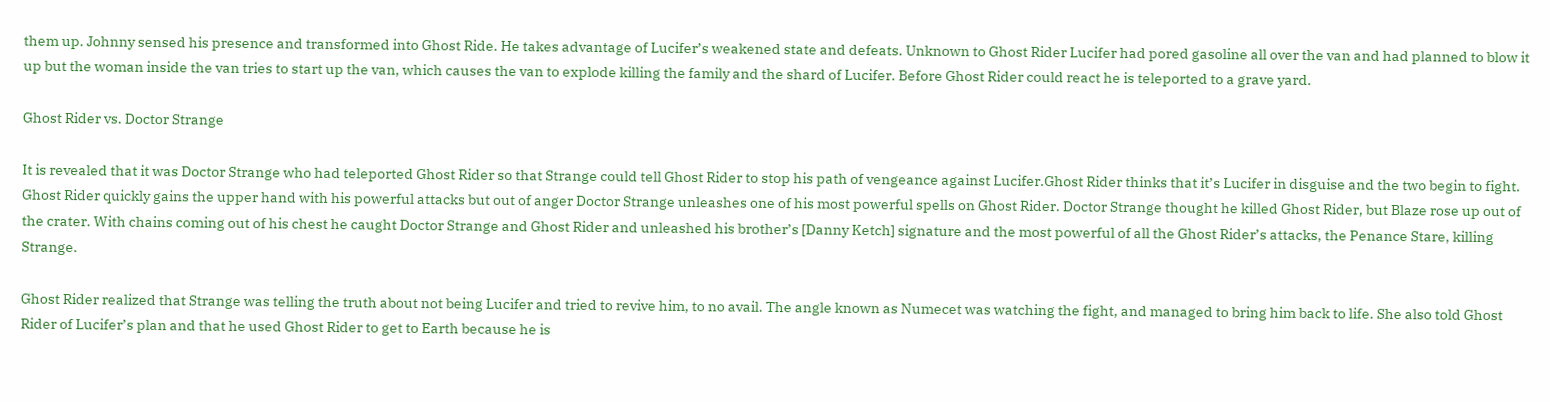them up. Johnny sensed his presence and transformed into Ghost Ride. He takes advantage of Lucifer’s weakened state and defeats. Unknown to Ghost Rider Lucifer had pored gasoline all over the van and had planned to blow it up but the woman inside the van tries to start up the van, which causes the van to explode killing the family and the shard of Lucifer. Before Ghost Rider could react he is teleported to a grave yard.

Ghost Rider vs. Doctor Strange

It is revealed that it was Doctor Strange who had teleported Ghost Rider so that Strange could tell Ghost Rider to stop his path of vengeance against Lucifer.Ghost Rider thinks that it’s Lucifer in disguise and the two begin to fight. Ghost Rider quickly gains the upper hand with his powerful attacks but out of anger Doctor Strange unleashes one of his most powerful spells on Ghost Rider. Doctor Strange thought he killed Ghost Rider, but Blaze rose up out of the crater. With chains coming out of his chest he caught Doctor Strange and Ghost Rider and unleashed his brother’s [Danny Ketch] signature and the most powerful of all the Ghost Rider’s attacks, the Penance Stare, killing Strange.

Ghost Rider realized that Strange was telling the truth about not being Lucifer and tried to revive him, to no avail. The angle known as Numecet was watching the fight, and managed to bring him back to life. She also told Ghost Rider of Lucifer’s plan and that he used Ghost Rider to get to Earth because he is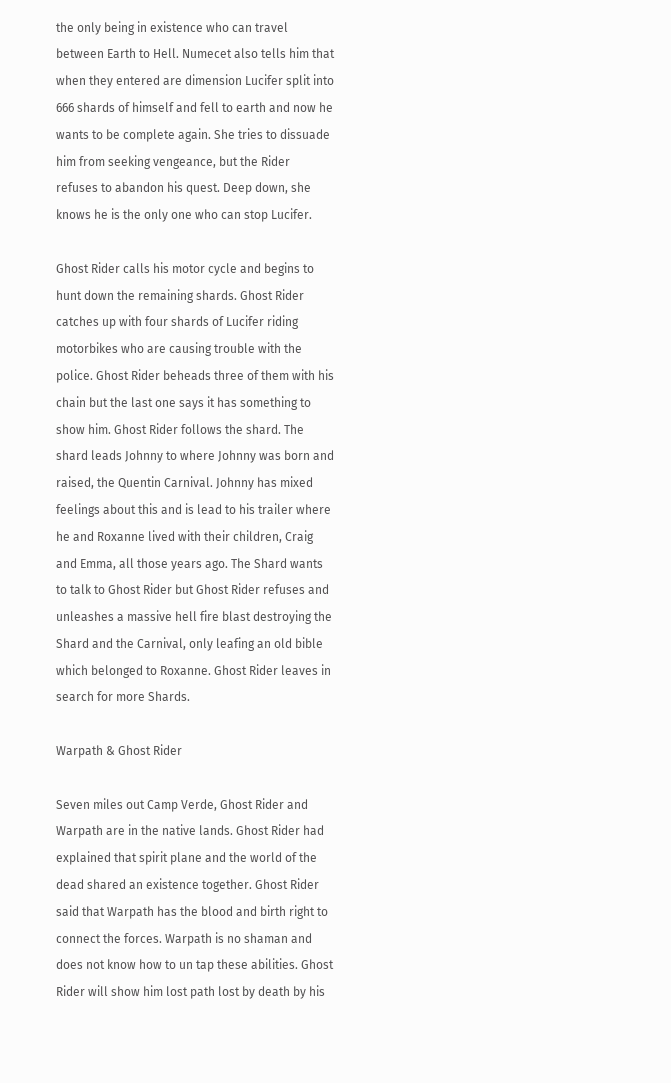the only being in existence who can travel between Earth to Hell. Numecet also tells him that when they entered are dimension Lucifer split into 666 shards of himself and fell to earth and now he wants to be complete again. She tries to dissuade him from seeking vengeance, but the Rider refuses to abandon his quest. Deep down, she knows he is the only one who can stop Lucifer.

Ghost Rider calls his motor cycle and begins to hunt down the remaining shards. Ghost Rider catches up with four shards of Lucifer riding motorbikes who are causing trouble with the police. Ghost Rider beheads three of them with his chain but the last one says it has something to show him. Ghost Rider follows the shard. The shard leads Johnny to where Johnny was born and raised, the Quentin Carnival. Johnny has mixed feelings about this and is lead to his trailer where he and Roxanne lived with their children, Craig and Emma, all those years ago. The Shard wants to talk to Ghost Rider but Ghost Rider refuses and unleashes a massive hell fire blast destroying the Shard and the Carnival, only leafing an old bible which belonged to Roxanne. Ghost Rider leaves in search for more Shards.

Warpath & Ghost Rider

Seven miles out Camp Verde, Ghost Rider and Warpath are in the native lands. Ghost Rider had explained that spirit plane and the world of the dead shared an existence together. Ghost Rider said that Warpath has the blood and birth right to connect the forces. Warpath is no shaman and does not know how to un tap these abilities. Ghost Rider will show him lost path lost by death by his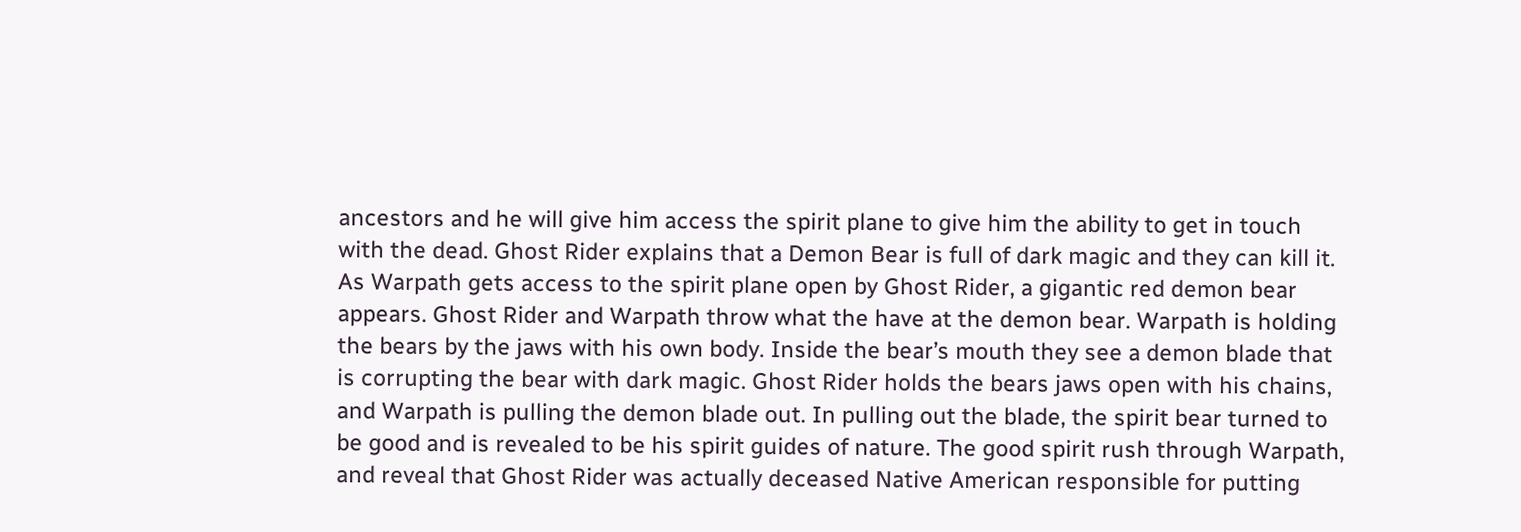ancestors and he will give him access the spirit plane to give him the ability to get in touch with the dead. Ghost Rider explains that a Demon Bear is full of dark magic and they can kill it. As Warpath gets access to the spirit plane open by Ghost Rider, a gigantic red demon bear appears. Ghost Rider and Warpath throw what the have at the demon bear. Warpath is holding the bears by the jaws with his own body. Inside the bear’s mouth they see a demon blade that is corrupting the bear with dark magic. Ghost Rider holds the bears jaws open with his chains, and Warpath is pulling the demon blade out. In pulling out the blade, the spirit bear turned to be good and is revealed to be his spirit guides of nature. The good spirit rush through Warpath, and reveal that Ghost Rider was actually deceased Native American responsible for putting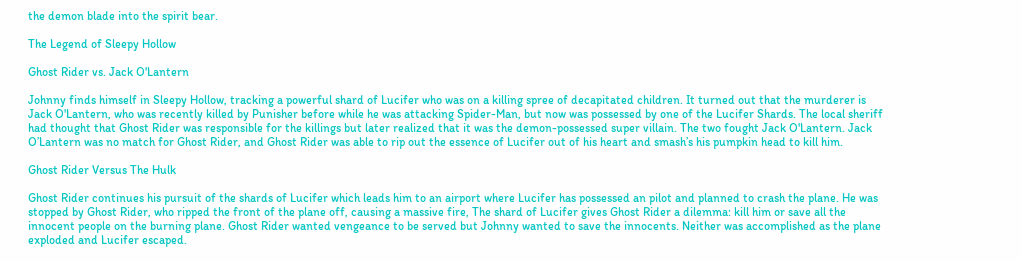the demon blade into the spirit bear.

The Legend of Sleepy Hollow

Ghost Rider vs. Jack O'Lantern

Johnny finds himself in Sleepy Hollow, tracking a powerful shard of Lucifer who was on a killing spree of decapitated children. It turned out that the murderer is Jack O'Lantern, who was recently killed by Punisher before while he was attacking Spider-Man, but now was possessed by one of the Lucifer Shards. The local sheriff had thought that Ghost Rider was responsible for the killings but later realized that it was the demon-possessed super villain. The two fought Jack O'Lantern. Jack O’Lantern was no match for Ghost Rider, and Ghost Rider was able to rip out the essence of Lucifer out of his heart and smash’s his pumpkin head to kill him.

Ghost Rider Versus The Hulk

Ghost Rider continues his pursuit of the shards of Lucifer which leads him to an airport where Lucifer has possessed an pilot and planned to crash the plane. He was stopped by Ghost Rider, who ripped the front of the plane off, causing a massive fire, The shard of Lucifer gives Ghost Rider a dilemma: kill him or save all the innocent people on the burning plane. Ghost Rider wanted vengeance to be served but Johnny wanted to save the innocents. Neither was accomplished as the plane exploded and Lucifer escaped.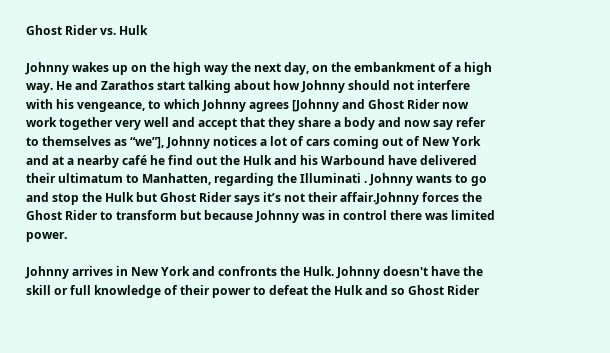Ghost Rider vs. Hulk

Johnny wakes up on the high way the next day, on the embankment of a high way. He and Zarathos start talking about how Johnny should not interfere with his vengeance, to which Johnny agrees [Johnny and Ghost Rider now work together very well and accept that they share a body and now say refer to themselves as “we”], Johnny notices a lot of cars coming out of New York and at a nearby café he find out the Hulk and his Warbound have delivered their ultimatum to Manhatten, regarding the Illuminati . Johnny wants to go and stop the Hulk but Ghost Rider says it’s not their affair.Johnny forces the Ghost Rider to transform but because Johnny was in control there was limited power.

Johnny arrives in New York and confronts the Hulk. Johnny doesn't have the skill or full knowledge of their power to defeat the Hulk and so Ghost Rider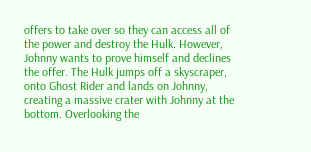offers to take over so they can access all of the power and destroy the Hulk. However, Johnny wants to prove himself and declines the offer. The Hulk jumps off a skyscraper, onto Ghost Rider and lands on Johnny, creating a massive crater with Johnny at the bottom. Overlooking the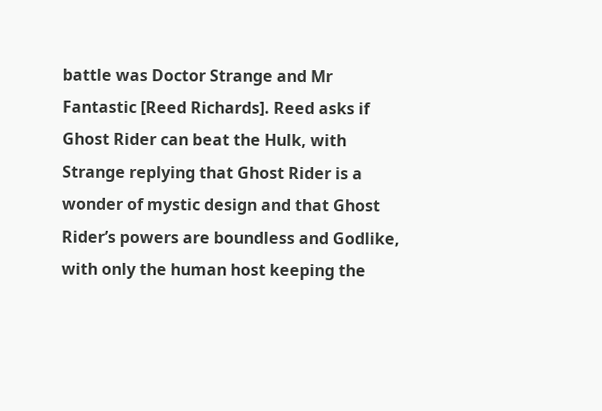battle was Doctor Strange and Mr Fantastic [Reed Richards]. Reed asks if Ghost Rider can beat the Hulk, with Strange replying that Ghost Rider is a wonder of mystic design and that Ghost Rider’s powers are boundless and Godlike, with only the human host keeping the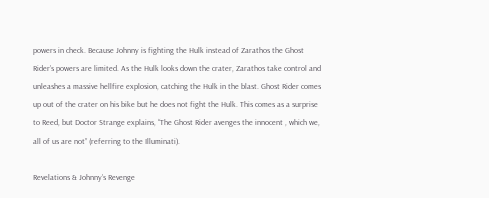powers in check. Because Johnny is fighting the Hulk instead of Zarathos the Ghost Rider’s powers are limited. As the Hulk looks down the crater, Zarathos take control and unleashes a massive hellfire explosion, catching the Hulk in the blast. Ghost Rider comes up out of the crater on his bike but he does not fight the Hulk. This comes as a surprise to Reed, but Doctor Strange explains, “The Ghost Rider avenges the innocent , which we, all of us are not” (referring to the Illuminati).

Revelations & Johnny’s Revenge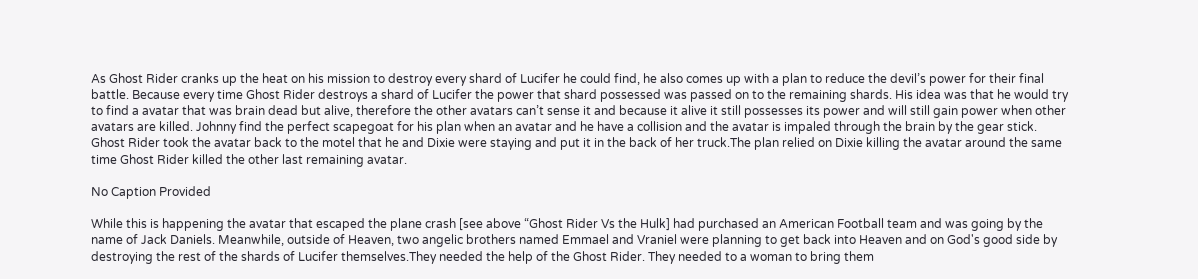As Ghost Rider cranks up the heat on his mission to destroy every shard of Lucifer he could find, he also comes up with a plan to reduce the devil’s power for their final battle. Because every time Ghost Rider destroys a shard of Lucifer the power that shard possessed was passed on to the remaining shards. His idea was that he would try to find a avatar that was brain dead but alive, therefore the other avatars can’t sense it and because it alive it still possesses its power and will still gain power when other avatars are killed. Johnny find the perfect scapegoat for his plan when an avatar and he have a collision and the avatar is impaled through the brain by the gear stick. Ghost Rider took the avatar back to the motel that he and Dixie were staying and put it in the back of her truck.The plan relied on Dixie killing the avatar around the same time Ghost Rider killed the other last remaining avatar.

No Caption Provided

While this is happening the avatar that escaped the plane crash [see above “Ghost Rider Vs the Hulk] had purchased an American Football team and was going by the name of Jack Daniels. Meanwhile, outside of Heaven, two angelic brothers named Emmael and Vraniel were planning to get back into Heaven and on God's good side by destroying the rest of the shards of Lucifer themselves.They needed the help of the Ghost Rider. They needed to a woman to bring them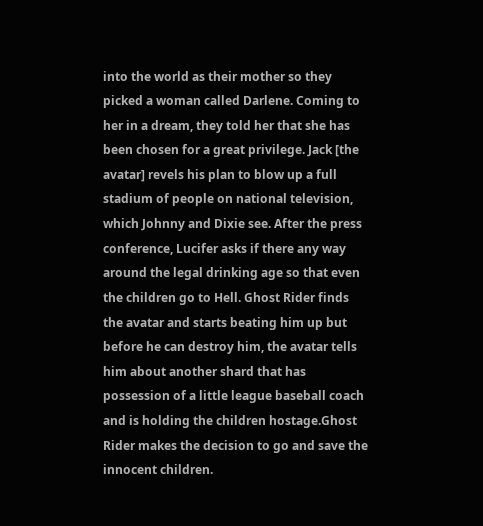into the world as their mother so they picked a woman called Darlene. Coming to her in a dream, they told her that she has been chosen for a great privilege. Jack [the avatar] revels his plan to blow up a full stadium of people on national television, which Johnny and Dixie see. After the press conference, Lucifer asks if there any way around the legal drinking age so that even the children go to Hell. Ghost Rider finds the avatar and starts beating him up but before he can destroy him, the avatar tells him about another shard that has possession of a little league baseball coach and is holding the children hostage.Ghost Rider makes the decision to go and save the innocent children.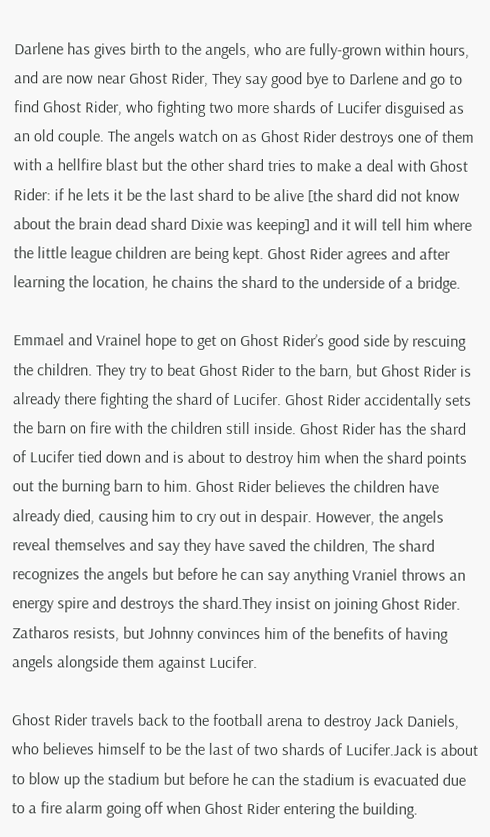Darlene has gives birth to the angels, who are fully-grown within hours, and are now near Ghost Rider, They say good bye to Darlene and go to find Ghost Rider, who fighting two more shards of Lucifer disguised as an old couple. The angels watch on as Ghost Rider destroys one of them with a hellfire blast but the other shard tries to make a deal with Ghost Rider: if he lets it be the last shard to be alive [the shard did not know about the brain dead shard Dixie was keeping] and it will tell him where the little league children are being kept. Ghost Rider agrees and after learning the location, he chains the shard to the underside of a bridge.

Emmael and Vrainel hope to get on Ghost Rider’s good side by rescuing the children. They try to beat Ghost Rider to the barn, but Ghost Rider is already there fighting the shard of Lucifer. Ghost Rider accidentally sets the barn on fire with the children still inside. Ghost Rider has the shard of Lucifer tied down and is about to destroy him when the shard points out the burning barn to him. Ghost Rider believes the children have already died, causing him to cry out in despair. However, the angels reveal themselves and say they have saved the children, The shard recognizes the angels but before he can say anything Vraniel throws an energy spire and destroys the shard.They insist on joining Ghost Rider. Zatharos resists, but Johnny convinces him of the benefits of having angels alongside them against Lucifer.

Ghost Rider travels back to the football arena to destroy Jack Daniels, who believes himself to be the last of two shards of Lucifer.Jack is about to blow up the stadium but before he can the stadium is evacuated due to a fire alarm going off when Ghost Rider entering the building.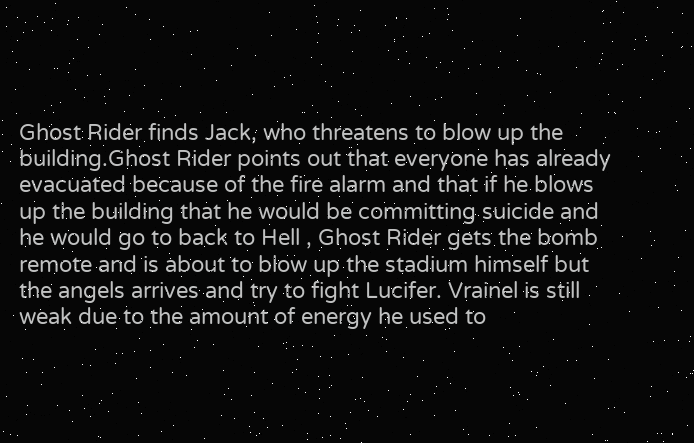Ghost Rider finds Jack, who threatens to blow up the building.Ghost Rider points out that everyone has already evacuated because of the fire alarm and that if he blows up the building that he would be committing suicide and he would go to back to Hell , Ghost Rider gets the bomb remote and is about to blow up the stadium himself but the angels arrives and try to fight Lucifer. Vrainel is still weak due to the amount of energy he used to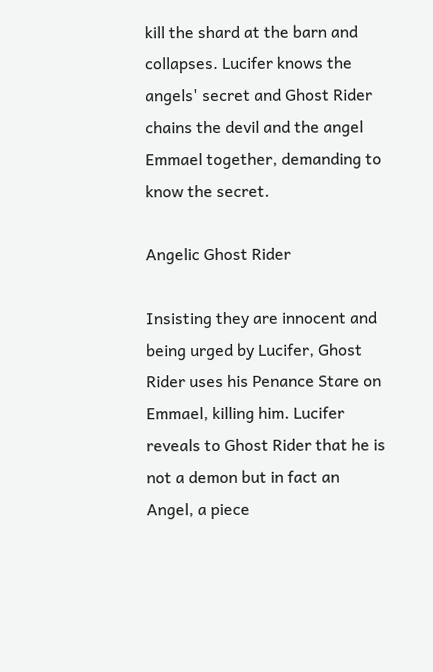kill the shard at the barn and collapses. Lucifer knows the angels' secret and Ghost Rider chains the devil and the angel Emmael together, demanding to know the secret.

Angelic Ghost Rider

Insisting they are innocent and being urged by Lucifer, Ghost Rider uses his Penance Stare on Emmael, killing him. Lucifer reveals to Ghost Rider that he is not a demon but in fact an Angel, a piece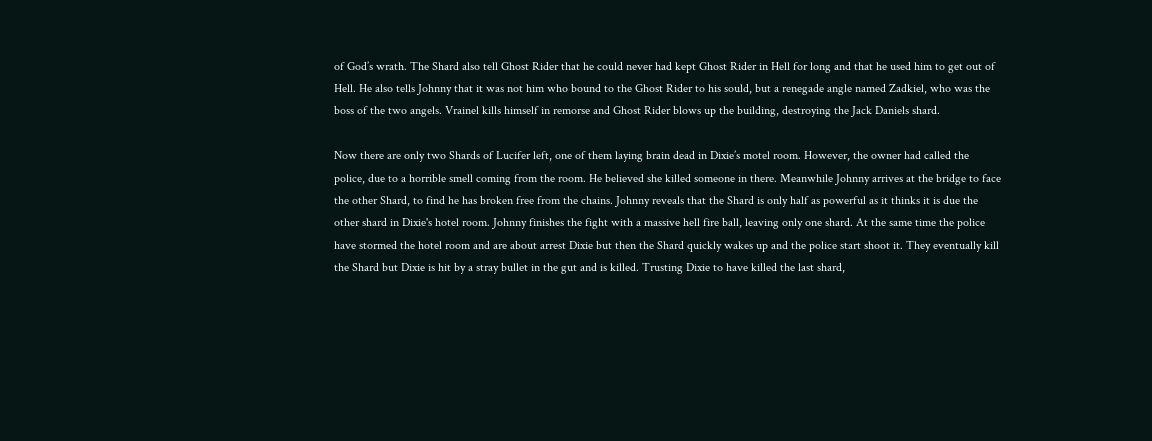of God’s wrath. The Shard also tell Ghost Rider that he could never had kept Ghost Rider in Hell for long and that he used him to get out of Hell. He also tells Johnny that it was not him who bound to the Ghost Rider to his sould, but a renegade angle named Zadkiel, who was the boss of the two angels. Vrainel kills himself in remorse and Ghost Rider blows up the building, destroying the Jack Daniels shard.

Now there are only two Shards of Lucifer left, one of them laying brain dead in Dixie’s motel room. However, the owner had called the police, due to a horrible smell coming from the room. He believed she killed someone in there. Meanwhile Johnny arrives at the bridge to face the other Shard, to find he has broken free from the chains. Johnny reveals that the Shard is only half as powerful as it thinks it is due the other shard in Dixie's hotel room. Johnny finishes the fight with a massive hell fire ball, leaving only one shard. At the same time the police have stormed the hotel room and are about arrest Dixie but then the Shard quickly wakes up and the police start shoot it. They eventually kill the Shard but Dixie is hit by a stray bullet in the gut and is killed. Trusting Dixie to have killed the last shard,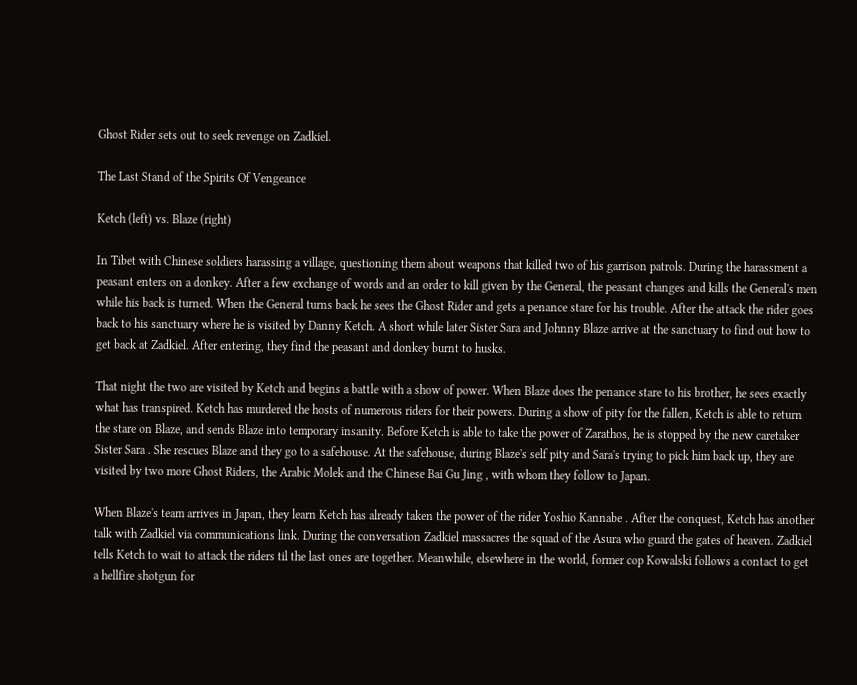Ghost Rider sets out to seek revenge on Zadkiel.

The Last Stand of the Spirits Of Vengeance

Ketch (left) vs. Blaze (right)

In Tibet with Chinese soldiers harassing a village, questioning them about weapons that killed two of his garrison patrols. During the harassment a peasant enters on a donkey. After a few exchange of words and an order to kill given by the General, the peasant changes and kills the General's men while his back is turned. When the General turns back he sees the Ghost Rider and gets a penance stare for his trouble. After the attack the rider goes back to his sanctuary where he is visited by Danny Ketch. A short while later Sister Sara and Johnny Blaze arrive at the sanctuary to find out how to get back at Zadkiel. After entering, they find the peasant and donkey burnt to husks.

That night the two are visited by Ketch and begins a battle with a show of power. When Blaze does the penance stare to his brother, he sees exactly what has transpired. Ketch has murdered the hosts of numerous riders for their powers. During a show of pity for the fallen, Ketch is able to return the stare on Blaze, and sends Blaze into temporary insanity. Before Ketch is able to take the power of Zarathos, he is stopped by the new caretaker Sister Sara . She rescues Blaze and they go to a safehouse. At the safehouse, during Blaze's self pity and Sara's trying to pick him back up, they are visited by two more Ghost Riders, the Arabic Molek and the Chinese Bai Gu Jing , with whom they follow to Japan.

When Blaze's team arrives in Japan, they learn Ketch has already taken the power of the rider Yoshio Kannabe . After the conquest, Ketch has another talk with Zadkiel via communications link. During the conversation Zadkiel massacres the squad of the Asura who guard the gates of heaven. Zadkiel tells Ketch to wait to attack the riders til the last ones are together. Meanwhile, elsewhere in the world, former cop Kowalski follows a contact to get a hellfire shotgun for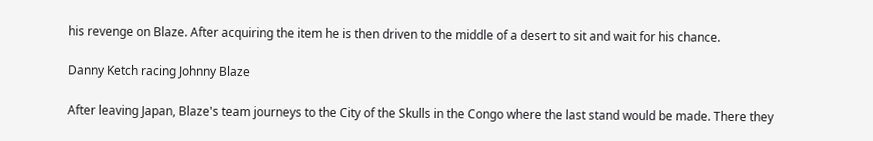his revenge on Blaze. After acquiring the item he is then driven to the middle of a desert to sit and wait for his chance.

Danny Ketch racing Johnny Blaze

After leaving Japan, Blaze's team journeys to the City of the Skulls in the Congo where the last stand would be made. There they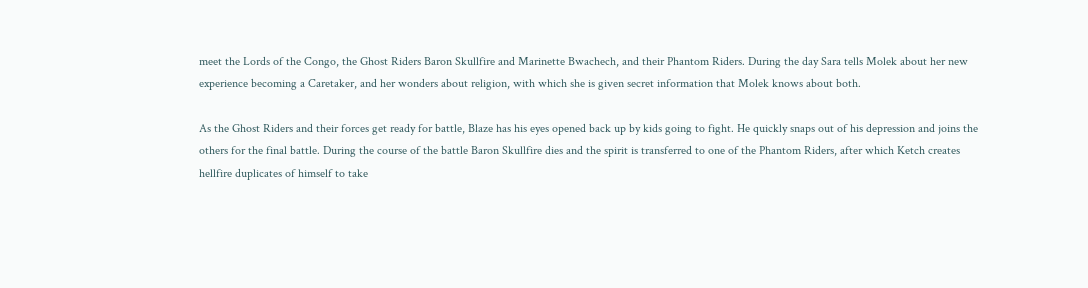meet the Lords of the Congo, the Ghost Riders Baron Skullfire and Marinette Bwachech, and their Phantom Riders. During the day Sara tells Molek about her new experience becoming a Caretaker, and her wonders about religion, with which she is given secret information that Molek knows about both.

As the Ghost Riders and their forces get ready for battle, Blaze has his eyes opened back up by kids going to fight. He quickly snaps out of his depression and joins the others for the final battle. During the course of the battle Baron Skullfire dies and the spirit is transferred to one of the Phantom Riders, after which Ketch creates hellfire duplicates of himself to take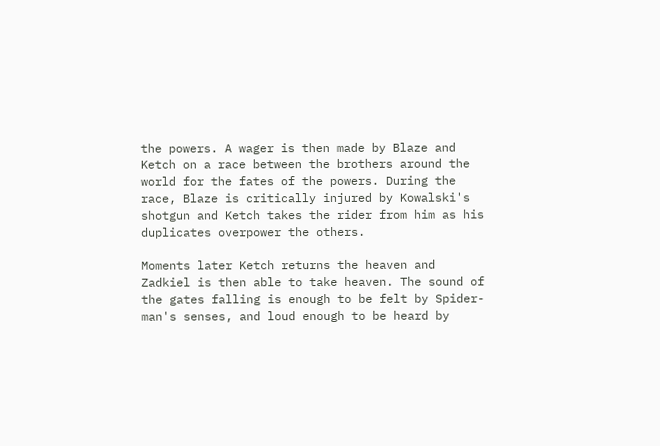the powers. A wager is then made by Blaze and Ketch on a race between the brothers around the world for the fates of the powers. During the race, Blaze is critically injured by Kowalski's shotgun and Ketch takes the rider from him as his duplicates overpower the others.

Moments later Ketch returns the heaven and Zadkiel is then able to take heaven. The sound of the gates falling is enough to be felt by Spider-man's senses, and loud enough to be heard by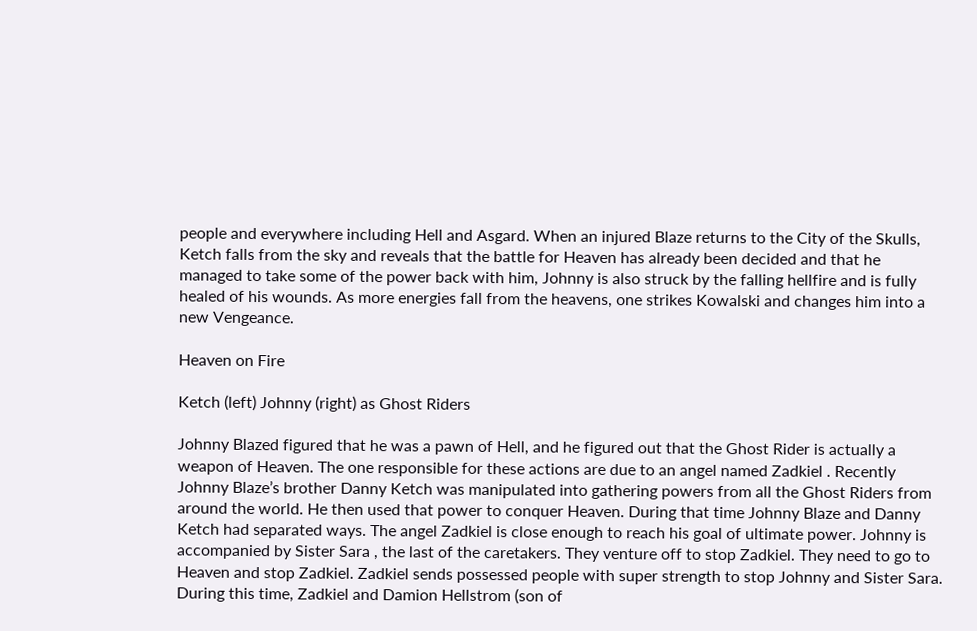people and everywhere including Hell and Asgard. When an injured Blaze returns to the City of the Skulls, Ketch falls from the sky and reveals that the battle for Heaven has already been decided and that he managed to take some of the power back with him, Johnny is also struck by the falling hellfire and is fully healed of his wounds. As more energies fall from the heavens, one strikes Kowalski and changes him into a new Vengeance.

Heaven on Fire

Ketch (left) Johnny (right) as Ghost Riders

Johnny Blazed figured that he was a pawn of Hell, and he figured out that the Ghost Rider is actually a weapon of Heaven. The one responsible for these actions are due to an angel named Zadkiel . Recently Johnny Blaze’s brother Danny Ketch was manipulated into gathering powers from all the Ghost Riders from around the world. He then used that power to conquer Heaven. During that time Johnny Blaze and Danny Ketch had separated ways. The angel Zadkiel is close enough to reach his goal of ultimate power. Johnny is accompanied by Sister Sara , the last of the caretakers. They venture off to stop Zadkiel. They need to go to Heaven and stop Zadkiel. Zadkiel sends possessed people with super strength to stop Johnny and Sister Sara. During this time, Zadkiel and Damion Hellstrom (son of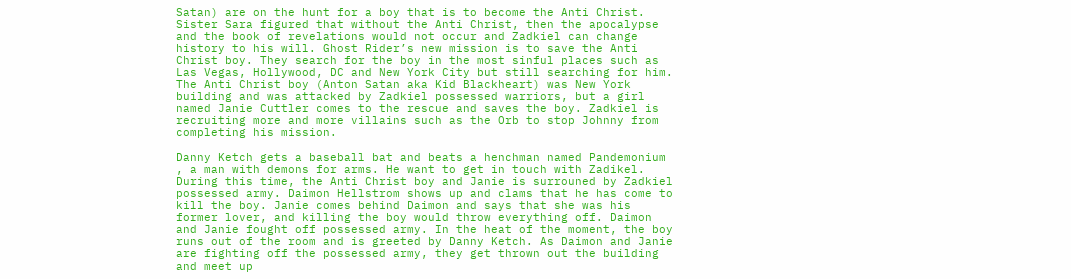Satan) are on the hunt for a boy that is to become the Anti Christ. Sister Sara figured that without the Anti Christ, then the apocalypse and the book of revelations would not occur and Zadkiel can change history to his will. Ghost Rider’s new mission is to save the Anti Christ boy. They search for the boy in the most sinful places such as Las Vegas, Hollywood, DC and New York City but still searching for him. The Anti Christ boy (Anton Satan aka Kid Blackheart) was New York building and was attacked by Zadkiel possessed warriors, but a girl named Janie Cuttler comes to the rescue and saves the boy. Zadkiel is recruiting more and more villains such as the Orb to stop Johnny from completing his mission.

Danny Ketch gets a baseball bat and beats a henchman named Pandemonium , a man with demons for arms. He want to get in touch with Zadikel. During this time, the Anti Christ boy and Janie is surrouned by Zadkiel possessed army. Daimon Hellstrom shows up and clams that he has come to kill the boy. Janie comes behind Daimon and says that she was his former lover, and killing the boy would throw everything off. Daimon and Janie fought off possessed army. In the heat of the moment, the boy runs out of the room and is greeted by Danny Ketch. As Daimon and Janie are fighting off the possessed army, they get thrown out the building and meet up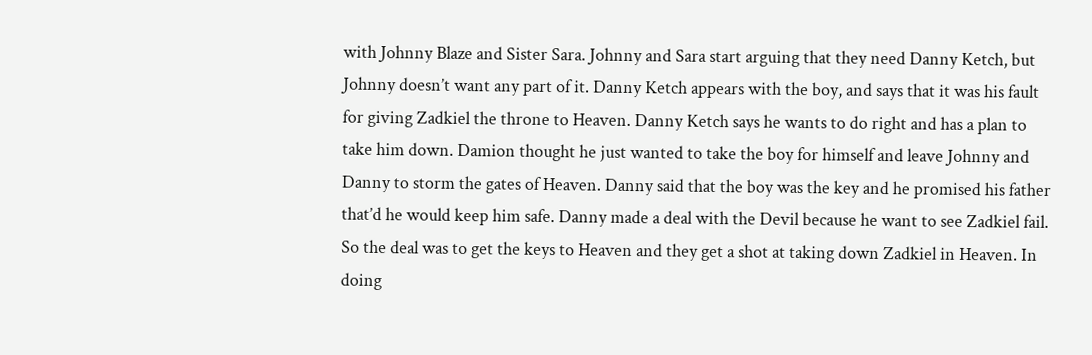with Johnny Blaze and Sister Sara. Johnny and Sara start arguing that they need Danny Ketch, but Johnny doesn’t want any part of it. Danny Ketch appears with the boy, and says that it was his fault for giving Zadkiel the throne to Heaven. Danny Ketch says he wants to do right and has a plan to take him down. Damion thought he just wanted to take the boy for himself and leave Johnny and Danny to storm the gates of Heaven. Danny said that the boy was the key and he promised his father that’d he would keep him safe. Danny made a deal with the Devil because he want to see Zadkiel fail. So the deal was to get the keys to Heaven and they get a shot at taking down Zadkiel in Heaven. In doing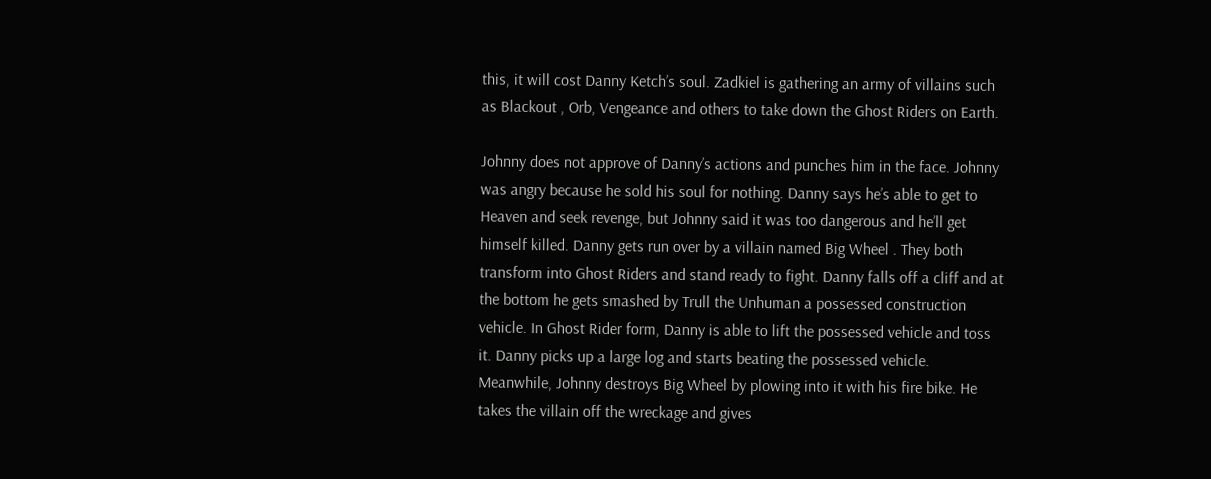this, it will cost Danny Ketch’s soul. Zadkiel is gathering an army of villains such as Blackout , Orb, Vengeance and others to take down the Ghost Riders on Earth.

Johnny does not approve of Danny’s actions and punches him in the face. Johnny was angry because he sold his soul for nothing. Danny says he’s able to get to Heaven and seek revenge, but Johnny said it was too dangerous and he’ll get himself killed. Danny gets run over by a villain named Big Wheel . They both transform into Ghost Riders and stand ready to fight. Danny falls off a cliff and at the bottom he gets smashed by Trull the Unhuman a possessed construction vehicle. In Ghost Rider form, Danny is able to lift the possessed vehicle and toss it. Danny picks up a large log and starts beating the possessed vehicle. Meanwhile, Johnny destroys Big Wheel by plowing into it with his fire bike. He takes the villain off the wreckage and gives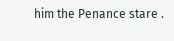him the Penance stare .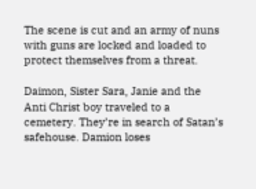The scene is cut and an army of nuns with guns are locked and loaded to protect themselves from a threat.

Daimon, Sister Sara, Janie and the Anti Christ boy traveled to a cemetery. They’re in search of Satan’s safehouse. Damion loses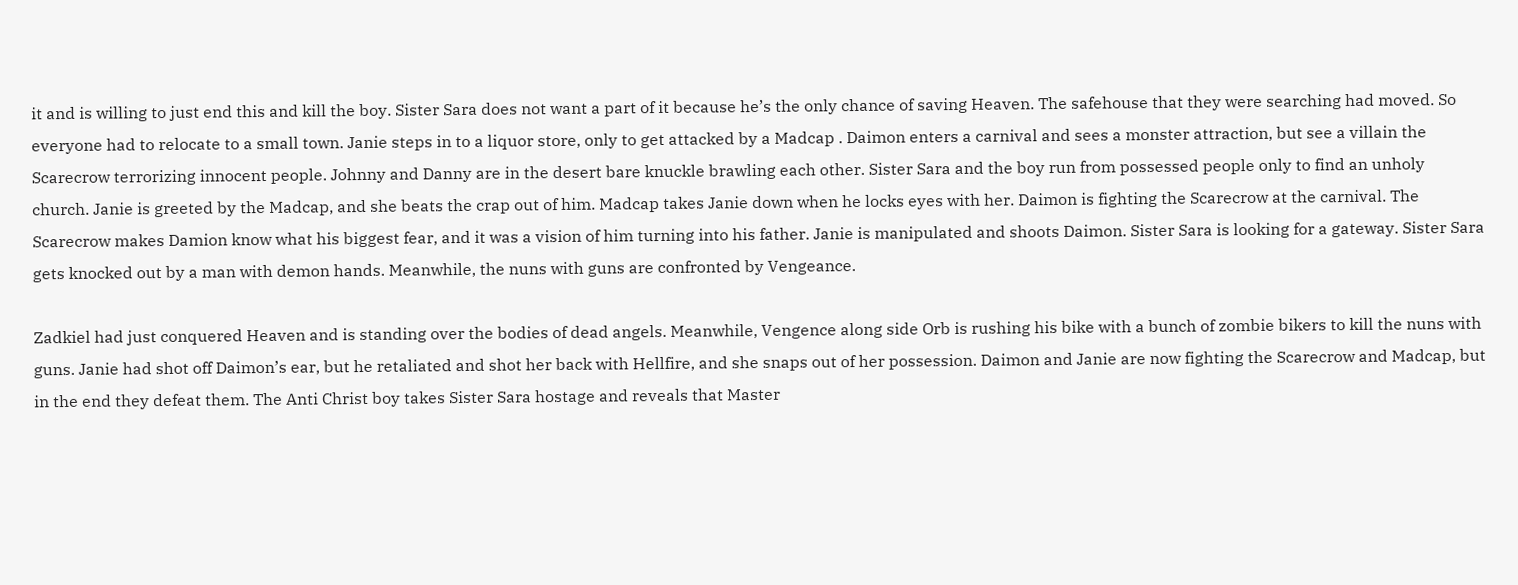it and is willing to just end this and kill the boy. Sister Sara does not want a part of it because he’s the only chance of saving Heaven. The safehouse that they were searching had moved. So everyone had to relocate to a small town. Janie steps in to a liquor store, only to get attacked by a Madcap . Daimon enters a carnival and sees a monster attraction, but see a villain the Scarecrow terrorizing innocent people. Johnny and Danny are in the desert bare knuckle brawling each other. Sister Sara and the boy run from possessed people only to find an unholy church. Janie is greeted by the Madcap, and she beats the crap out of him. Madcap takes Janie down when he locks eyes with her. Daimon is fighting the Scarecrow at the carnival. The Scarecrow makes Damion know what his biggest fear, and it was a vision of him turning into his father. Janie is manipulated and shoots Daimon. Sister Sara is looking for a gateway. Sister Sara gets knocked out by a man with demon hands. Meanwhile, the nuns with guns are confronted by Vengeance.

Zadkiel had just conquered Heaven and is standing over the bodies of dead angels. Meanwhile, Vengence along side Orb is rushing his bike with a bunch of zombie bikers to kill the nuns with guns. Janie had shot off Daimon’s ear, but he retaliated and shot her back with Hellfire, and she snaps out of her possession. Daimon and Janie are now fighting the Scarecrow and Madcap, but in the end they defeat them. The Anti Christ boy takes Sister Sara hostage and reveals that Master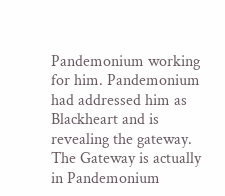Pandemonium working for him. Pandemonium had addressed him as Blackheart and is revealing the gateway. The Gateway is actually in Pandemonium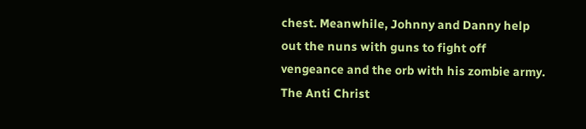chest. Meanwhile, Johnny and Danny help out the nuns with guns to fight off vengeance and the orb with his zombie army. The Anti Christ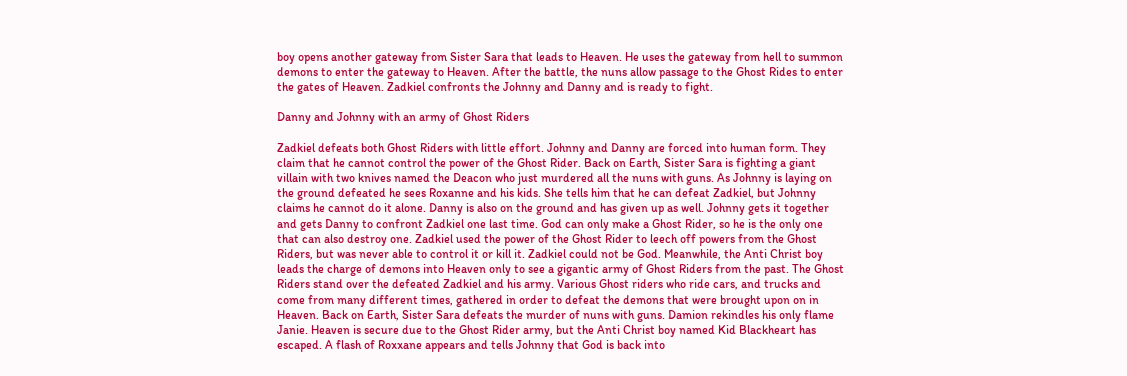boy opens another gateway from Sister Sara that leads to Heaven. He uses the gateway from hell to summon demons to enter the gateway to Heaven. After the battle, the nuns allow passage to the Ghost Rides to enter the gates of Heaven. Zadkiel confronts the Johnny and Danny and is ready to fight.

Danny and Johnny with an army of Ghost Riders

Zadkiel defeats both Ghost Riders with little effort. Johnny and Danny are forced into human form. They claim that he cannot control the power of the Ghost Rider. Back on Earth, Sister Sara is fighting a giant villain with two knives named the Deacon who just murdered all the nuns with guns. As Johnny is laying on the ground defeated he sees Roxanne and his kids. She tells him that he can defeat Zadkiel, but Johnny claims he cannot do it alone. Danny is also on the ground and has given up as well. Johnny gets it together and gets Danny to confront Zadkiel one last time. God can only make a Ghost Rider, so he is the only one that can also destroy one. Zadkiel used the power of the Ghost Rider to leech off powers from the Ghost Riders, but was never able to control it or kill it. Zadkiel could not be God. Meanwhile, the Anti Christ boy leads the charge of demons into Heaven only to see a gigantic army of Ghost Riders from the past. The Ghost Riders stand over the defeated Zadkiel and his army. Various Ghost riders who ride cars, and trucks and come from many different times, gathered in order to defeat the demons that were brought upon on in Heaven. Back on Earth, Sister Sara defeats the murder of nuns with guns. Damion rekindles his only flame Janie. Heaven is secure due to the Ghost Rider army, but the Anti Christ boy named Kid Blackheart has escaped. A flash of Roxxane appears and tells Johnny that God is back into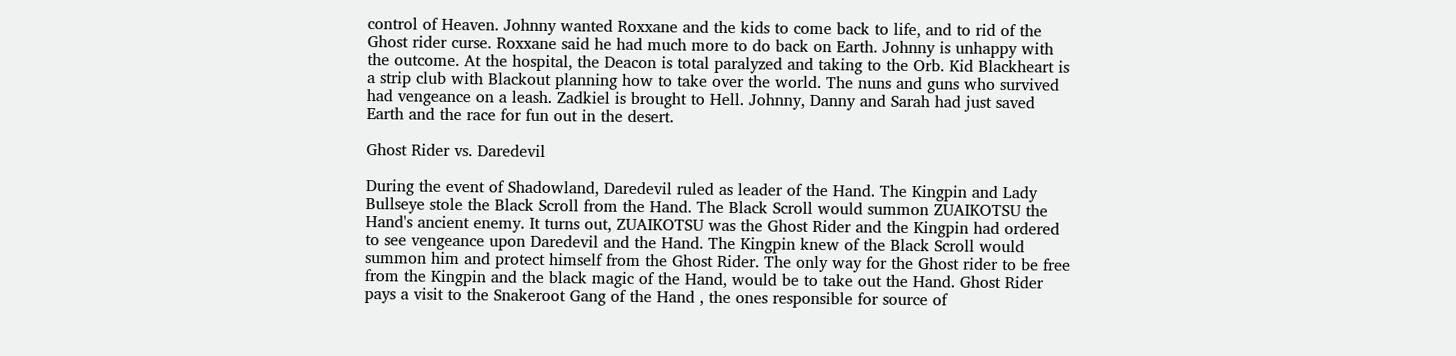control of Heaven. Johnny wanted Roxxane and the kids to come back to life, and to rid of the Ghost rider curse. Roxxane said he had much more to do back on Earth. Johnny is unhappy with the outcome. At the hospital, the Deacon is total paralyzed and taking to the Orb. Kid Blackheart is a strip club with Blackout planning how to take over the world. The nuns and guns who survived had vengeance on a leash. Zadkiel is brought to Hell. Johnny, Danny and Sarah had just saved Earth and the race for fun out in the desert.

Ghost Rider vs. Daredevil

During the event of Shadowland, Daredevil ruled as leader of the Hand. The Kingpin and Lady Bullseye stole the Black Scroll from the Hand. The Black Scroll would summon ZUAIKOTSU the Hand's ancient enemy. It turns out, ZUAIKOTSU was the Ghost Rider and the Kingpin had ordered to see vengeance upon Daredevil and the Hand. The Kingpin knew of the Black Scroll would summon him and protect himself from the Ghost Rider. The only way for the Ghost rider to be free from the Kingpin and the black magic of the Hand, would be to take out the Hand. Ghost Rider pays a visit to the Snakeroot Gang of the Hand , the ones responsible for source of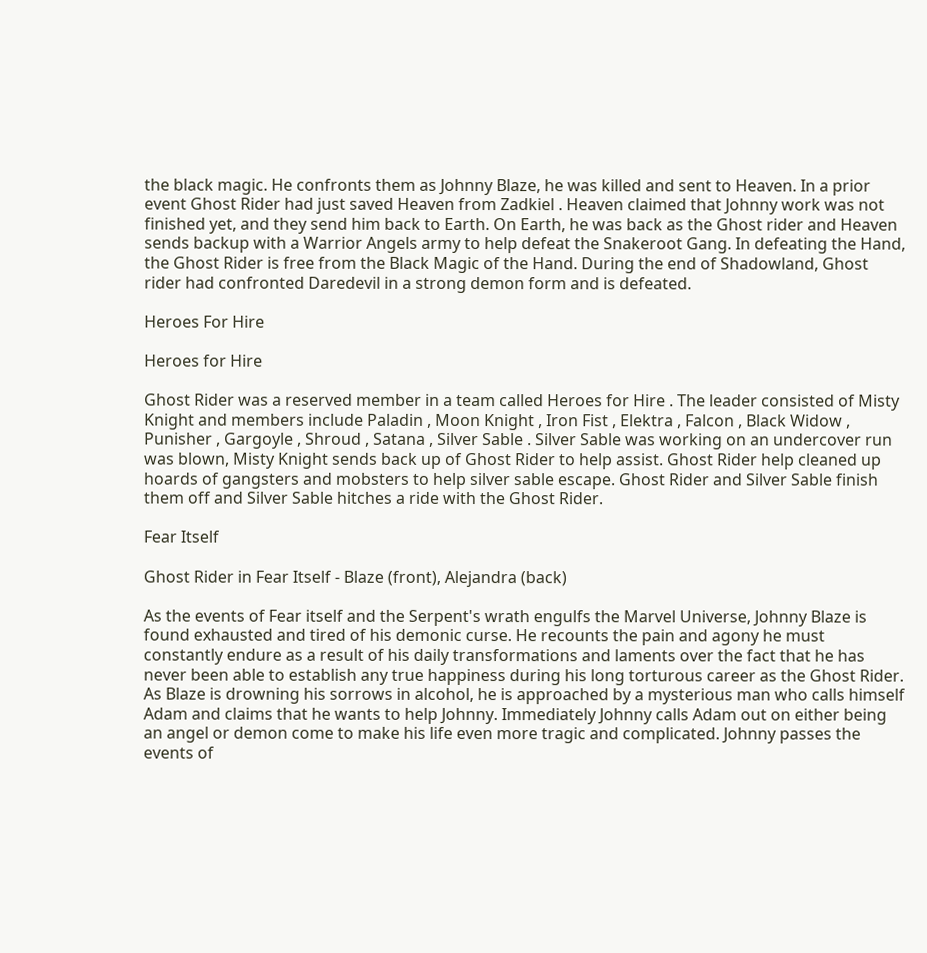the black magic. He confronts them as Johnny Blaze, he was killed and sent to Heaven. In a prior event Ghost Rider had just saved Heaven from Zadkiel . Heaven claimed that Johnny work was not finished yet, and they send him back to Earth. On Earth, he was back as the Ghost rider and Heaven sends backup with a Warrior Angels army to help defeat the Snakeroot Gang. In defeating the Hand, the Ghost Rider is free from the Black Magic of the Hand. During the end of Shadowland, Ghost rider had confronted Daredevil in a strong demon form and is defeated.

Heroes For Hire

Heroes for Hire

Ghost Rider was a reserved member in a team called Heroes for Hire . The leader consisted of Misty Knight and members include Paladin , Moon Knight , Iron Fist , Elektra , Falcon , Black Widow , Punisher , Gargoyle , Shroud , Satana , Silver Sable . Silver Sable was working on an undercover run was blown, Misty Knight sends back up of Ghost Rider to help assist. Ghost Rider help cleaned up hoards of gangsters and mobsters to help silver sable escape. Ghost Rider and Silver Sable finish them off and Silver Sable hitches a ride with the Ghost Rider.

Fear Itself

Ghost Rider in Fear Itself - Blaze (front), Alejandra (back)

As the events of Fear itself and the Serpent's wrath engulfs the Marvel Universe, Johnny Blaze is found exhausted and tired of his demonic curse. He recounts the pain and agony he must constantly endure as a result of his daily transformations and laments over the fact that he has never been able to establish any true happiness during his long torturous career as the Ghost Rider. As Blaze is drowning his sorrows in alcohol, he is approached by a mysterious man who calls himself Adam and claims that he wants to help Johnny. Immediately Johnny calls Adam out on either being an angel or demon come to make his life even more tragic and complicated. Johnny passes the events of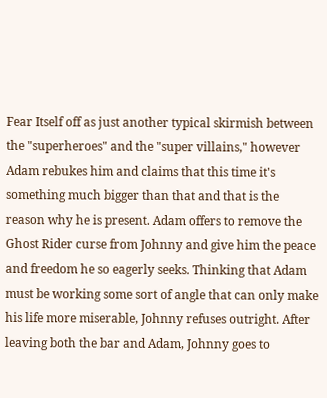Fear Itself off as just another typical skirmish between the "superheroes" and the "super villains," however Adam rebukes him and claims that this time it's something much bigger than that and that is the reason why he is present. Adam offers to remove the Ghost Rider curse from Johnny and give him the peace and freedom he so eagerly seeks. Thinking that Adam must be working some sort of angle that can only make his life more miserable, Johnny refuses outright. After leaving both the bar and Adam, Johnny goes to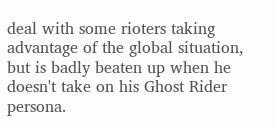deal with some rioters taking advantage of the global situation, but is badly beaten up when he doesn't take on his Ghost Rider persona.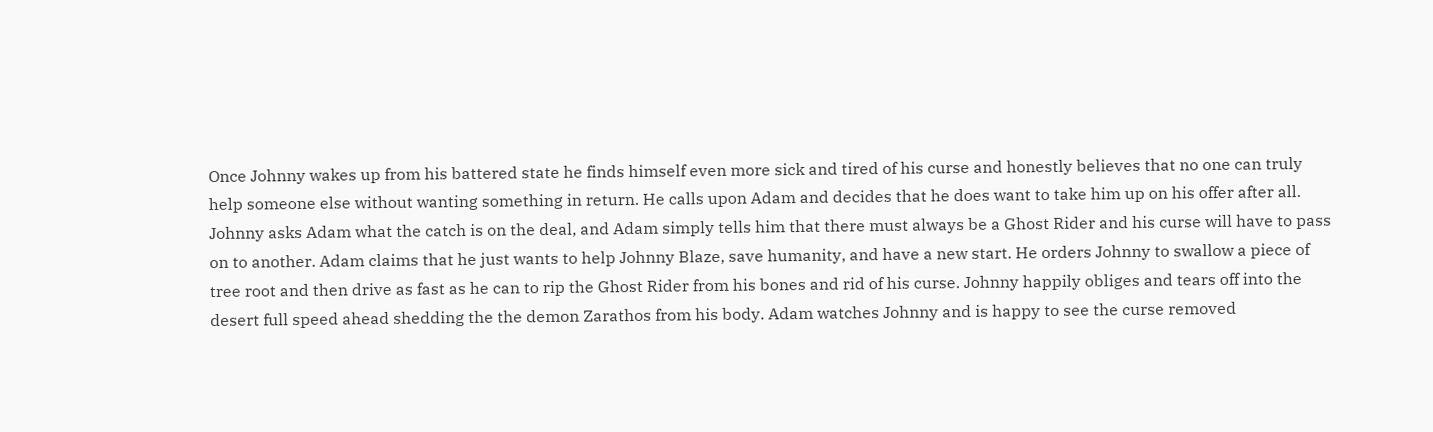Once Johnny wakes up from his battered state he finds himself even more sick and tired of his curse and honestly believes that no one can truly help someone else without wanting something in return. He calls upon Adam and decides that he does want to take him up on his offer after all. Johnny asks Adam what the catch is on the deal, and Adam simply tells him that there must always be a Ghost Rider and his curse will have to pass on to another. Adam claims that he just wants to help Johnny Blaze, save humanity, and have a new start. He orders Johnny to swallow a piece of tree root and then drive as fast as he can to rip the Ghost Rider from his bones and rid of his curse. Johnny happily obliges and tears off into the desert full speed ahead shedding the the demon Zarathos from his body. Adam watches Johnny and is happy to see the curse removed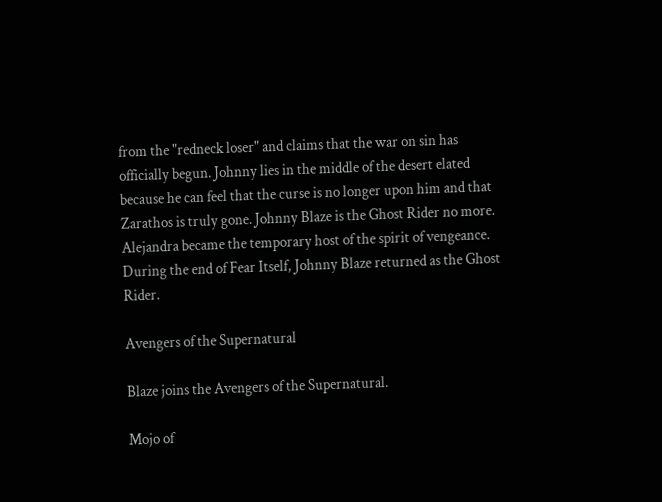from the "redneck loser" and claims that the war on sin has officially begun. Johnny lies in the middle of the desert elated because he can feel that the curse is no longer upon him and that Zarathos is truly gone. Johnny Blaze is the Ghost Rider no more. Alejandra became the temporary host of the spirit of vengeance. During the end of Fear Itself, Johnny Blaze returned as the Ghost Rider.

Avengers of the Supernatural

Blaze joins the Avengers of the Supernatural.

Mojo of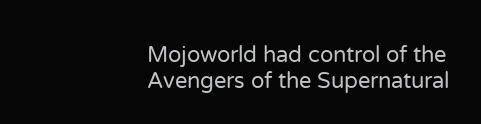Mojoworld had control of the Avengers of the Supernatural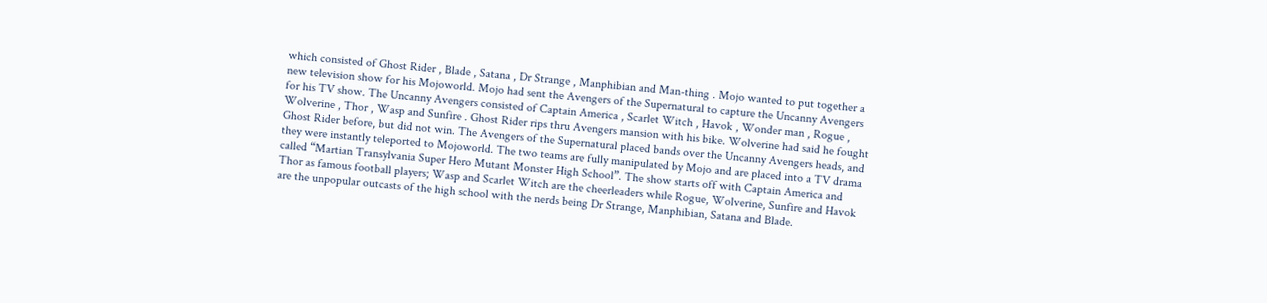which consisted of Ghost Rider , Blade , Satana , Dr Strange , Manphibian and Man-thing . Mojo wanted to put together a new television show for his Mojoworld. Mojo had sent the Avengers of the Supernatural to capture the Uncanny Avengers for his TV show. The Uncanny Avengers consisted of Captain America , Scarlet Witch , Havok , Wonder man , Rogue , Wolverine , Thor , Wasp and Sunfire . Ghost Rider rips thru Avengers mansion with his bike. Wolverine had said he fought Ghost Rider before, but did not win. The Avengers of the Supernatural placed bands over the Uncanny Avengers heads, and they were instantly teleported to Mojoworld. The two teams are fully manipulated by Mojo and are placed into a TV drama called “Martian Transylvania Super Hero Mutant Monster High School”. The show starts off with Captain America and Thor as famous football players; Wasp and Scarlet Witch are the cheerleaders while Rogue, Wolverine, Sunfire and Havok are the unpopular outcasts of the high school with the nerds being Dr Strange, Manphibian, Satana and Blade.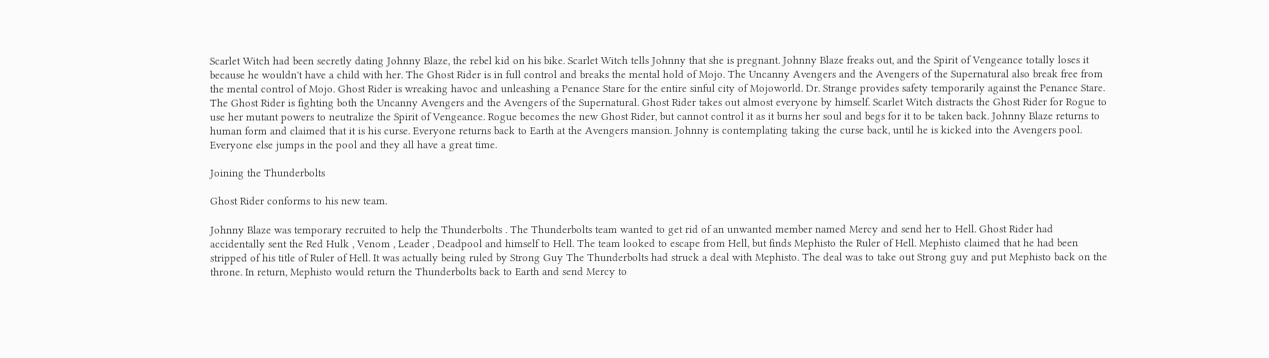Scarlet Witch had been secretly dating Johnny Blaze, the rebel kid on his bike. Scarlet Witch tells Johnny that she is pregnant. Johnny Blaze freaks out, and the Spirit of Vengeance totally loses it because he wouldn't have a child with her. The Ghost Rider is in full control and breaks the mental hold of Mojo. The Uncanny Avengers and the Avengers of the Supernatural also break free from the mental control of Mojo. Ghost Rider is wreaking havoc and unleashing a Penance Stare for the entire sinful city of Mojoworld. Dr. Strange provides safety temporarily against the Penance Stare. The Ghost Rider is fighting both the Uncanny Avengers and the Avengers of the Supernatural. Ghost Rider takes out almost everyone by himself. Scarlet Witch distracts the Ghost Rider for Rogue to use her mutant powers to neutralize the Spirit of Vengeance. Rogue becomes the new Ghost Rider, but cannot control it as it burns her soul and begs for it to be taken back. Johnny Blaze returns to human form and claimed that it is his curse. Everyone returns back to Earth at the Avengers mansion. Johnny is contemplating taking the curse back, until he is kicked into the Avengers pool. Everyone else jumps in the pool and they all have a great time.

Joining the Thunderbolts

Ghost Rider conforms to his new team.

Johnny Blaze was temporary recruited to help the Thunderbolts . The Thunderbolts team wanted to get rid of an unwanted member named Mercy and send her to Hell. Ghost Rider had accidentally sent the Red Hulk , Venom , Leader , Deadpool and himself to Hell. The team looked to escape from Hell, but finds Mephisto the Ruler of Hell. Mephisto claimed that he had been stripped of his title of Ruler of Hell. It was actually being ruled by Strong Guy The Thunderbolts had struck a deal with Mephisto. The deal was to take out Strong guy and put Mephisto back on the throne. In return, Mephisto would return the Thunderbolts back to Earth and send Mercy to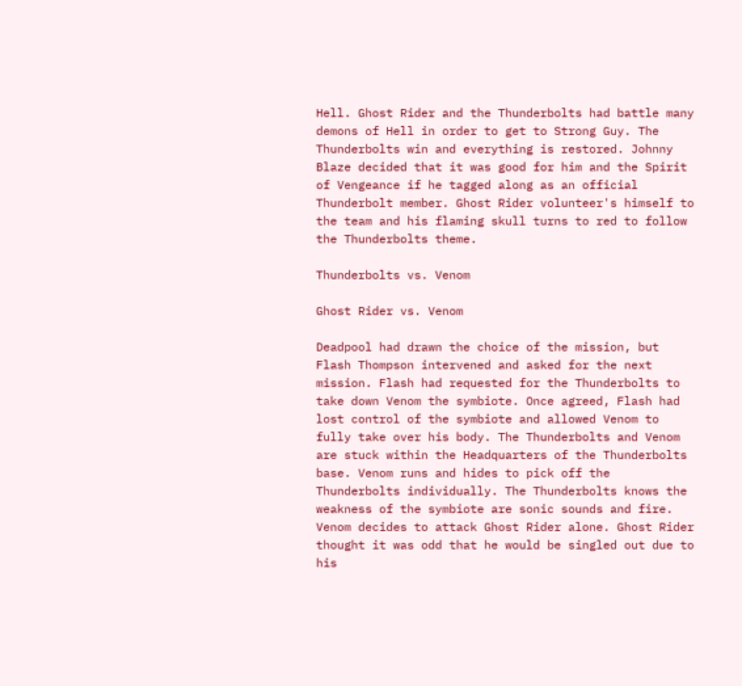Hell. Ghost Rider and the Thunderbolts had battle many demons of Hell in order to get to Strong Guy. The Thunderbolts win and everything is restored. Johnny Blaze decided that it was good for him and the Spirit of Vengeance if he tagged along as an official Thunderbolt member. Ghost Rider volunteer's himself to the team and his flaming skull turns to red to follow the Thunderbolts theme.

Thunderbolts vs. Venom

Ghost Rider vs. Venom

Deadpool had drawn the choice of the mission, but Flash Thompson intervened and asked for the next mission. Flash had requested for the Thunderbolts to take down Venom the symbiote. Once agreed, Flash had lost control of the symbiote and allowed Venom to fully take over his body. The Thunderbolts and Venom are stuck within the Headquarters of the Thunderbolts base. Venom runs and hides to pick off the Thunderbolts individually. The Thunderbolts knows the weakness of the symbiote are sonic sounds and fire. Venom decides to attack Ghost Rider alone. Ghost Rider thought it was odd that he would be singled out due to his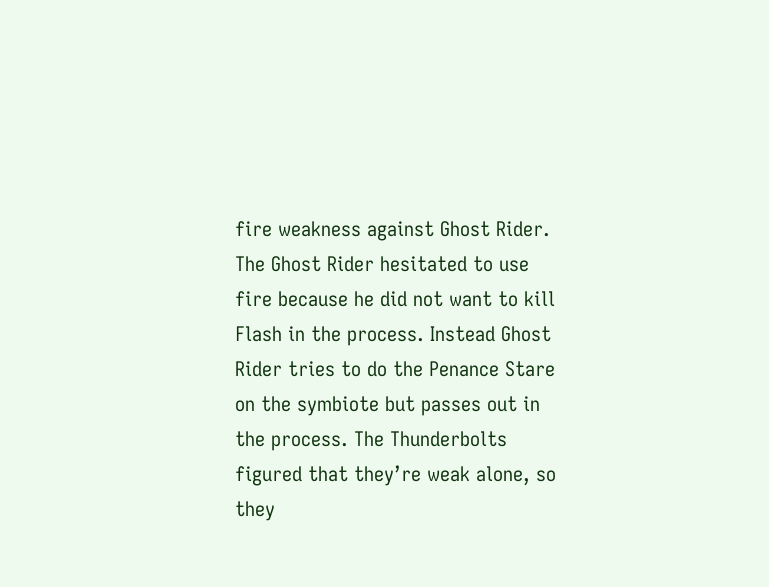fire weakness against Ghost Rider. The Ghost Rider hesitated to use fire because he did not want to kill Flash in the process. Instead Ghost Rider tries to do the Penance Stare on the symbiote but passes out in the process. The Thunderbolts figured that they’re weak alone, so they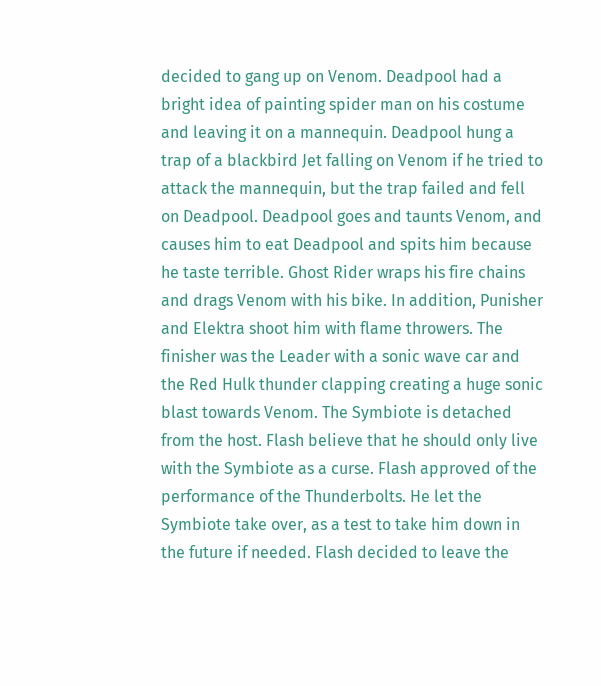decided to gang up on Venom. Deadpool had a bright idea of painting spider man on his costume and leaving it on a mannequin. Deadpool hung a trap of a blackbird Jet falling on Venom if he tried to attack the mannequin, but the trap failed and fell on Deadpool. Deadpool goes and taunts Venom, and causes him to eat Deadpool and spits him because he taste terrible. Ghost Rider wraps his fire chains and drags Venom with his bike. In addition, Punisher and Elektra shoot him with flame throwers. The finisher was the Leader with a sonic wave car and the Red Hulk thunder clapping creating a huge sonic blast towards Venom. The Symbiote is detached from the host. Flash believe that he should only live with the Symbiote as a curse. Flash approved of the performance of the Thunderbolts. He let the Symbiote take over, as a test to take him down in the future if needed. Flash decided to leave the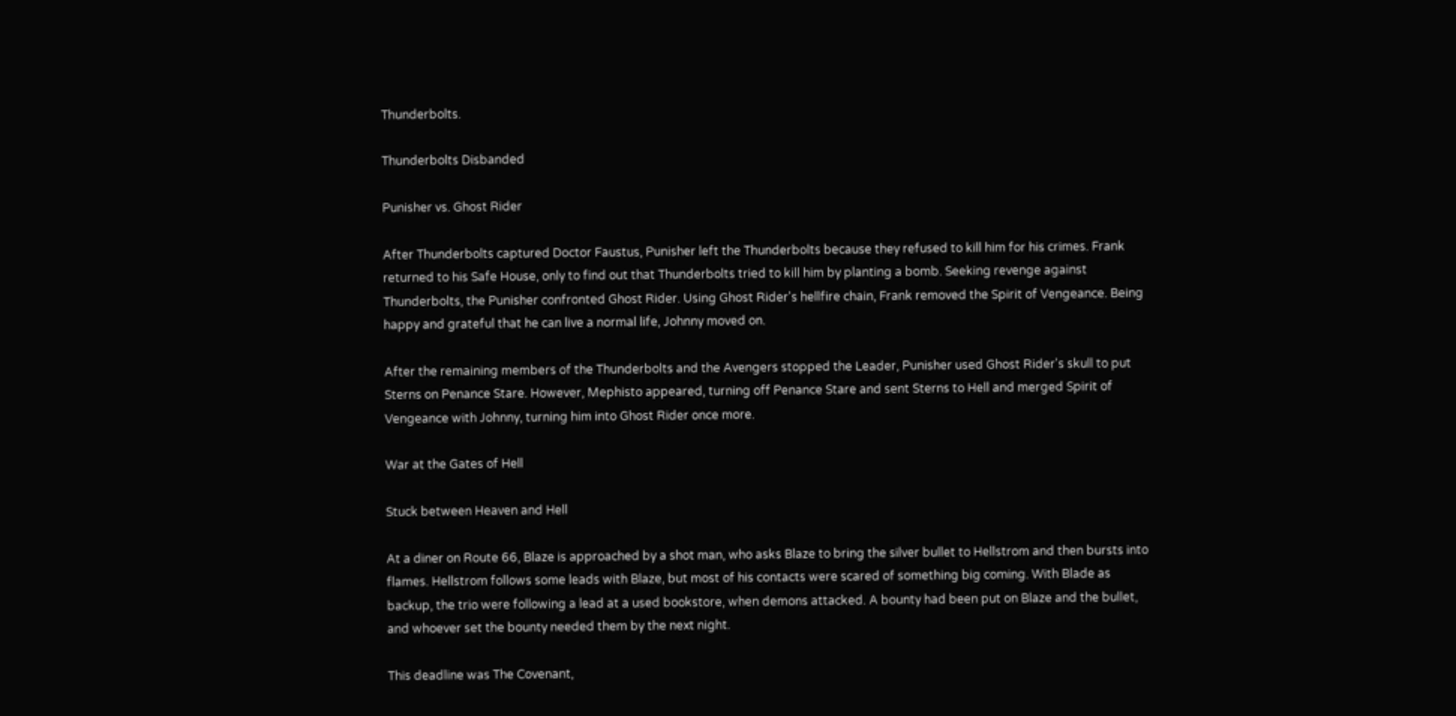Thunderbolts.

Thunderbolts Disbanded

Punisher vs. Ghost Rider

After Thunderbolts captured Doctor Faustus, Punisher left the Thunderbolts because they refused to kill him for his crimes. Frank returned to his Safe House, only to find out that Thunderbolts tried to kill him by planting a bomb. Seeking revenge against Thunderbolts, the Punisher confronted Ghost Rider. Using Ghost Rider's hellfire chain, Frank removed the Spirit of Vengeance. Being happy and grateful that he can live a normal life, Johnny moved on.

After the remaining members of the Thunderbolts and the Avengers stopped the Leader, Punisher used Ghost Rider's skull to put Sterns on Penance Stare. However, Mephisto appeared, turning off Penance Stare and sent Sterns to Hell and merged Spirit of Vengeance with Johnny, turning him into Ghost Rider once more.

War at the Gates of Hell

Stuck between Heaven and Hell

At a diner on Route 66, Blaze is approached by a shot man, who asks Blaze to bring the silver bullet to Hellstrom and then bursts into flames. Hellstrom follows some leads with Blaze, but most of his contacts were scared of something big coming. With Blade as backup, the trio were following a lead at a used bookstore, when demons attacked. A bounty had been put on Blaze and the bullet, and whoever set the bounty needed them by the next night.

This deadline was The Covenant,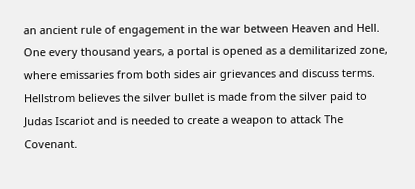an ancient rule of engagement in the war between Heaven and Hell. One every thousand years, a portal is opened as a demilitarized zone, where emissaries from both sides air grievances and discuss terms. Hellstrom believes the silver bullet is made from the silver paid to Judas Iscariot and is needed to create a weapon to attack The Covenant.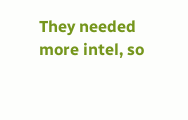They needed more intel, so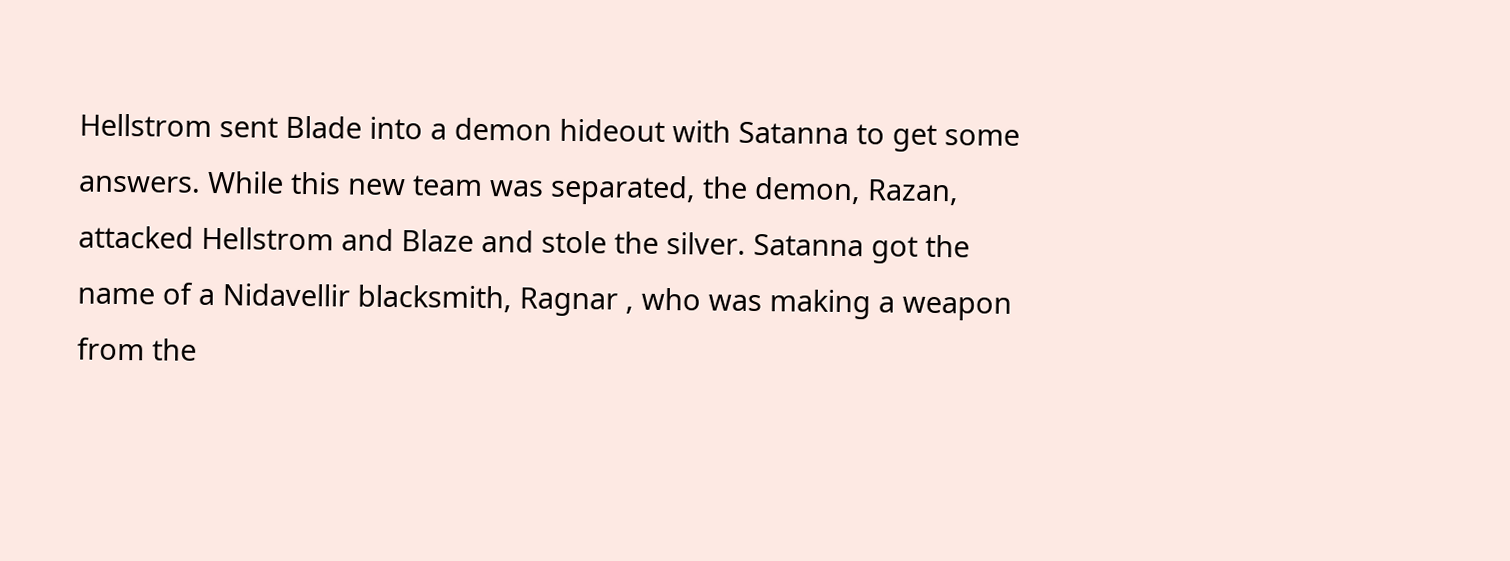Hellstrom sent Blade into a demon hideout with Satanna to get some answers. While this new team was separated, the demon, Razan, attacked Hellstrom and Blaze and stole the silver. Satanna got the name of a Nidavellir blacksmith, Ragnar , who was making a weapon from the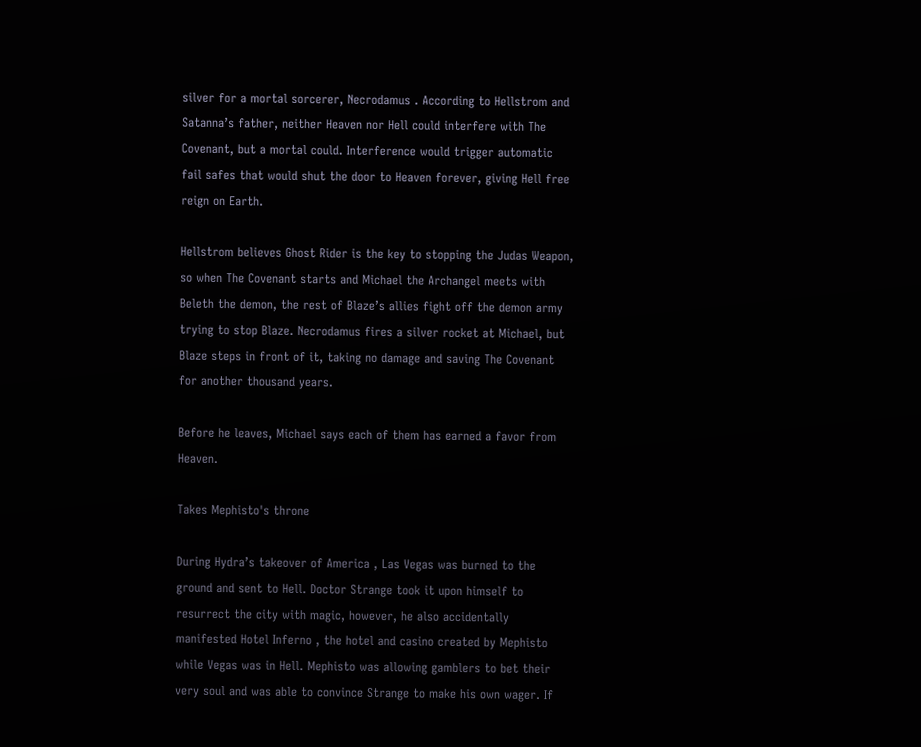silver for a mortal sorcerer, Necrodamus . According to Hellstrom and Satanna’s father, neither Heaven nor Hell could interfere with The Covenant, but a mortal could. Interference would trigger automatic fail safes that would shut the door to Heaven forever, giving Hell free reign on Earth.

Hellstrom believes Ghost Rider is the key to stopping the Judas Weapon, so when The Covenant starts and Michael the Archangel meets with Beleth the demon, the rest of Blaze’s allies fight off the demon army trying to stop Blaze. Necrodamus fires a silver rocket at Michael, but Blaze steps in front of it, taking no damage and saving The Covenant for another thousand years.

Before he leaves, Michael says each of them has earned a favor from Heaven.

Takes Mephisto's throne

During Hydra’s takeover of America , Las Vegas was burned to the ground and sent to Hell. Doctor Strange took it upon himself to resurrect the city with magic, however, he also accidentally manifested Hotel Inferno , the hotel and casino created by Mephisto while Vegas was in Hell. Mephisto was allowing gamblers to bet their very soul and was able to convince Strange to make his own wager. If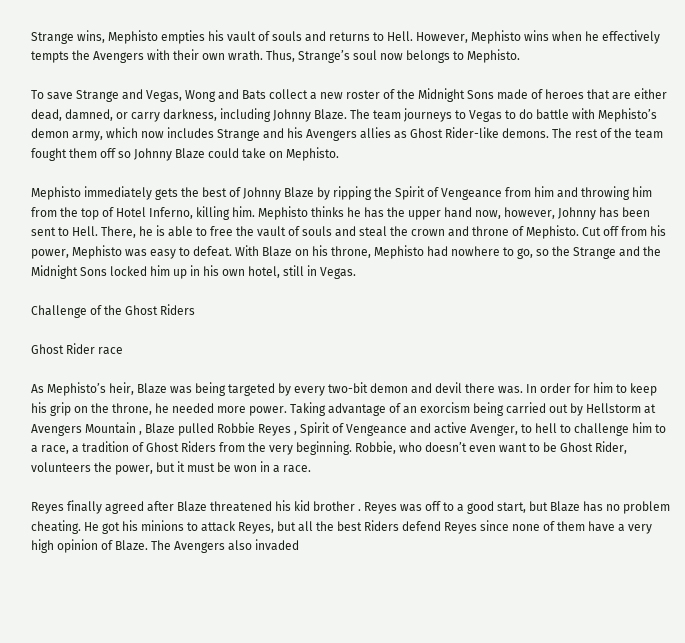Strange wins, Mephisto empties his vault of souls and returns to Hell. However, Mephisto wins when he effectively tempts the Avengers with their own wrath. Thus, Strange’s soul now belongs to Mephisto.

To save Strange and Vegas, Wong and Bats collect a new roster of the Midnight Sons made of heroes that are either dead, damned, or carry darkness, including Johnny Blaze. The team journeys to Vegas to do battle with Mephisto’s demon army, which now includes Strange and his Avengers allies as Ghost Rider-like demons. The rest of the team fought them off so Johnny Blaze could take on Mephisto.

Mephisto immediately gets the best of Johnny Blaze by ripping the Spirit of Vengeance from him and throwing him from the top of Hotel Inferno, killing him. Mephisto thinks he has the upper hand now, however, Johnny has been sent to Hell. There, he is able to free the vault of souls and steal the crown and throne of Mephisto. Cut off from his power, Mephisto was easy to defeat. With Blaze on his throne, Mephisto had nowhere to go, so the Strange and the Midnight Sons locked him up in his own hotel, still in Vegas.

Challenge of the Ghost Riders

Ghost Rider race

As Mephisto’s heir, Blaze was being targeted by every two-bit demon and devil there was. In order for him to keep his grip on the throne, he needed more power. Taking advantage of an exorcism being carried out by Hellstorm at Avengers Mountain , Blaze pulled Robbie Reyes , Spirit of Vengeance and active Avenger, to hell to challenge him to a race, a tradition of Ghost Riders from the very beginning. Robbie, who doesn’t even want to be Ghost Rider, volunteers the power, but it must be won in a race.

Reyes finally agreed after Blaze threatened his kid brother . Reyes was off to a good start, but Blaze has no problem cheating. He got his minions to attack Reyes, but all the best Riders defend Reyes since none of them have a very high opinion of Blaze. The Avengers also invaded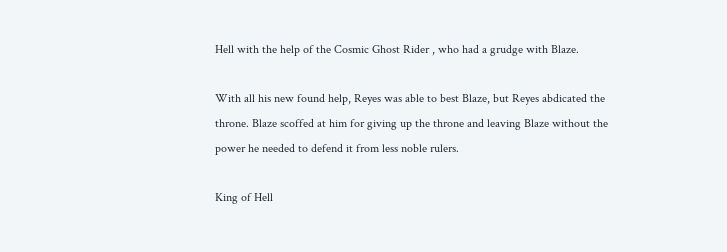Hell with the help of the Cosmic Ghost Rider , who had a grudge with Blaze.

With all his new found help, Reyes was able to best Blaze, but Reyes abdicated the throne. Blaze scoffed at him for giving up the throne and leaving Blaze without the power he needed to defend it from less noble rulers.

King of Hell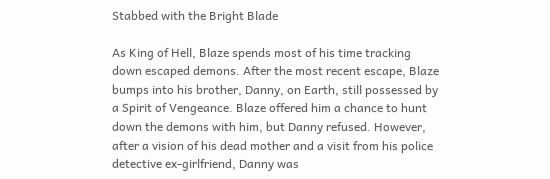Stabbed with the Bright Blade

As King of Hell, Blaze spends most of his time tracking down escaped demons. After the most recent escape, Blaze bumps into his brother, Danny, on Earth, still possessed by a Spirit of Vengeance. Blaze offered him a chance to hunt down the demons with him, but Danny refused. However, after a vision of his dead mother and a visit from his police detective ex-girlfriend, Danny was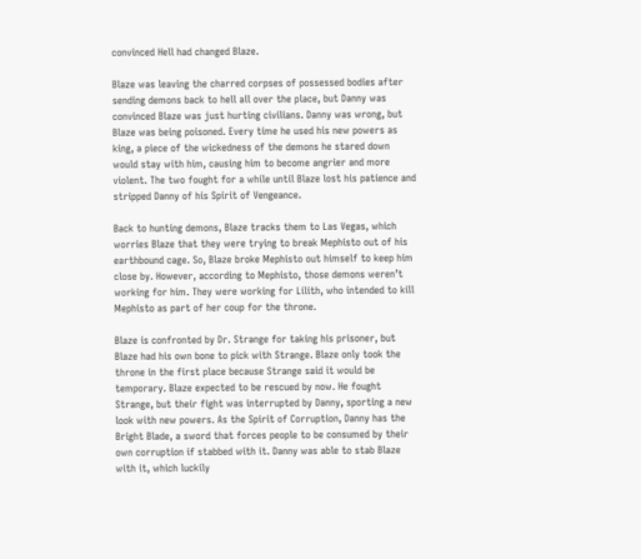convinced Hell had changed Blaze.

Blaze was leaving the charred corpses of possessed bodies after sending demons back to hell all over the place, but Danny was convinced Blaze was just hurting civilians. Danny was wrong, but Blaze was being poisoned. Every time he used his new powers as king, a piece of the wickedness of the demons he stared down would stay with him, causing him to become angrier and more violent. The two fought for a while until Blaze lost his patience and stripped Danny of his Spirit of Vengeance.

Back to hunting demons, Blaze tracks them to Las Vegas, which worries Blaze that they were trying to break Mephisto out of his earthbound cage. So, Blaze broke Mephisto out himself to keep him close by. However, according to Mephisto, those demons weren’t working for him. They were working for Lilith, who intended to kill Mephisto as part of her coup for the throne.

Blaze is confronted by Dr. Strange for taking his prisoner, but Blaze had his own bone to pick with Strange. Blaze only took the throne in the first place because Strange said it would be temporary. Blaze expected to be rescued by now. He fought Strange, but their fight was interrupted by Danny, sporting a new look with new powers. As the Spirit of Corruption, Danny has the Bright Blade, a sword that forces people to be consumed by their own corruption if stabbed with it. Danny was able to stab Blaze with it, which luckily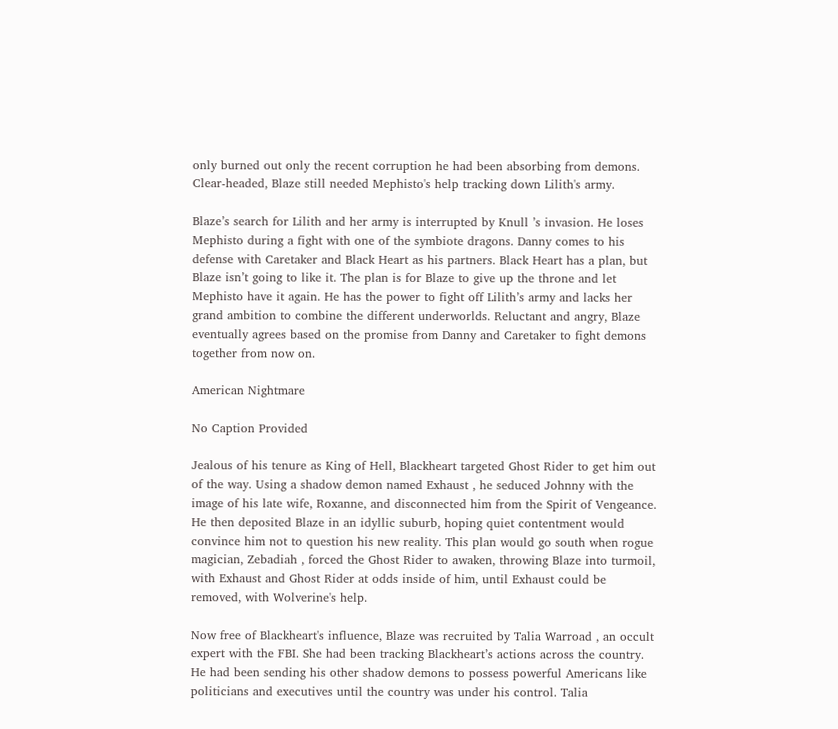only burned out only the recent corruption he had been absorbing from demons. Clear-headed, Blaze still needed Mephisto's help tracking down Lilith's army.

Blaze’s search for Lilith and her army is interrupted by Knull ’s invasion. He loses Mephisto during a fight with one of the symbiote dragons. Danny comes to his defense with Caretaker and Black Heart as his partners. Black Heart has a plan, but Blaze isn’t going to like it. The plan is for Blaze to give up the throne and let Mephisto have it again. He has the power to fight off Lilith’s army and lacks her grand ambition to combine the different underworlds. Reluctant and angry, Blaze eventually agrees based on the promise from Danny and Caretaker to fight demons together from now on.

American Nightmare

No Caption Provided

Jealous of his tenure as King of Hell, Blackheart targeted Ghost Rider to get him out of the way. Using a shadow demon named Exhaust , he seduced Johnny with the image of his late wife, Roxanne, and disconnected him from the Spirit of Vengeance. He then deposited Blaze in an idyllic suburb, hoping quiet contentment would convince him not to question his new reality. This plan would go south when rogue magician, Zebadiah , forced the Ghost Rider to awaken, throwing Blaze into turmoil, with Exhaust and Ghost Rider at odds inside of him, until Exhaust could be removed, with Wolverine's help.

Now free of Blackheart's influence, Blaze was recruited by Talia Warroad , an occult expert with the FBI. She had been tracking Blackheart’s actions across the country. He had been sending his other shadow demons to possess powerful Americans like politicians and executives until the country was under his control. Talia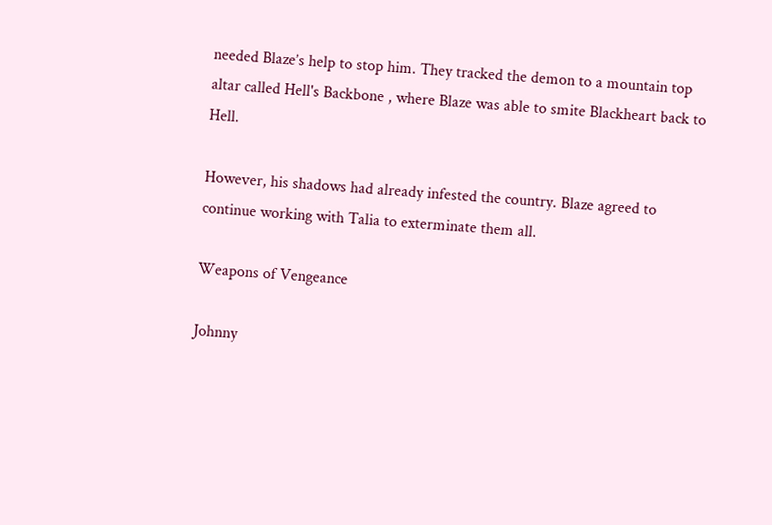needed Blaze’s help to stop him. They tracked the demon to a mountain top altar called Hell's Backbone , where Blaze was able to smite Blackheart back to Hell.

However, his shadows had already infested the country. Blaze agreed to continue working with Talia to exterminate them all.

Weapons of Vengeance

Johnny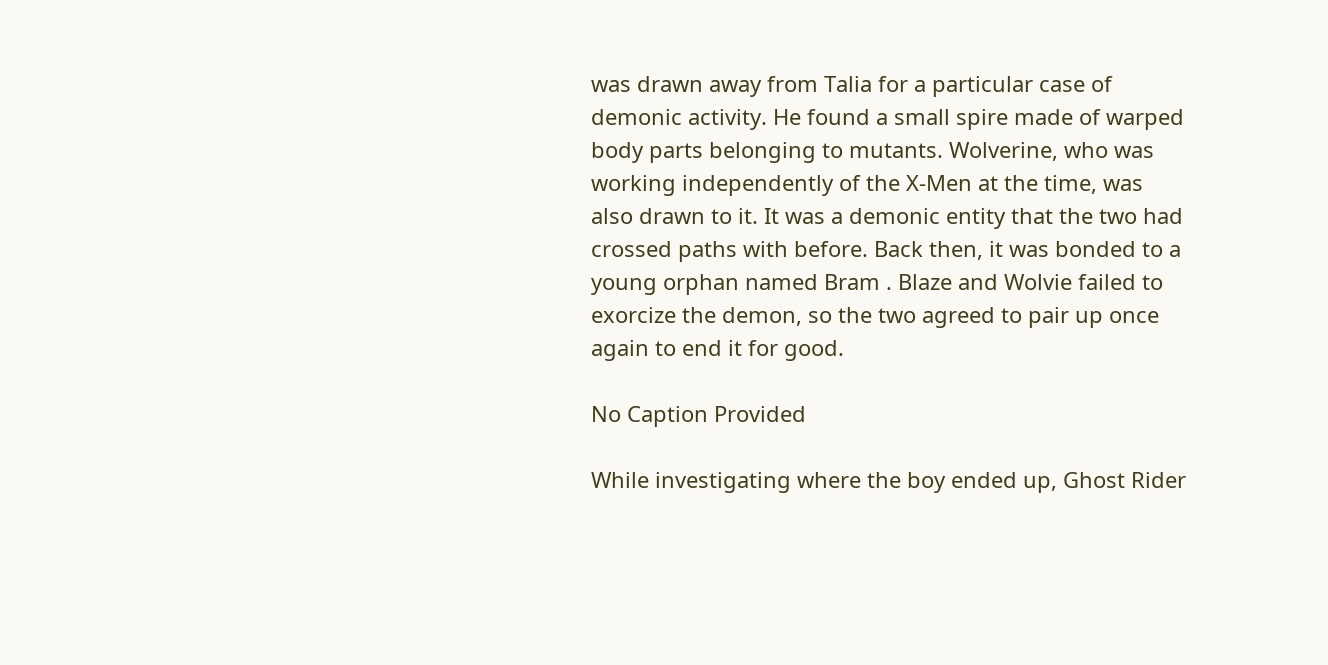was drawn away from Talia for a particular case of demonic activity. He found a small spire made of warped body parts belonging to mutants. Wolverine, who was working independently of the X-Men at the time, was also drawn to it. It was a demonic entity that the two had crossed paths with before. Back then, it was bonded to a young orphan named Bram . Blaze and Wolvie failed to exorcize the demon, so the two agreed to pair up once again to end it for good.

No Caption Provided

While investigating where the boy ended up, Ghost Rider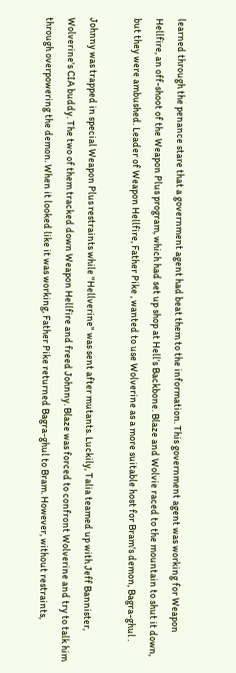learned through the penance stare that a government agent had beat them to the information. This government agent was working for Weapon Hellfire, an off-shoot of the Weapon Plus program, which had set up shop at Hell’s Backbone. Blaze and Wolvie raced to the mountain to shut it down, but they were ambushed. Leader of Weapon Hellfire, Father Pike , wanted to use Wolverine as a more suitable host for Bram's demon, Bagra-ghul .

Johnny was trapped in special Weapon Plus restraints while "Hellverine" was sent after mutants. Luckily, Talia teamed up with Jeff Bannister, Wolverine's CIA buddy. The two of them tracked down Weapon Hellfire and freed Johnny. Blaze was forced to confront Wolverine and try to talk him through overpowering the demon. When it looked like it was working, Father Pike returned Bagra-ghul to Bram. However, without restraints,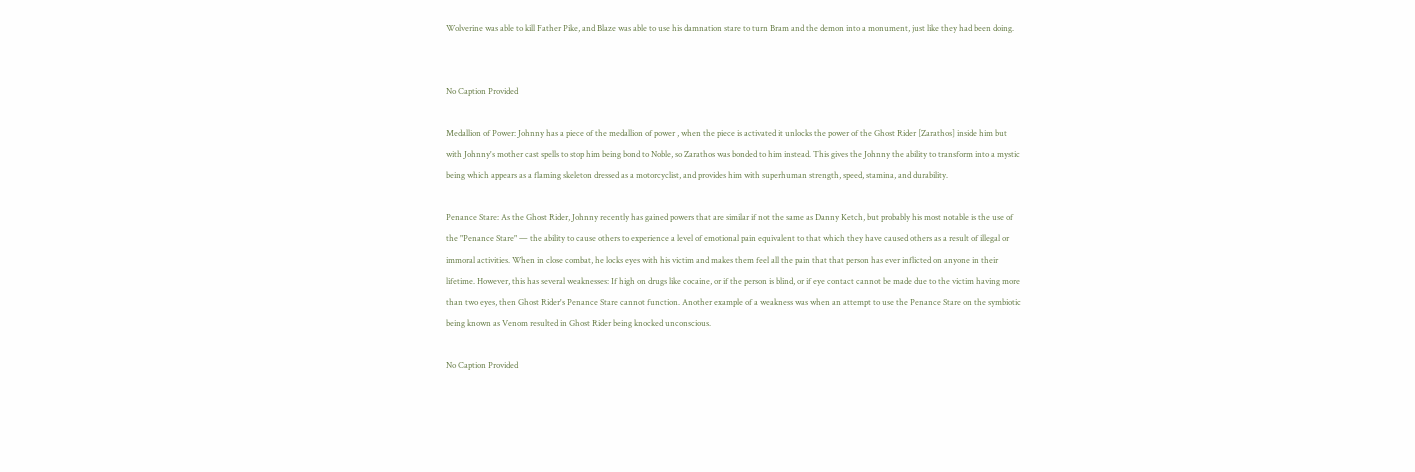Wolverine was able to kill Father Pike, and Blaze was able to use his damnation stare to turn Bram and the demon into a monument, just like they had been doing.


No Caption Provided

Medallion of Power: Johnny has a piece of the medallion of power , when the piece is activated it unlocks the power of the Ghost Rider [Zarathos] inside him but with Johnny's mother cast spells to stop him being bond to Noble, so Zarathos was bonded to him instead. This gives the Johnny the ability to transform into a mystic being which appears as a flaming skeleton dressed as a motorcyclist, and provides him with superhuman strength, speed, stamina, and durability.

Penance Stare: As the Ghost Rider, Johnny recently has gained powers that are similar if not the same as Danny Ketch, but probably his most notable is the use of the "Penance Stare" — the ability to cause others to experience a level of emotional pain equivalent to that which they have caused others as a result of illegal or immoral activities. When in close combat, he locks eyes with his victim and makes them feel all the pain that that person has ever inflicted on anyone in their lifetime. However, this has several weaknesses: If high on drugs like cocaine, or if the person is blind, or if eye contact cannot be made due to the victim having more than two eyes, then Ghost Rider's Penance Stare cannot function. Another example of a weakness was when an attempt to use the Penance Stare on the symbiotic being known as Venom resulted in Ghost Rider being knocked unconscious.

No Caption Provided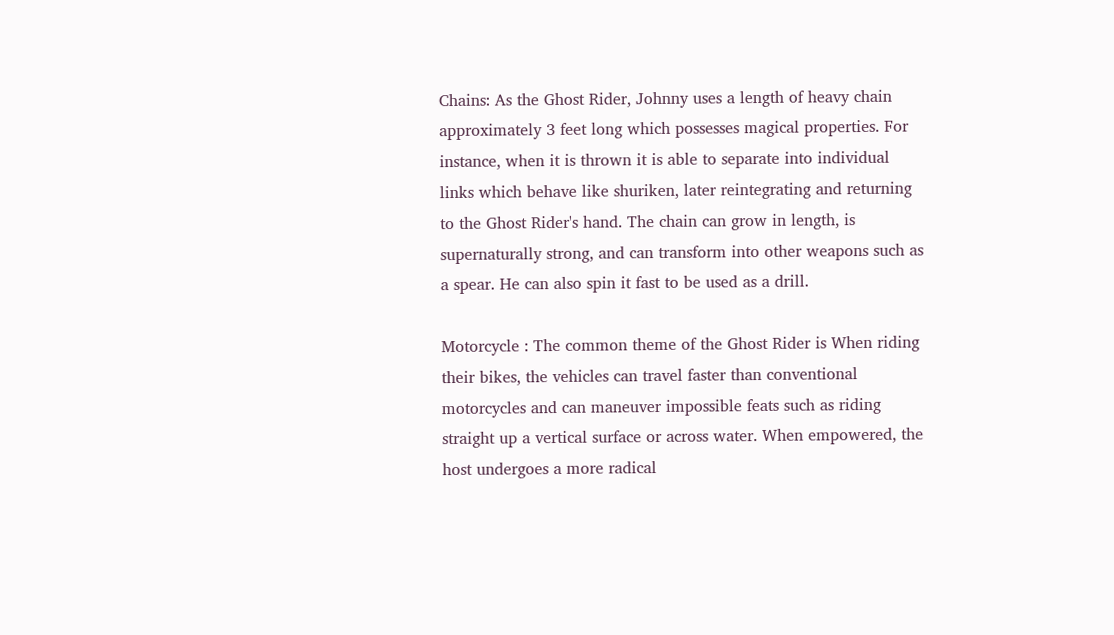Chains: As the Ghost Rider, Johnny uses a length of heavy chain approximately 3 feet long which possesses magical properties. For instance, when it is thrown it is able to separate into individual links which behave like shuriken, later reintegrating and returning to the Ghost Rider's hand. The chain can grow in length, is supernaturally strong, and can transform into other weapons such as a spear. He can also spin it fast to be used as a drill.

Motorcycle : The common theme of the Ghost Rider is When riding their bikes, the vehicles can travel faster than conventional motorcycles and can maneuver impossible feats such as riding straight up a vertical surface or across water. When empowered, the host undergoes a more radical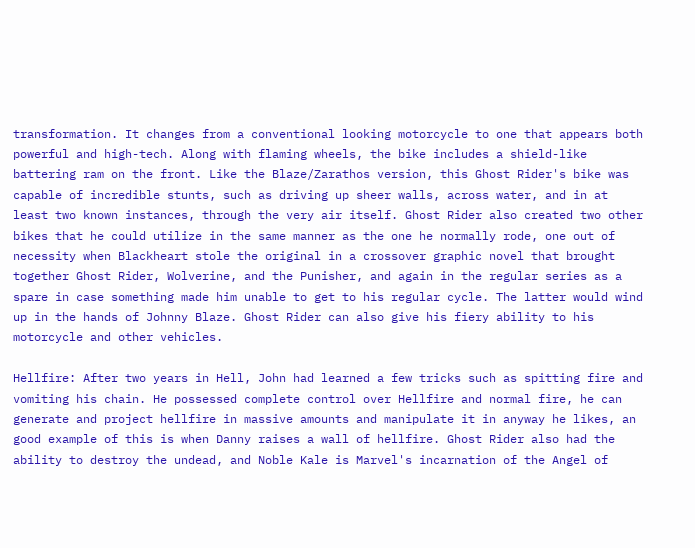transformation. It changes from a conventional looking motorcycle to one that appears both powerful and high-tech. Along with flaming wheels, the bike includes a shield-like battering ram on the front. Like the Blaze/Zarathos version, this Ghost Rider's bike was capable of incredible stunts, such as driving up sheer walls, across water, and in at least two known instances, through the very air itself. Ghost Rider also created two other bikes that he could utilize in the same manner as the one he normally rode, one out of necessity when Blackheart stole the original in a crossover graphic novel that brought together Ghost Rider, Wolverine, and the Punisher, and again in the regular series as a spare in case something made him unable to get to his regular cycle. The latter would wind up in the hands of Johnny Blaze. Ghost Rider can also give his fiery ability to his motorcycle and other vehicles.

Hellfire: After two years in Hell, John had learned a few tricks such as spitting fire and vomiting his chain. He possessed complete control over Hellfire and normal fire, he can generate and project hellfire in massive amounts and manipulate it in anyway he likes, an good example of this is when Danny raises a wall of hellfire. Ghost Rider also had the ability to destroy the undead, and Noble Kale is Marvel's incarnation of the Angel of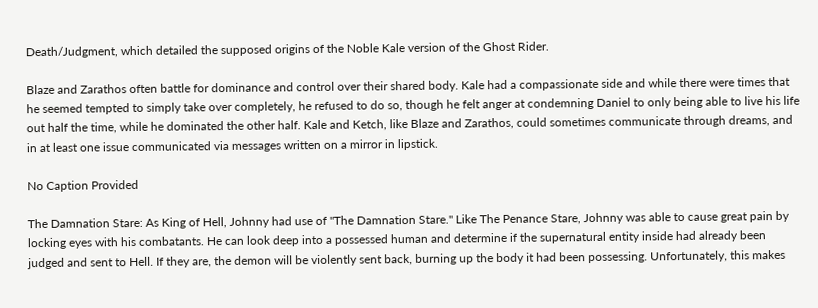Death/Judgment, which detailed the supposed origins of the Noble Kale version of the Ghost Rider.

Blaze and Zarathos often battle for dominance and control over their shared body. Kale had a compassionate side and while there were times that he seemed tempted to simply take over completely, he refused to do so, though he felt anger at condemning Daniel to only being able to live his life out half the time, while he dominated the other half. Kale and Ketch, like Blaze and Zarathos, could sometimes communicate through dreams, and in at least one issue communicated via messages written on a mirror in lipstick.

No Caption Provided

The Damnation Stare: As King of Hell, Johnny had use of "The Damnation Stare." Like The Penance Stare, Johnny was able to cause great pain by locking eyes with his combatants. He can look deep into a possessed human and determine if the supernatural entity inside had already been judged and sent to Hell. If they are, the demon will be violently sent back, burning up the body it had been possessing. Unfortunately, this makes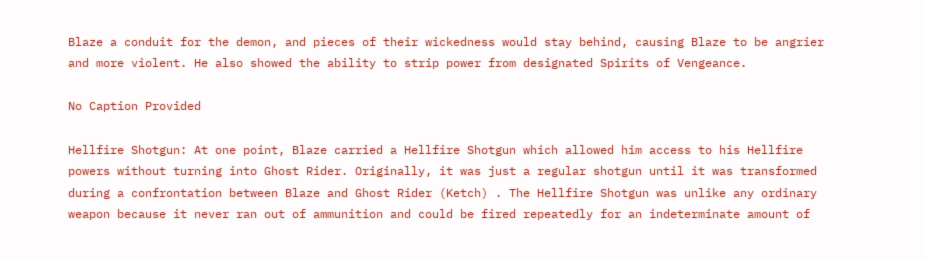Blaze a conduit for the demon, and pieces of their wickedness would stay behind, causing Blaze to be angrier and more violent. He also showed the ability to strip power from designated Spirits of Vengeance.

No Caption Provided

Hellfire Shotgun: At one point, Blaze carried a Hellfire Shotgun which allowed him access to his Hellfire powers without turning into Ghost Rider. Originally, it was just a regular shotgun until it was transformed during a confrontation between Blaze and Ghost Rider (Ketch) . The Hellfire Shotgun was unlike any ordinary weapon because it never ran out of ammunition and could be fired repeatedly for an indeterminate amount of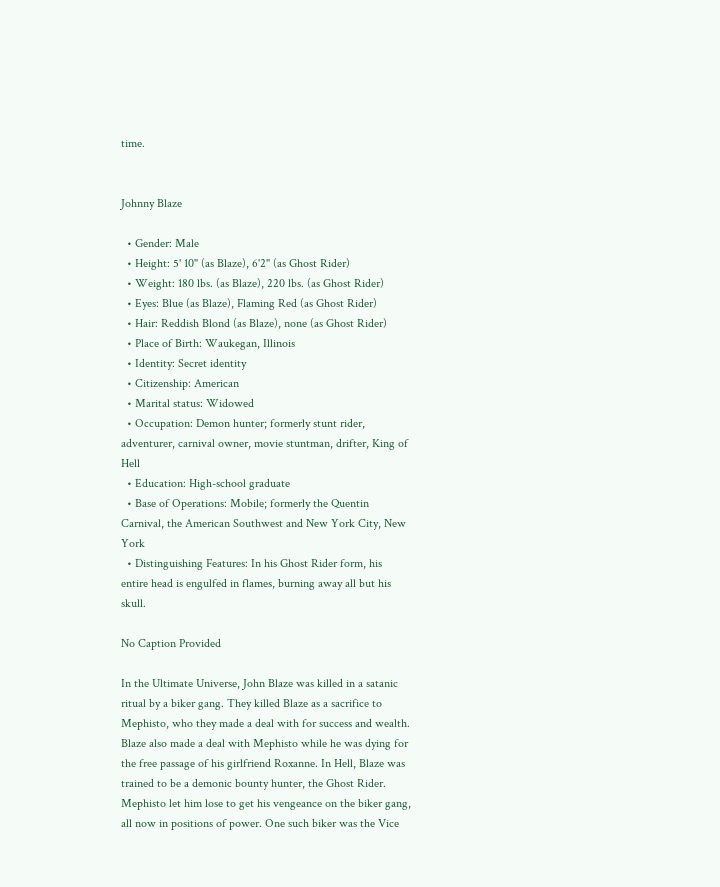time.


Johnny Blaze

  • Gender: Male
  • Height: 5' 10" (as Blaze), 6'2" (as Ghost Rider)
  • Weight: 180 lbs. (as Blaze), 220 lbs. (as Ghost Rider)
  • Eyes: Blue (as Blaze), Flaming Red (as Ghost Rider)
  • Hair: Reddish Blond (as Blaze), none (as Ghost Rider)
  • Place of Birth: Waukegan, Illinois
  • Identity: Secret identity
  • Citizenship: American
  • Marital status: Widowed
  • Occupation: Demon hunter; formerly stunt rider, adventurer, carnival owner, movie stuntman, drifter, King of Hell
  • Education: High-school graduate
  • Base of Operations: Mobile; formerly the Quentin Carnival, the American Southwest and New York City, New York
  • Distinguishing Features: In his Ghost Rider form, his entire head is engulfed in flames, burning away all but his skull.

No Caption Provided

In the Ultimate Universe, John Blaze was killed in a satanic ritual by a biker gang. They killed Blaze as a sacrifice to Mephisto, who they made a deal with for success and wealth. Blaze also made a deal with Mephisto while he was dying for the free passage of his girlfriend Roxanne. In Hell, Blaze was trained to be a demonic bounty hunter, the Ghost Rider. Mephisto let him lose to get his vengeance on the biker gang, all now in positions of power. One such biker was the Vice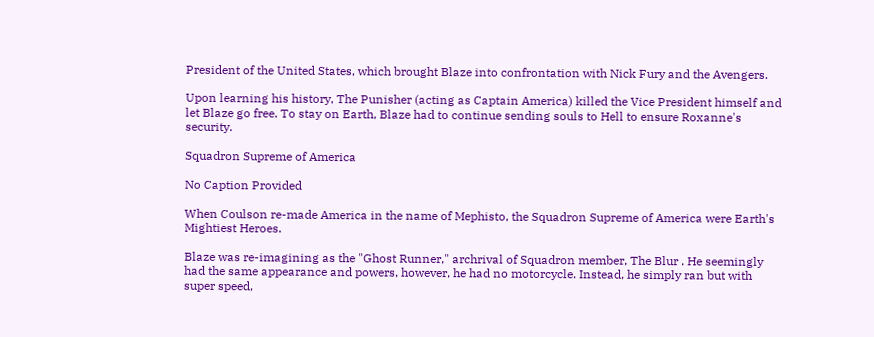President of the United States, which brought Blaze into confrontation with Nick Fury and the Avengers.

Upon learning his history, The Punisher (acting as Captain America) killed the Vice President himself and let Blaze go free. To stay on Earth, Blaze had to continue sending souls to Hell to ensure Roxanne's security.

Squadron Supreme of America

No Caption Provided

When Coulson re-made America in the name of Mephisto, the Squadron Supreme of America were Earth's Mightiest Heroes.

Blaze was re-imagining as the "Ghost Runner," archrival of Squadron member, The Blur . He seemingly had the same appearance and powers, however, he had no motorcycle. Instead, he simply ran but with super speed,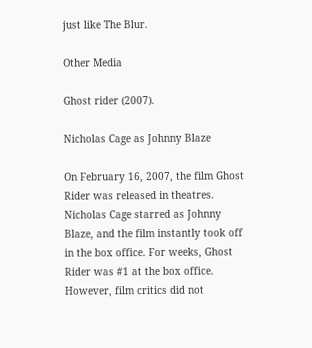just like The Blur.

Other Media

Ghost rider (2007).

Nicholas Cage as Johnny Blaze

On February 16, 2007, the film Ghost Rider was released in theatres. Nicholas Cage starred as Johnny Blaze, and the film instantly took off in the box office. For weeks, Ghost Rider was #1 at the box office. However, film critics did not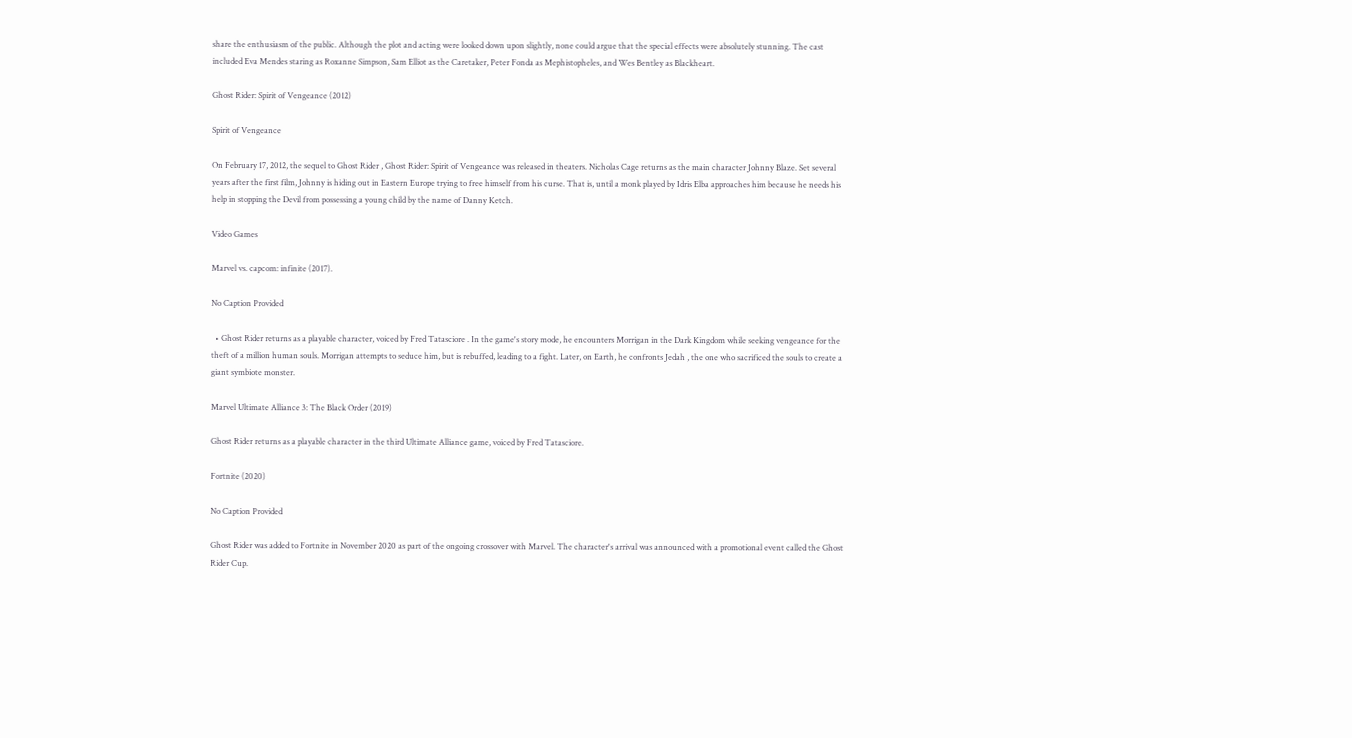share the enthusiasm of the public. Although the plot and acting were looked down upon slightly, none could argue that the special effects were absolutely stunning. The cast included Eva Mendes staring as Roxanne Simpson, Sam Elliot as the Caretaker, Peter Fonda as Mephistopheles, and Wes Bentley as Blackheart.

Ghost Rider: Spirit of Vengeance (2012)

Spirit of Vengeance

On February 17, 2012, the sequel to Ghost Rider , Ghost Rider: Spirit of Vengeance was released in theaters. Nicholas Cage returns as the main character Johnny Blaze. Set several years after the first film, Johnny is hiding out in Eastern Europe trying to free himself from his curse. That is, until a monk played by Idris Elba approaches him because he needs his help in stopping the Devil from possessing a young child by the name of Danny Ketch.

Video Games

Marvel vs. capcom: infinite (2017).

No Caption Provided

  • Ghost Rider returns as a playable character, voiced by Fred Tatasciore . In the game's story mode, he encounters Morrigan in the Dark Kingdom while seeking vengeance for the theft of a million human souls. Morrigan attempts to seduce him, but is rebuffed, leading to a fight. Later, on Earth, he confronts Jedah , the one who sacrificed the souls to create a giant symbiote monster.

Marvel Ultimate Alliance 3: The Black Order (2019)

Ghost Rider returns as a playable character in the third Ultimate Alliance game, voiced by Fred Tatasciore.

Fortnite (2020)

No Caption Provided

Ghost Rider was added to Fortnite in November 2020 as part of the ongoing crossover with Marvel. The character's arrival was announced with a promotional event called the Ghost Rider Cup.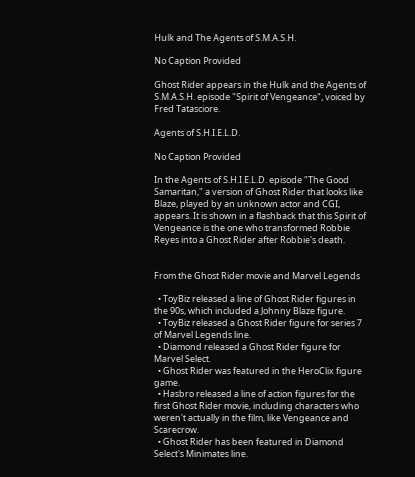Hulk and The Agents of S.M.A.S.H.

No Caption Provided

Ghost Rider appears in the Hulk and the Agents of S.M.A.S.H. episode "Spirit of Vengeance", voiced by Fred Tatasciore.

Agents of S.H.I.E.L.D.

No Caption Provided

In the Agents of S.H.I.E.L.D. episode "The Good Samaritan," a version of Ghost Rider that looks like Blaze, played by an unknown actor and CGI, appears. It is shown in a flashback that this Spirit of Vengeance is the one who transformed Robbie Reyes into a Ghost Rider after Robbie's death.


From the Ghost Rider movie and Marvel Legends

  • ToyBiz released a line of Ghost Rider figures in the 90s, which included a Johnny Blaze figure.
  • ToyBiz released a Ghost Rider figure for series 7 of Marvel Legends line.
  • Diamond released a Ghost Rider figure for Marvel Select.
  • Ghost Rider was featured in the HeroClix figure game.
  • Hasbro released a line of action figures for the first Ghost Rider movie, including characters who weren't actually in the film, like Vengeance and Scarecrow.
  • Ghost Rider has been featured in Diamond Select's Minimates line.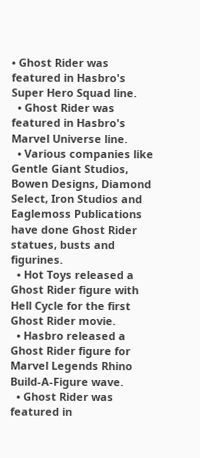• Ghost Rider was featured in Hasbro's Super Hero Squad line.
  • Ghost Rider was featured in Hasbro's Marvel Universe line.
  • Various companies like Gentle Giant Studios, Bowen Designs, Diamond Select, Iron Studios and Eaglemoss Publications have done Ghost Rider statues, busts and figurines.
  • Hot Toys released a Ghost Rider figure with Hell Cycle for the first Ghost Rider movie.
  • Hasbro released a Ghost Rider figure for Marvel Legends Rhino Build-A-Figure wave.
  • Ghost Rider was featured in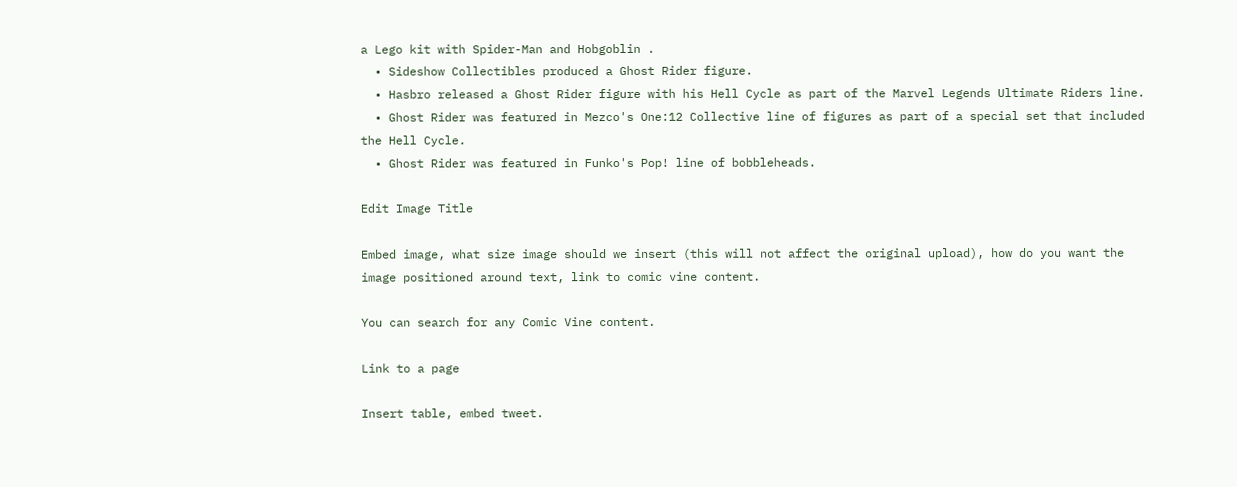a Lego kit with Spider-Man and Hobgoblin .
  • Sideshow Collectibles produced a Ghost Rider figure.
  • Hasbro released a Ghost Rider figure with his Hell Cycle as part of the Marvel Legends Ultimate Riders line.
  • Ghost Rider was featured in Mezco's One:12 Collective line of figures as part of a special set that included the Hell Cycle.
  • Ghost Rider was featured in Funko's Pop! line of bobbleheads.

Edit Image Title

Embed image, what size image should we insert (this will not affect the original upload), how do you want the image positioned around text, link to comic vine content.

You can search for any Comic Vine content.

Link to a page

Insert table, embed tweet.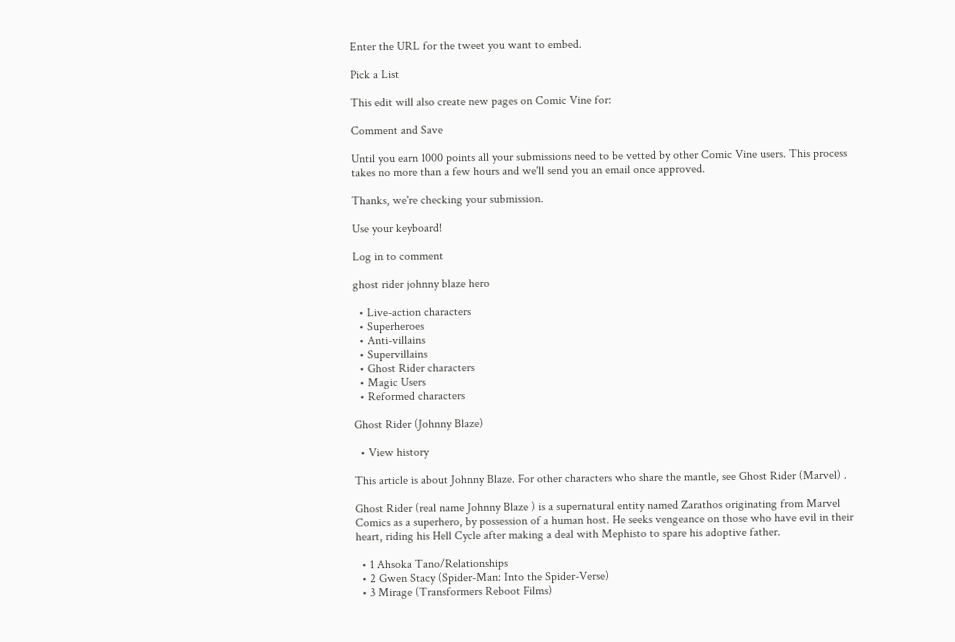Enter the URL for the tweet you want to embed.

Pick a List

This edit will also create new pages on Comic Vine for:

Comment and Save

Until you earn 1000 points all your submissions need to be vetted by other Comic Vine users. This process takes no more than a few hours and we'll send you an email once approved.

Thanks, we're checking your submission.

Use your keyboard!

Log in to comment

ghost rider johnny blaze hero

  • Live-action characters
  • Superheroes
  • Anti-villains
  • Supervillains
  • Ghost Rider characters
  • Magic Users
  • Reformed characters

Ghost Rider (Johnny Blaze)

  • View history

This article is about Johnny Blaze. For other characters who share the mantle, see Ghost Rider (Marvel) .

Ghost Rider (real name Johnny Blaze ) is a supernatural entity named Zarathos originating from Marvel Comics as a superhero, by possession of a human host. He seeks vengeance on those who have evil in their heart, riding his Hell Cycle after making a deal with Mephisto to spare his adoptive father.

  • 1 Ahsoka Tano/Relationships
  • 2 Gwen Stacy (Spider-Man: Into the Spider-Verse)
  • 3 Mirage (Transformers Reboot Films)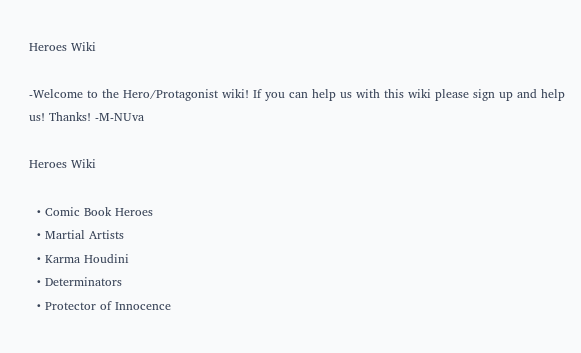Heroes Wiki

-Welcome to the Hero/Protagonist wiki! If you can help us with this wiki please sign up and help us! Thanks! -M-NUva

Heroes Wiki

  • Comic Book Heroes
  • Martial Artists
  • Karma Houdini
  • Determinators
  • Protector of Innocence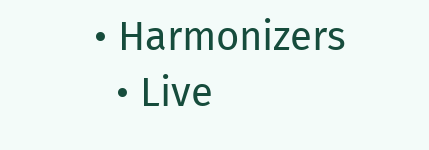• Harmonizers
  • Live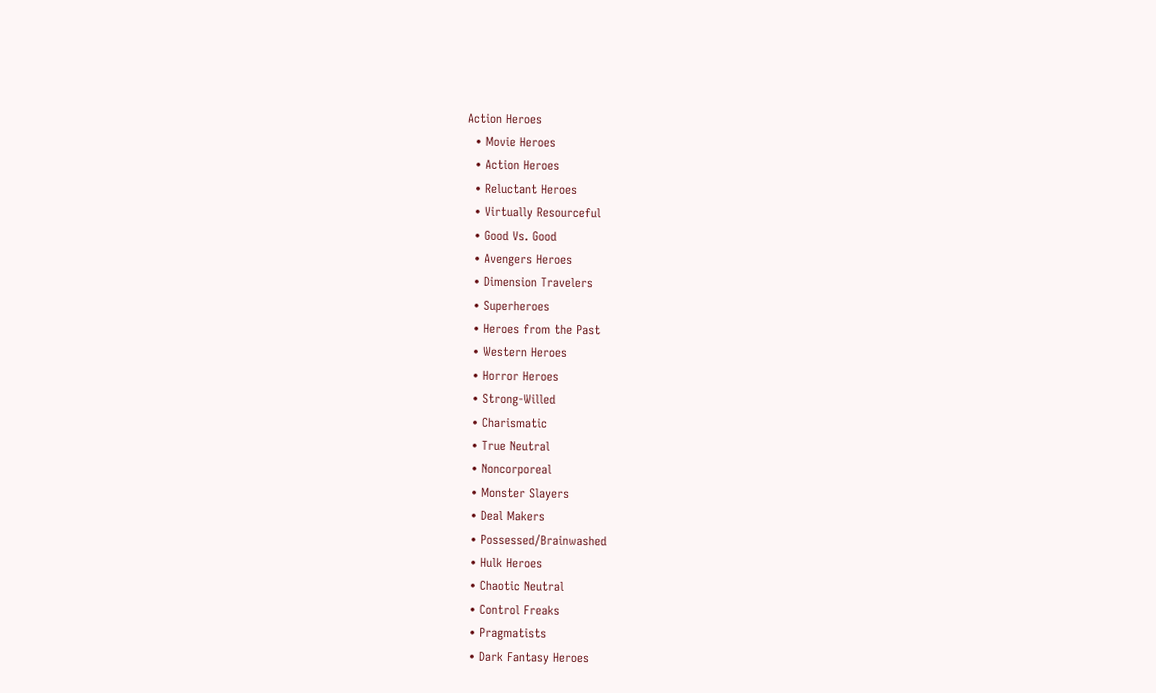Action Heroes
  • Movie Heroes
  • Action Heroes
  • Reluctant Heroes
  • Virtually Resourceful
  • Good Vs. Good
  • Avengers Heroes
  • Dimension Travelers
  • Superheroes
  • Heroes from the Past
  • Western Heroes
  • Horror Heroes
  • Strong-Willed
  • Charismatic
  • True Neutral
  • Noncorporeal
  • Monster Slayers
  • Deal Makers
  • Possessed/Brainwashed
  • Hulk Heroes
  • Chaotic Neutral
  • Control Freaks
  • Pragmatists
  • Dark Fantasy Heroes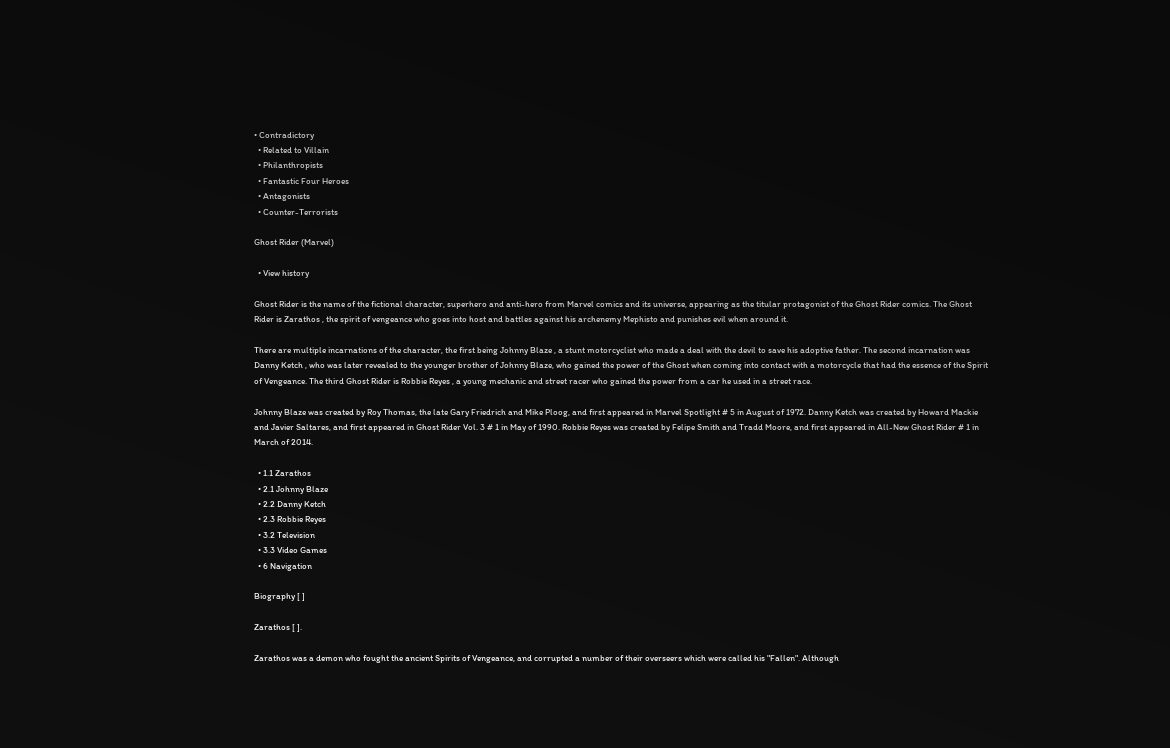• Contradictory
  • Related to Villain
  • Philanthropists
  • Fantastic Four Heroes
  • Antagonists
  • Counter-Terrorists

Ghost Rider (Marvel)

  • View history

Ghost Rider is the name of the fictional character, superhero and anti-hero from Marvel comics and its universe, appearing as the titular protagonist of the Ghost Rider comics. The Ghost Rider is Zarathos , the spirit of vengeance who goes into host and battles against his archenemy Mephisto and punishes evil when around it.

There are multiple incarnations of the character, the first being Johnny Blaze , a stunt motorcyclist who made a deal with the devil to save his adoptive father. The second incarnation was Danny Ketch , who was later revealed to the younger brother of Johnny Blaze, who gained the power of the Ghost when coming into contact with a motorcycle that had the essence of the Spirit of Vengeance. The third Ghost Rider is Robbie Reyes , a young mechanic and street racer who gained the power from a car he used in a street race.

Johnny Blaze was created by Roy Thomas, the late Gary Friedrich and Mike Ploog, and first appeared in Marvel Spotlight # 5 in August of 1972. Danny Ketch was created by Howard Mackie and Javier Saltares, and first appeared in Ghost Rider Vol. 3 # 1 in May of 1990. Robbie Reyes was created by Felipe Smith and Tradd Moore, and first appeared in All-New Ghost Rider # 1 in March of 2014.

  • 1.1 Zarathos
  • 2.1 Johnny Blaze
  • 2.2 Danny Ketch
  • 2.3 Robbie Reyes
  • 3.2 Television
  • 3.3 Video Games
  • 6 Navigation

Biography [ ]

Zarathos [ ].

Zarathos was a demon who fought the ancient Spirits of Vengeance, and corrupted a number of their overseers which were called his "Fallen". Although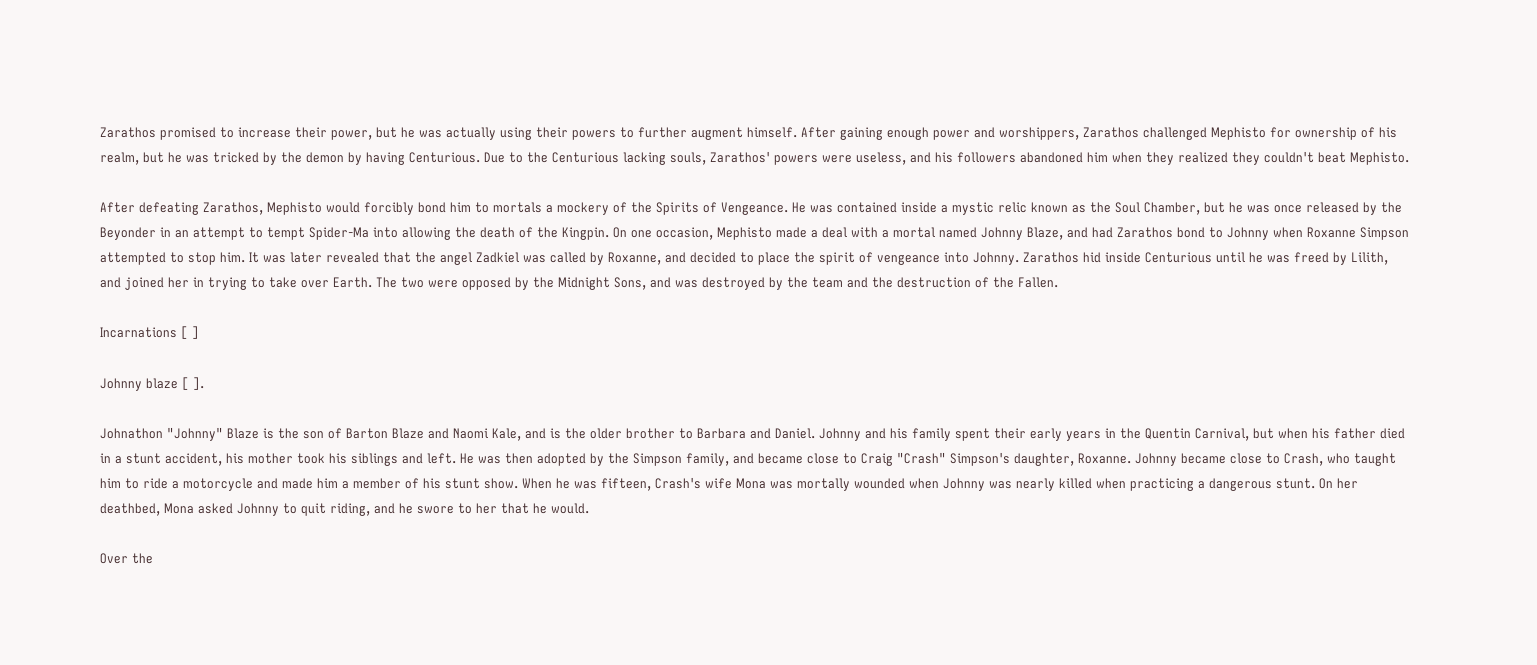Zarathos promised to increase their power, but he was actually using their powers to further augment himself. After gaining enough power and worshippers, Zarathos challenged Mephisto for ownership of his realm, but he was tricked by the demon by having Centurious. Due to the Centurious lacking souls, Zarathos' powers were useless, and his followers abandoned him when they realized they couldn't beat Mephisto.

After defeating Zarathos, Mephisto would forcibly bond him to mortals a mockery of the Spirits of Vengeance. He was contained inside a mystic relic known as the Soul Chamber, but he was once released by the Beyonder in an attempt to tempt Spider-Ma into allowing the death of the Kingpin. On one occasion, Mephisto made a deal with a mortal named Johnny Blaze, and had Zarathos bond to Johnny when Roxanne Simpson attempted to stop him. It was later revealed that the angel Zadkiel was called by Roxanne, and decided to place the spirit of vengeance into Johnny. Zarathos hid inside Centurious until he was freed by Lilith, and joined her in trying to take over Earth. The two were opposed by the Midnight Sons, and was destroyed by the team and the destruction of the Fallen.

Incarnations [ ]

Johnny blaze [ ].

Johnathon "Johnny" Blaze is the son of Barton Blaze and Naomi Kale, and is the older brother to Barbara and Daniel. Johnny and his family spent their early years in the Quentin Carnival, but when his father died in a stunt accident, his mother took his siblings and left. He was then adopted by the Simpson family, and became close to Craig "Crash" Simpson's daughter, Roxanne. Johnny became close to Crash, who taught him to ride a motorcycle and made him a member of his stunt show. When he was fifteen, Crash's wife Mona was mortally wounded when Johnny was nearly killed when practicing a dangerous stunt. On her deathbed, Mona asked Johnny to quit riding, and he swore to her that he would.

Over the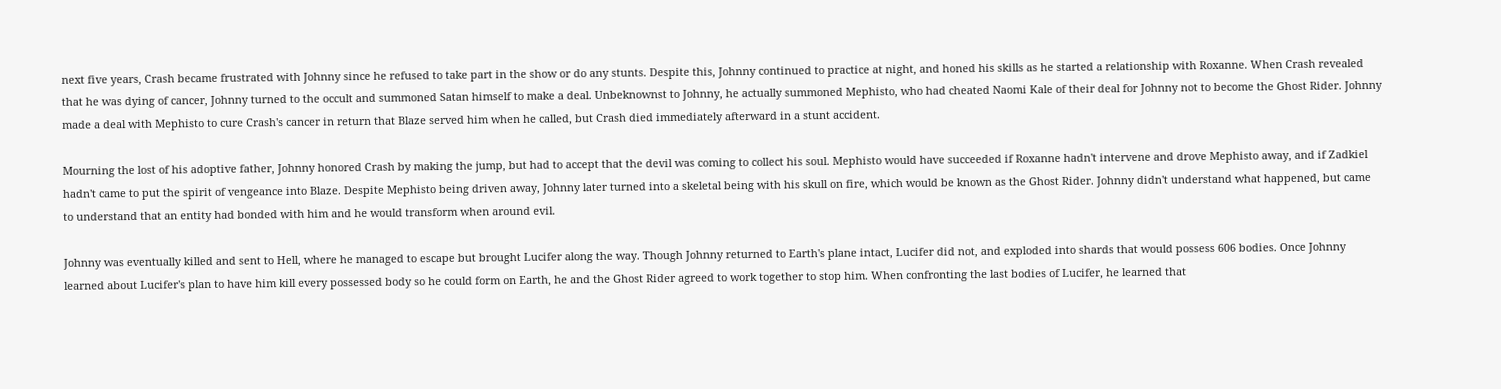next five years, Crash became frustrated with Johnny since he refused to take part in the show or do any stunts. Despite this, Johnny continued to practice at night, and honed his skills as he started a relationship with Roxanne. When Crash revealed that he was dying of cancer, Johnny turned to the occult and summoned Satan himself to make a deal. Unbeknownst to Johnny, he actually summoned Mephisto, who had cheated Naomi Kale of their deal for Johnny not to become the Ghost Rider. Johnny made a deal with Mephisto to cure Crash's cancer in return that Blaze served him when he called, but Crash died immediately afterward in a stunt accident.

Mourning the lost of his adoptive father, Johnny honored Crash by making the jump, but had to accept that the devil was coming to collect his soul. Mephisto would have succeeded if Roxanne hadn't intervene and drove Mephisto away, and if Zadkiel hadn't came to put the spirit of vengeance into Blaze. Despite Mephisto being driven away, Johnny later turned into a skeletal being with his skull on fire, which would be known as the Ghost Rider. Johnny didn't understand what happened, but came to understand that an entity had bonded with him and he would transform when around evil.

Johnny was eventually killed and sent to Hell, where he managed to escape but brought Lucifer along the way. Though Johnny returned to Earth's plane intact, Lucifer did not, and exploded into shards that would possess 606 bodies. Once Johnny learned about Lucifer's plan to have him kill every possessed body so he could form on Earth, he and the Ghost Rider agreed to work together to stop him. When confronting the last bodies of Lucifer, he learned that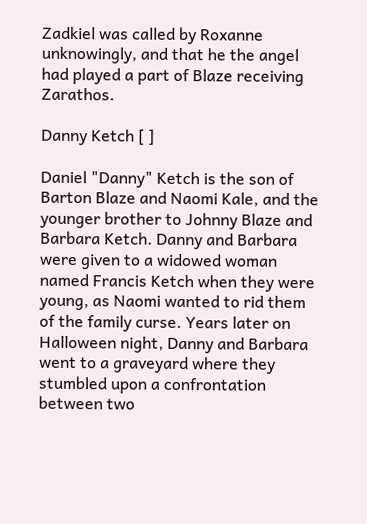Zadkiel was called by Roxanne unknowingly, and that he the angel had played a part of Blaze receiving Zarathos.

Danny Ketch [ ]

Daniel "Danny" Ketch is the son of Barton Blaze and Naomi Kale, and the younger brother to Johnny Blaze and Barbara Ketch. Danny and Barbara were given to a widowed woman named Francis Ketch when they were young, as Naomi wanted to rid them of the family curse. Years later on Halloween night, Danny and Barbara went to a graveyard where they stumbled upon a confrontation between two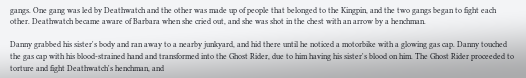gangs. One gang was led by Deathwatch and the other was made up of people that belonged to the Kingpin, and the two gangs began to fight each other. Deathwatch became aware of Barbara when she cried out, and she was shot in the chest with an arrow by a henchman.

Danny grabbed his sister's body and ran away to a nearby junkyard, and hid there until he noticed a motorbike with a glowing gas cap. Danny touched the gas cap with his blood-strained hand and transformed into the Ghost Rider, due to him having his sister's blood on him. The Ghost Rider proceeded to torture and fight Deathwatch's henchman, and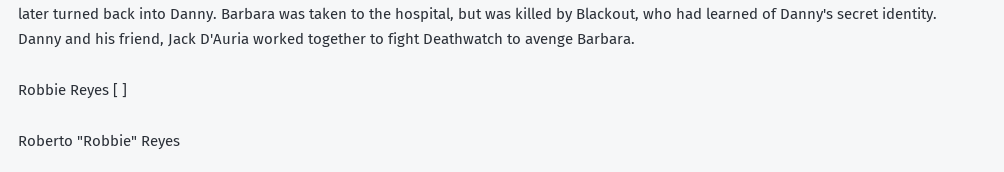later turned back into Danny. Barbara was taken to the hospital, but was killed by Blackout, who had learned of Danny's secret identity. Danny and his friend, Jack D'Auria worked together to fight Deathwatch to avenge Barbara.

Robbie Reyes [ ]

Roberto "Robbie" Reyes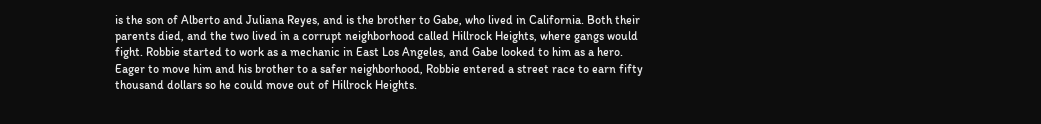is the son of Alberto and Juliana Reyes, and is the brother to Gabe, who lived in California. Both their parents died, and the two lived in a corrupt neighborhood called Hillrock Heights, where gangs would fight. Robbie started to work as a mechanic in East Los Angeles, and Gabe looked to him as a hero. Eager to move him and his brother to a safer neighborhood, Robbie entered a street race to earn fifty thousand dollars so he could move out of Hillrock Heights.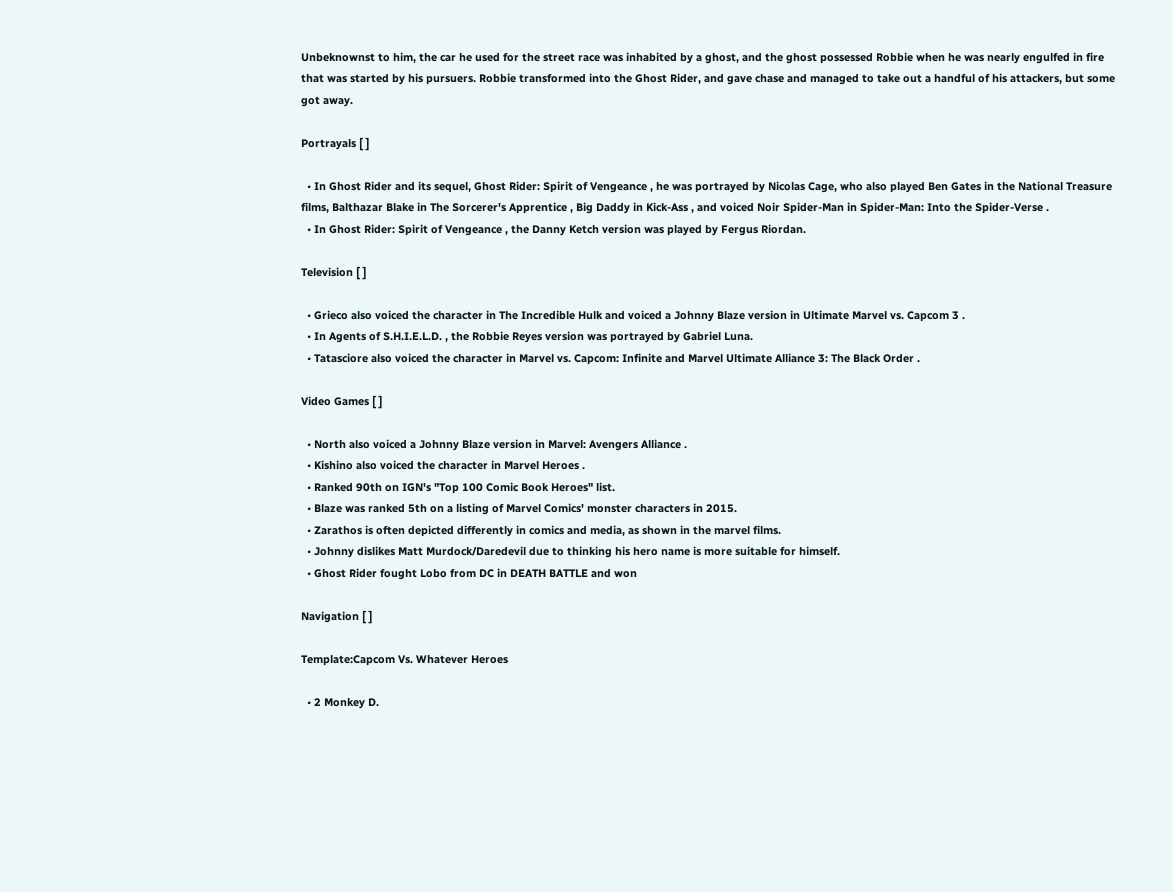Unbeknownst to him, the car he used for the street race was inhabited by a ghost, and the ghost possessed Robbie when he was nearly engulfed in fire that was started by his pursuers. Robbie transformed into the Ghost Rider, and gave chase and managed to take out a handful of his attackers, but some got away.

Portrayals [ ]

  • In Ghost Rider and its sequel, Ghost Rider: Spirit of Vengeance , he was portrayed by Nicolas Cage, who also played Ben Gates in the National Treasure films, Balthazar Blake in The Sorcerer's Apprentice , Big Daddy in Kick-Ass , and voiced Noir Spider-Man in Spider-Man: Into the Spider-Verse .
  • In Ghost Rider: Spirit of Vengeance , the Danny Ketch version was played by Fergus Riordan.

Television [ ]

  • Grieco also voiced the character in The Incredible Hulk and voiced a Johnny Blaze version in Ultimate Marvel vs. Capcom 3 .
  • In Agents of S.H.I.E.L.D. , the Robbie Reyes version was portrayed by Gabriel Luna.
  • Tatasciore also voiced the character in Marvel vs. Capcom: Infinite and Marvel Ultimate Alliance 3: The Black Order .

Video Games [ ]

  • North also voiced a Johnny Blaze version in Marvel: Avengers Alliance .
  • Kishino also voiced the character in Marvel Heroes .
  • Ranked 90th on IGN's "Top 100 Comic Book Heroes" list.
  • Blaze was ranked 5th on a listing of Marvel Comics' monster characters in 2015.
  • Zarathos is often depicted differently in comics and media, as shown in the marvel films.
  • Johnny dislikes Matt Murdock/Daredevil due to thinking his hero name is more suitable for himself.
  • Ghost Rider fought Lobo from DC in DEATH BATTLE and won

Navigation [ ]

Template:Capcom Vs. Whatever Heroes

  • 2 Monkey D.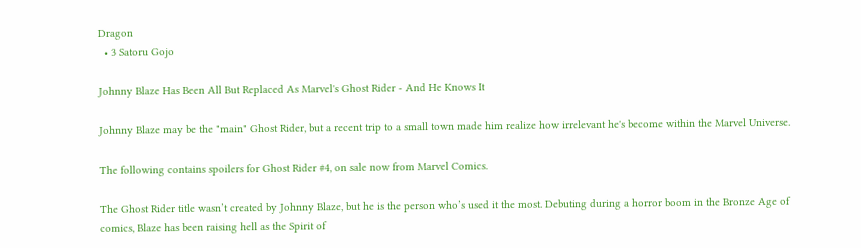Dragon
  • 3 Satoru Gojo

Johnny Blaze Has Been All But Replaced As Marvel's Ghost Rider - And He Knows It

Johnny Blaze may be the "main" Ghost Rider, but a recent trip to a small town made him realize how irrelevant he's become within the Marvel Universe.

The following contains spoilers for Ghost Rider #4, on sale now from Marvel Comics.

The Ghost Rider title wasn’t created by Johnny Blaze, but he is the person who’s used it the most. Debuting during a horror boom in the Bronze Age of comics, Blaze has been raising hell as the Spirit of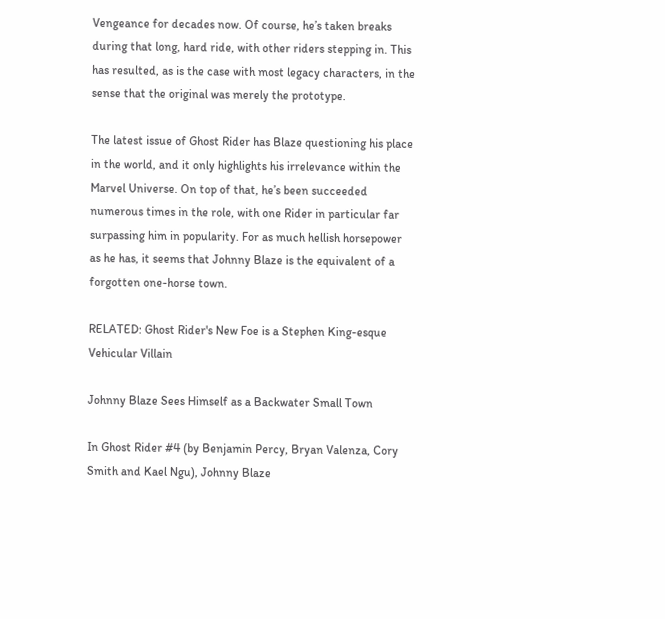Vengeance for decades now. Of course, he’s taken breaks during that long, hard ride, with other riders stepping in. This has resulted, as is the case with most legacy characters, in the sense that the original was merely the prototype.

The latest issue of Ghost Rider has Blaze questioning his place in the world, and it only highlights his irrelevance within the Marvel Universe. On top of that, he’s been succeeded numerous times in the role, with one Rider in particular far surpassing him in popularity. For as much hellish horsepower as he has, it seems that Johnny Blaze is the equivalent of a forgotten one-horse town.

RELATED: Ghost Rider's New Foe is a Stephen King-esque Vehicular Villain

Johnny Blaze Sees Himself as a Backwater Small Town

In Ghost Rider #4 (by Benjamin Percy, Bryan Valenza, Cory Smith and Kael Ngu), Johnny Blaze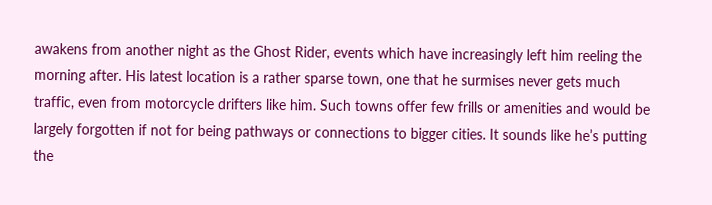awakens from another night as the Ghost Rider, events which have increasingly left him reeling the morning after. His latest location is a rather sparse town, one that he surmises never gets much traffic, even from motorcycle drifters like him. Such towns offer few frills or amenities and would be largely forgotten if not for being pathways or connections to bigger cities. It sounds like he’s putting the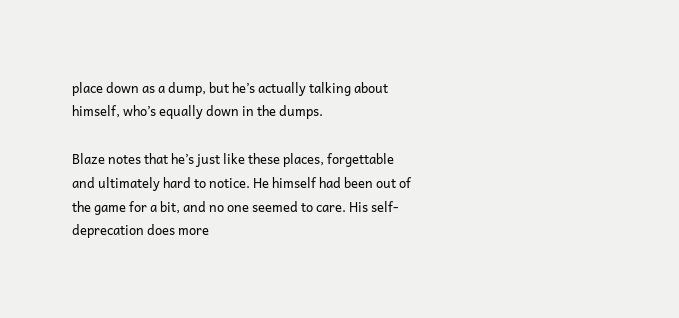place down as a dump, but he’s actually talking about himself, who’s equally down in the dumps.

Blaze notes that he’s just like these places, forgettable and ultimately hard to notice. He himself had been out of the game for a bit, and no one seemed to care. His self-deprecation does more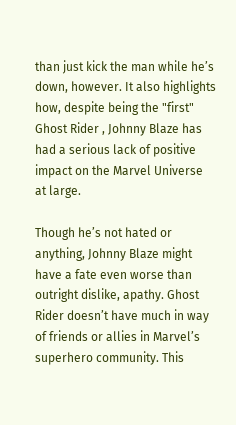than just kick the man while he’s down, however. It also highlights how, despite being the "first" Ghost Rider , Johnny Blaze has had a serious lack of positive impact on the Marvel Universe at large.

Though he’s not hated or anything, Johnny Blaze might have a fate even worse than outright dislike, apathy. Ghost Rider doesn’t have much in way of friends or allies in Marvel’s superhero community. This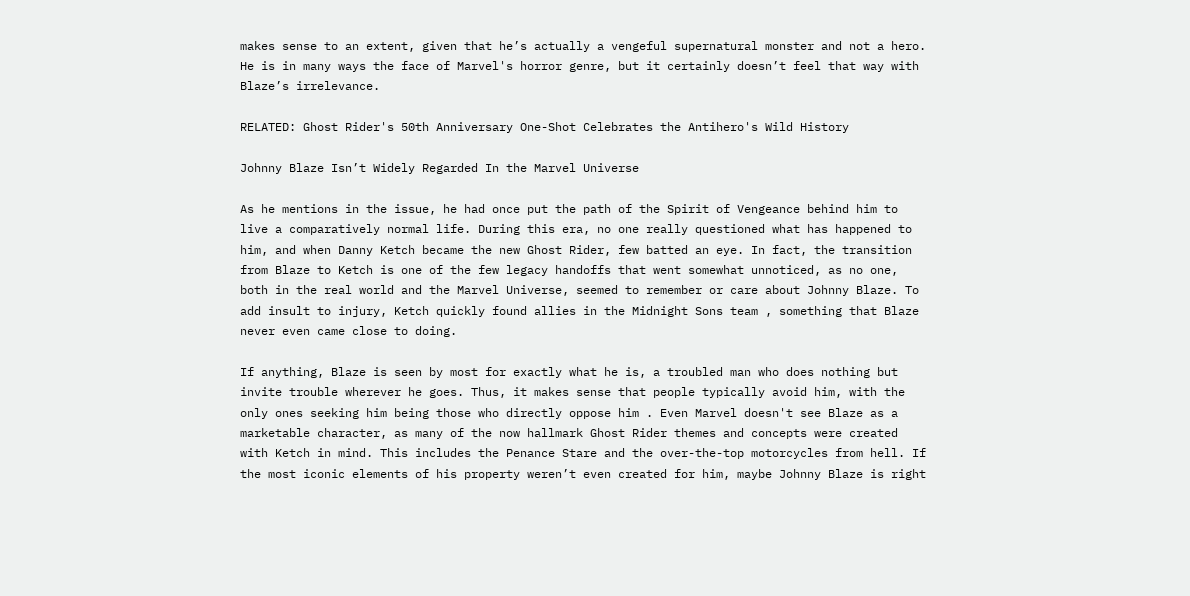makes sense to an extent, given that he’s actually a vengeful supernatural monster and not a hero. He is in many ways the face of Marvel's horror genre, but it certainly doesn’t feel that way with Blaze’s irrelevance.

RELATED: Ghost Rider's 50th Anniversary One-Shot Celebrates the Antihero's Wild History

Johnny Blaze Isn’t Widely Regarded In the Marvel Universe

As he mentions in the issue, he had once put the path of the Spirit of Vengeance behind him to live a comparatively normal life. During this era, no one really questioned what has happened to him, and when Danny Ketch became the new Ghost Rider, few batted an eye. In fact, the transition from Blaze to Ketch is one of the few legacy handoffs that went somewhat unnoticed, as no one, both in the real world and the Marvel Universe, seemed to remember or care about Johnny Blaze. To add insult to injury, Ketch quickly found allies in the Midnight Sons team , something that Blaze never even came close to doing.

If anything, Blaze is seen by most for exactly what he is, a troubled man who does nothing but invite trouble wherever he goes. Thus, it makes sense that people typically avoid him, with the only ones seeking him being those who directly oppose him . Even Marvel doesn't see Blaze as a marketable character, as many of the now hallmark Ghost Rider themes and concepts were created with Ketch in mind. This includes the Penance Stare and the over-the-top motorcycles from hell. If the most iconic elements of his property weren’t even created for him, maybe Johnny Blaze is right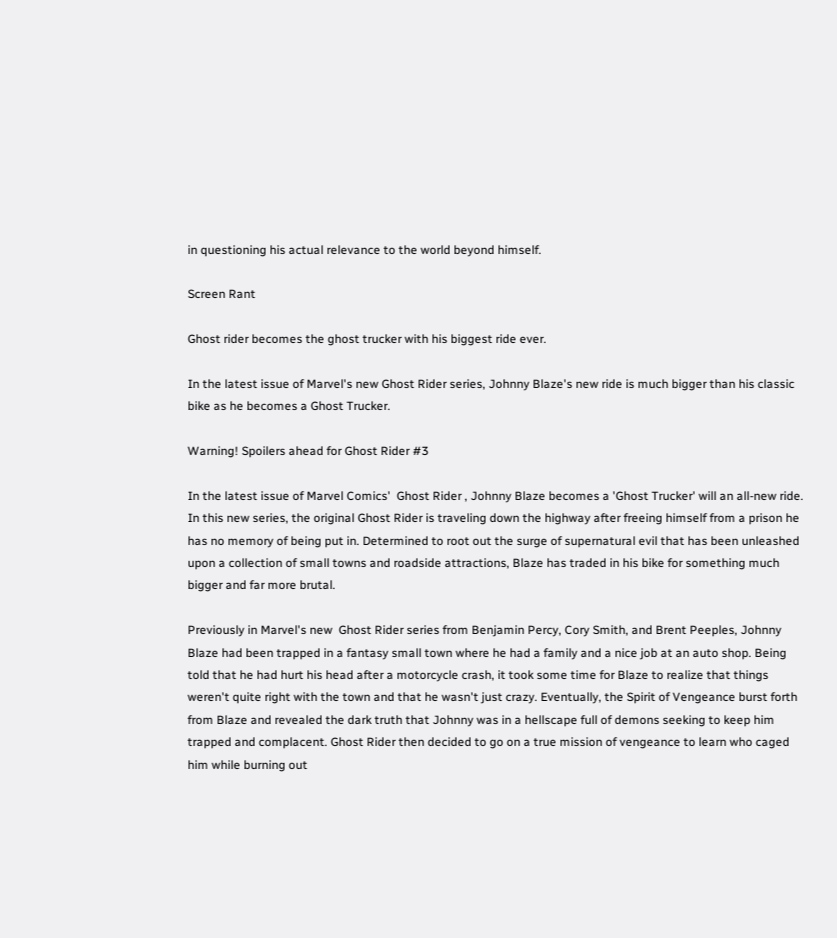in questioning his actual relevance to the world beyond himself.

Screen Rant

Ghost rider becomes the ghost trucker with his biggest ride ever.

In the latest issue of Marvel's new Ghost Rider series, Johnny Blaze's new ride is much bigger than his classic bike as he becomes a Ghost Trucker.

Warning! Spoilers ahead for Ghost Rider #3

In the latest issue of Marvel Comics'  Ghost Rider , Johnny Blaze becomes a 'Ghost Trucker' will an all-new ride. In this new series, the original Ghost Rider is traveling down the highway after freeing himself from a prison he has no memory of being put in. Determined to root out the surge of supernatural evil that has been unleashed upon a collection of small towns and roadside attractions, Blaze has traded in his bike for something much bigger and far more brutal.

Previously in Marvel's new  Ghost Rider series from Benjamin Percy, Cory Smith, and Brent Peeples, Johnny Blaze had been trapped in a fantasy small town where he had a family and a nice job at an auto shop. Being told that he had hurt his head after a motorcycle crash, it took some time for Blaze to realize that things weren't quite right with the town and that he wasn't just crazy. Eventually, the Spirit of Vengeance burst forth from Blaze and revealed the dark truth that Johnny was in a hellscape full of demons seeking to keep him trapped and complacent. Ghost Rider then decided to go on a true mission of vengeance to learn who caged him while burning out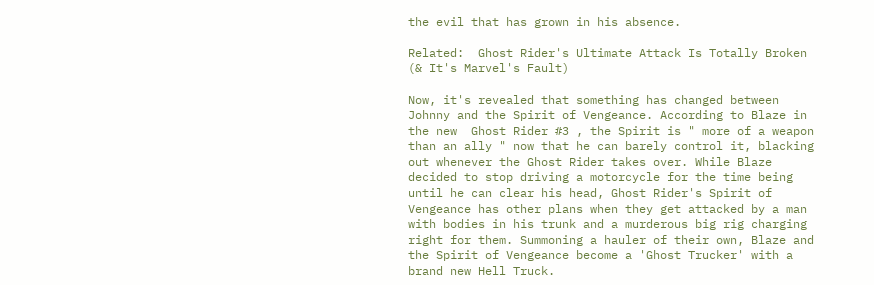the evil that has grown in his absence.

Related:  Ghost Rider's Ultimate Attack Is Totally Broken (& It's Marvel's Fault)

Now, it's revealed that something has changed between Johnny and the Spirit of Vengeance. According to Blaze in the new  Ghost Rider #3 , the Spirit is " more of a weapon than an ally " now that he can barely control it, blacking out whenever the Ghost Rider takes over. While Blaze decided to stop driving a motorcycle for the time being until he can clear his head, Ghost Rider's Spirit of Vengeance has other plans when they get attacked by a man with bodies in his trunk and a murderous big rig charging right for them. Summoning a hauler of their own, Blaze and the Spirit of Vengeance become a 'Ghost Trucker' with a brand new Hell Truck.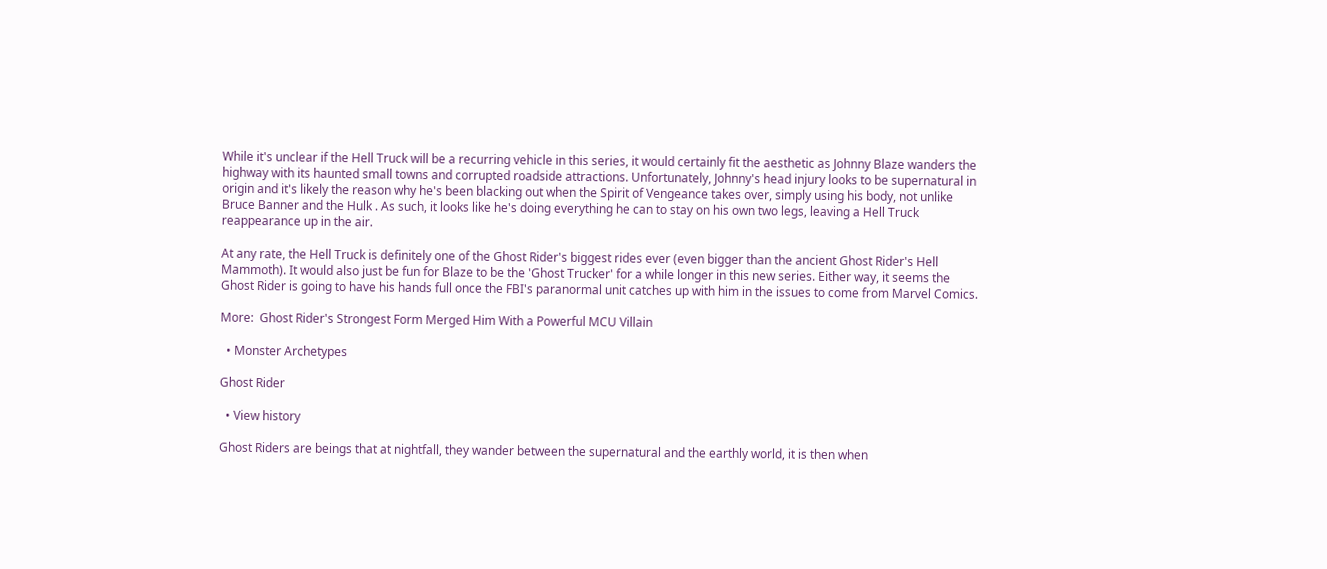While it's unclear if the Hell Truck will be a recurring vehicle in this series, it would certainly fit the aesthetic as Johnny Blaze wanders the highway with its haunted small towns and corrupted roadside attractions. Unfortunately, Johnny's head injury looks to be supernatural in origin and it's likely the reason why he's been blacking out when the Spirit of Vengeance takes over, simply using his body, not unlike Bruce Banner and the Hulk . As such, it looks like he's doing everything he can to stay on his own two legs, leaving a Hell Truck reappearance up in the air.

At any rate, the Hell Truck is definitely one of the Ghost Rider's biggest rides ever (even bigger than the ancient Ghost Rider's Hell Mammoth). It would also just be fun for Blaze to be the 'Ghost Trucker' for a while longer in this new series. Either way, it seems the  Ghost Rider is going to have his hands full once the FBI's paranormal unit catches up with him in the issues to come from Marvel Comics.

More:  Ghost Rider's Strongest Form Merged Him With a Powerful MCU Villain

  • Monster Archetypes

Ghost Rider

  • View history

Ghost Riders are beings that at nightfall, they wander between the supernatural and the earthly world, it is then when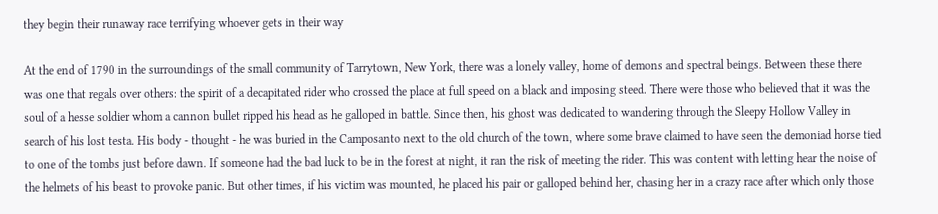they begin their runaway race terrifying whoever gets in their way

At the end of 1790 in the surroundings of the small community of Tarrytown, New York, there was a lonely valley, home of demons and spectral beings. Between these there was one that regals over others: the spirit of a decapitated rider who crossed the place at full speed on a black and imposing steed. There were those who believed that it was the soul of a hesse soldier whom a cannon bullet ripped his head as he galloped in battle. Since then, his ghost was dedicated to wandering through the Sleepy Hollow Valley in search of his lost testa. His body - thought - he was buried in the Camposanto next to the old church of the town, where some brave claimed to have seen the demoniad horse tied to one of the tombs just before dawn. If someone had the bad luck to be in the forest at night, it ran the risk of meeting the rider. This was content with letting hear the noise of the helmets of his beast to provoke panic. But other times, if his victim was mounted, he placed his pair or galloped behind her, chasing her in a crazy race after which only those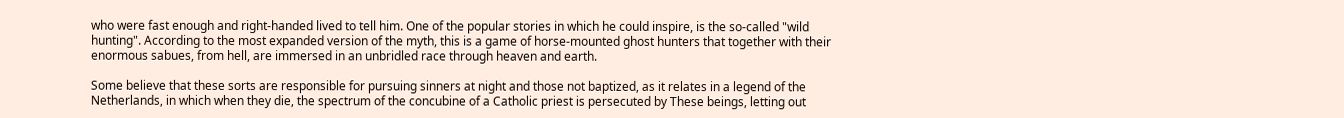who were fast enough and right-handed lived to tell him. One of the popular stories in which he could inspire, is the so-called "wild hunting". According to the most expanded version of the myth, this is a game of horse-mounted ghost hunters that together with their enormous sabues, from hell, are immersed in an unbridled race through heaven and earth.

Some believe that these sorts are responsible for pursuing sinners at night and those not baptized, as it relates in a legend of the Netherlands, in which when they die, the spectrum of the concubine of a Catholic priest is persecuted by These beings, letting out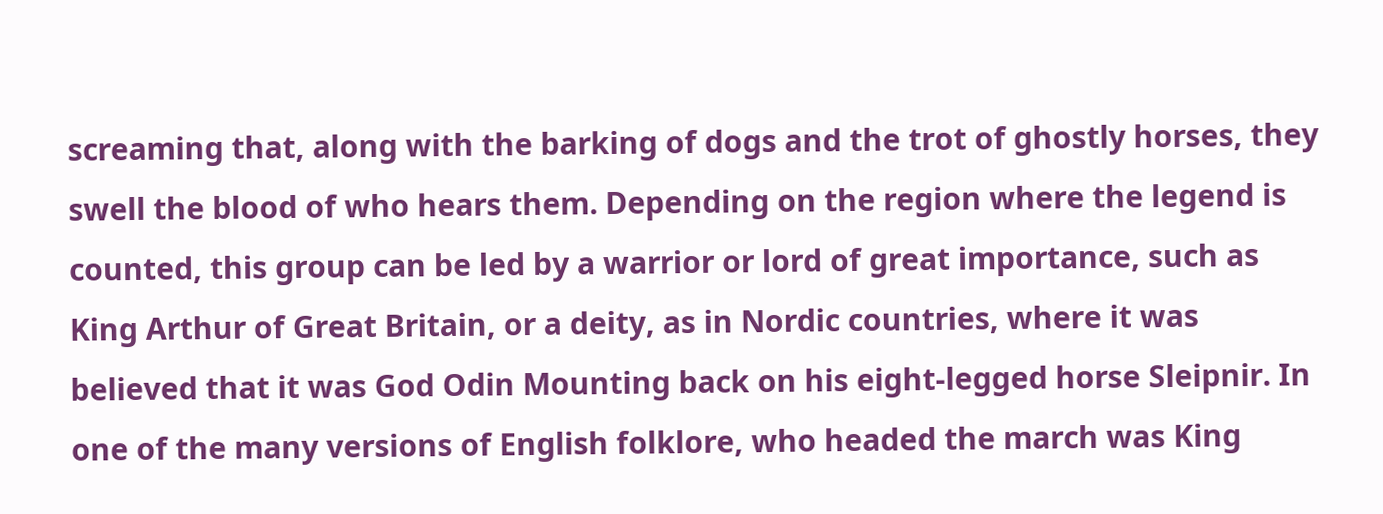screaming that, along with the barking of dogs and the trot of ghostly horses, they swell the blood of who hears them. Depending on the region where the legend is counted, this group can be led by a warrior or lord of great importance, such as King Arthur of Great Britain, or a deity, as in Nordic countries, where it was believed that it was God Odin Mounting back on his eight-legged horse Sleipnir. In one of the many versions of English folklore, who headed the march was King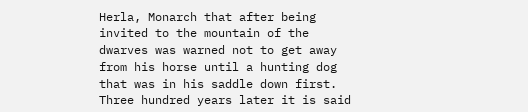Herla, Monarch that after being invited to the mountain of the dwarves was warned not to get away from his horse until a hunting dog that was in his saddle down first. Three hundred years later it is said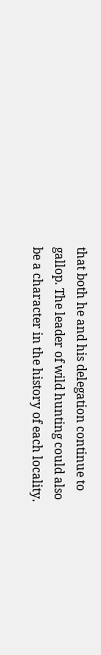that both he and his delegation continue to gallop. The leader of wild hunting could also be a character in the history of each locality.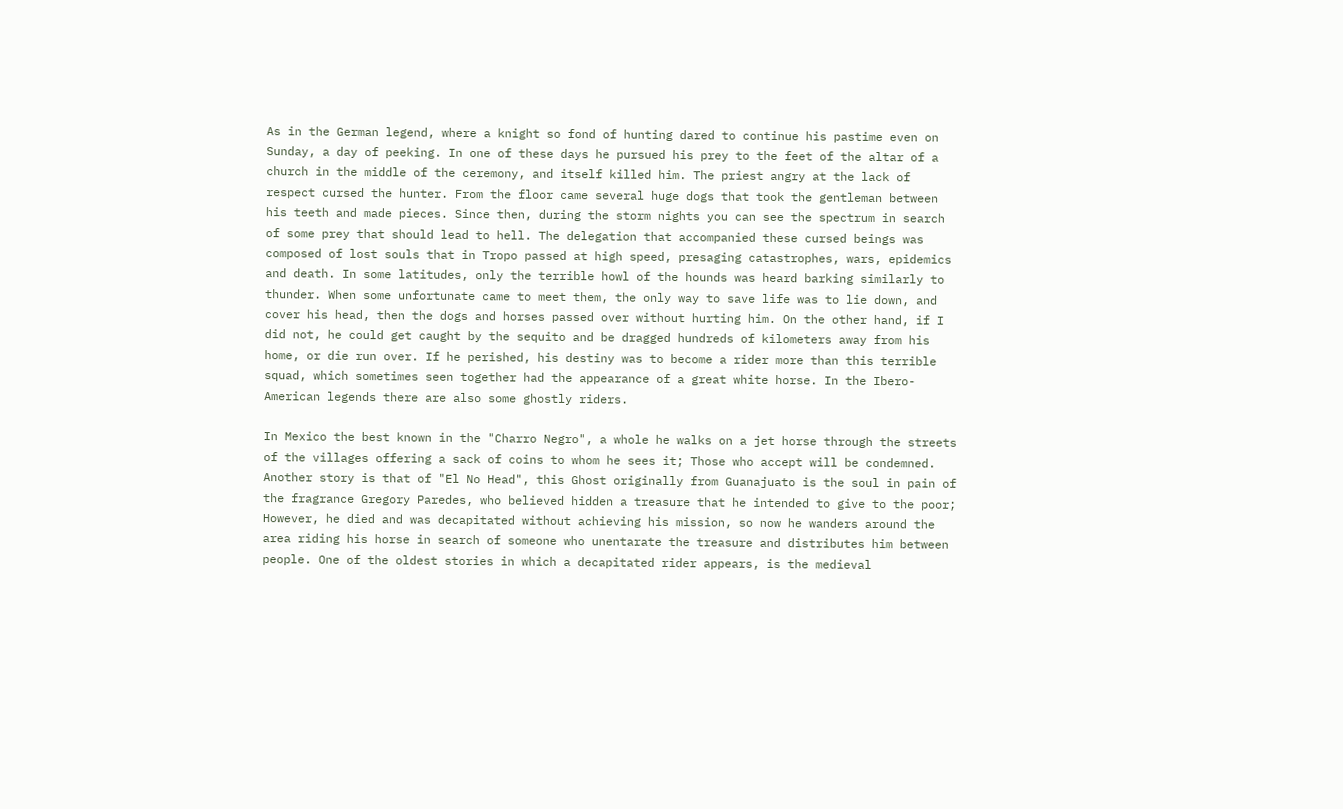As in the German legend, where a knight so fond of hunting dared to continue his pastime even on Sunday, a day of peeking. In one of these days he pursued his prey to the feet of the altar of a church in the middle of the ceremony, and itself killed him. The priest angry at the lack of respect cursed the hunter. From the floor came several huge dogs that took the gentleman between his teeth and made pieces. Since then, during the storm nights you can see the spectrum in search of some prey that should lead to hell. The delegation that accompanied these cursed beings was composed of lost souls that in Tropo passed at high speed, presaging catastrophes, wars, epidemics and death. In some latitudes, only the terrible howl of the hounds was heard barking similarly to thunder. When some unfortunate came to meet them, the only way to save life was to lie down, and cover his head, then the dogs and horses passed over without hurting him. On the other hand, if I did not, he could get caught by the sequito and be dragged hundreds of kilometers away from his home, or die run over. If he perished, his destiny was to become a rider more than this terrible squad, which sometimes seen together had the appearance of a great white horse. In the Ibero-American legends there are also some ghostly riders.

In Mexico the best known in the "Charro Negro", a whole he walks on a jet horse through the streets of the villages offering a sack of coins to whom he sees it; Those who accept will be condemned. Another story is that of "El No Head", this Ghost originally from Guanajuato is the soul in pain of the fragrance Gregory Paredes, who believed hidden a treasure that he intended to give to the poor; However, he died and was decapitated without achieving his mission, so now he wanders around the area riding his horse in search of someone who unentarate the treasure and distributes him between people. One of the oldest stories in which a decapitated rider appears, is the medieval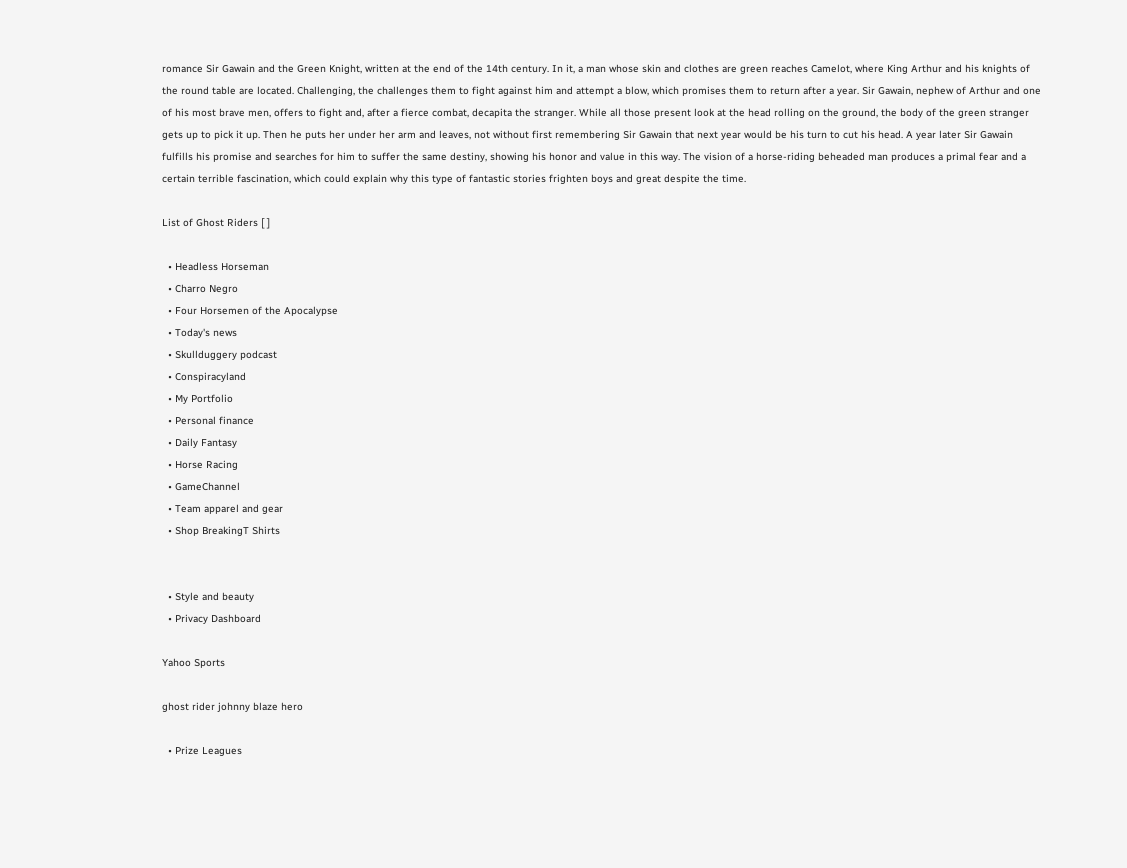romance Sir Gawain and the Green Knight, written at the end of the 14th century. In it, a man whose skin and clothes are green reaches Camelot, where King Arthur and his knights of the round table are located. Challenging, the challenges them to fight against him and attempt a blow, which promises them to return after a year. Sir Gawain, nephew of Arthur and one of his most brave men, offers to fight and, after a fierce combat, decapita the stranger. While all those present look at the head rolling on the ground, the body of the green stranger gets up to pick it up. Then he puts her under her arm and leaves, not without first remembering Sir Gawain that next year would be his turn to cut his head. A year later Sir Gawain fulfills his promise and searches for him to suffer the same destiny, showing his honor and value in this way. The vision of a horse-riding beheaded man produces a primal fear and a certain terrible fascination, which could explain why this type of fantastic stories frighten boys and great despite the time.

List of Ghost Riders [ ]

  • Headless Horseman
  • Charro Negro
  • Four Horsemen of the Apocalypse
  • Today's news
  • Skullduggery podcast
  • Conspiracyland
  • My Portfolio
  • Personal finance
  • Daily Fantasy
  • Horse Racing
  • GameChannel
  • Team apparel and gear
  • Shop BreakingT Shirts


  • Style and beauty
  • Privacy Dashboard

Yahoo Sports

ghost rider johnny blaze hero

  • Prize Leagues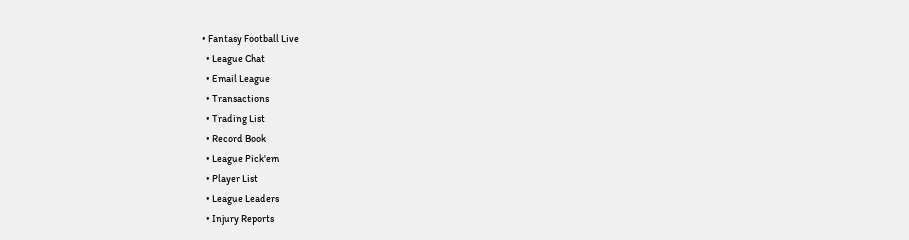• Fantasy Football Live
  • League Chat
  • Email League
  • Transactions
  • Trading List
  • Record Book
  • League Pick'em
  • Player List
  • League Leaders
  • Injury Reports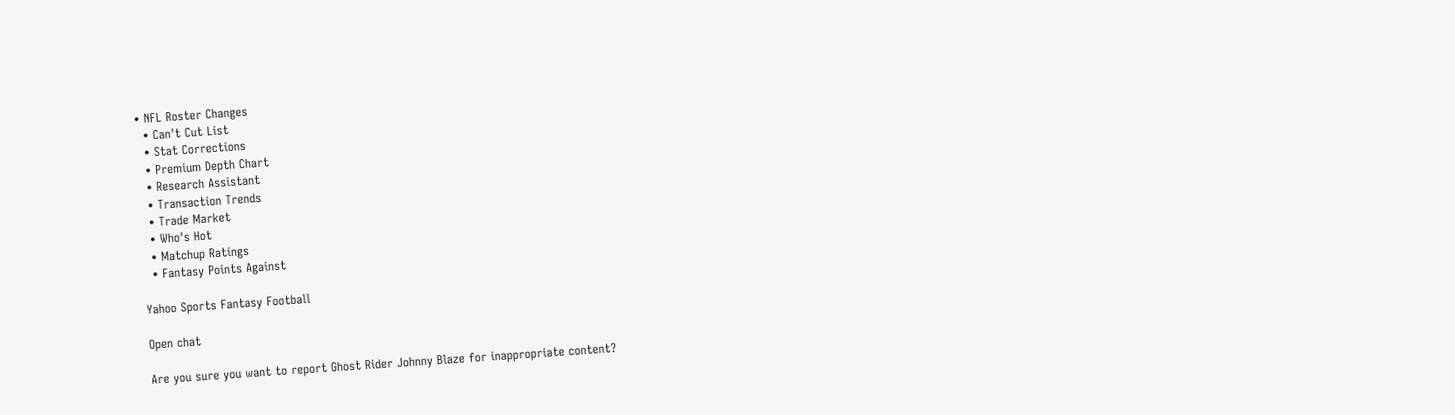• NFL Roster Changes
  • Can't Cut List
  • Stat Corrections
  • Premium Depth Chart
  • Research Assistant
  • Transaction Trends
  • Trade Market
  • Who's Hot
  • Matchup Ratings
  • Fantasy Points Against

Yahoo Sports Fantasy Football

Open chat

Are you sure you want to report Ghost Rider Johnny Blaze for inappropriate content?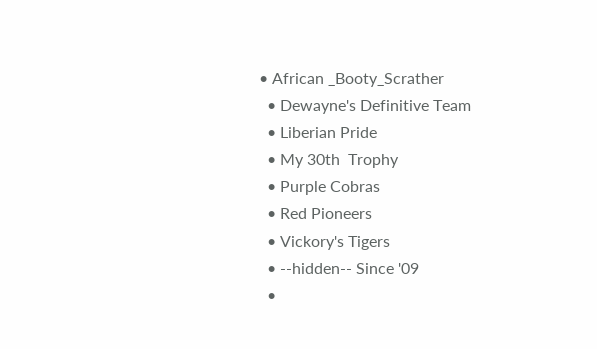• African _Booty_Scrather
  • Dewayne's Definitive Team
  • Liberian Pride
  • My 30th  Trophy
  • Purple Cobras
  • Red Pioneers
  • Vickory's Tigers
  • --hidden-- Since '09
  •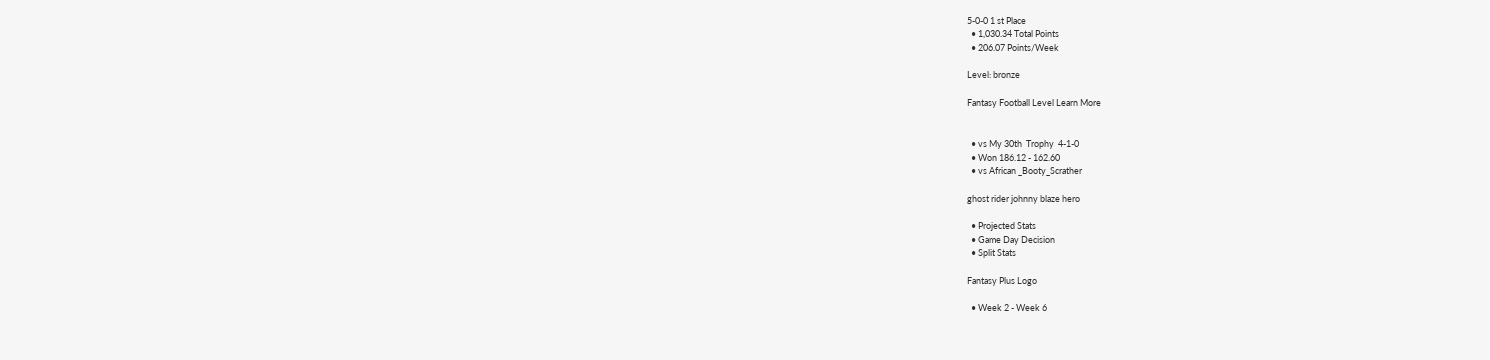5-0-0 1 st Place
  • 1,030.34 Total Points
  • 206.07 Points/Week

Level: bronze

Fantasy Football Level Learn More


  • vs My 30th  Trophy  4-1-0
  • Won 186.12 - 162.60
  • vs African _Booty_Scrather

ghost rider johnny blaze hero

  • Projected Stats
  • Game Day Decision
  • Split Stats

Fantasy Plus Logo

  • Week 2 - Week 6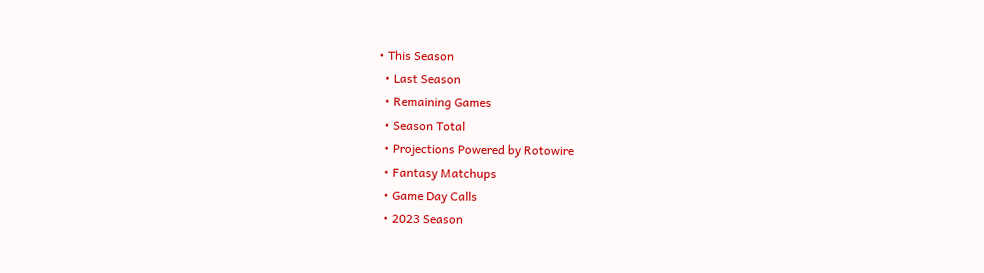• This Season
  • Last Season
  • Remaining Games
  • Season Total
  • Projections Powered by Rotowire
  • Fantasy Matchups
  • Game Day Calls
  • 2023 Season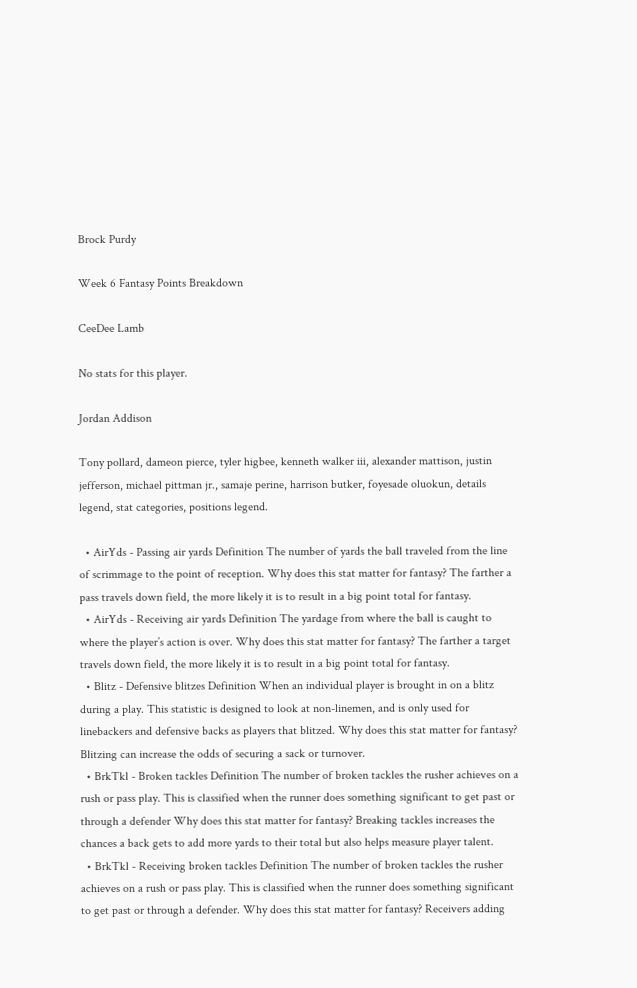Brock Purdy

Week 6 Fantasy Points Breakdown

CeeDee Lamb

No stats for this player.

Jordan Addison

Tony pollard, dameon pierce, tyler higbee, kenneth walker iii, alexander mattison, justin jefferson, michael pittman jr., samaje perine, harrison butker, foyesade oluokun, details legend, stat categories, positions legend.

  • AirYds - Passing air yards Definition The number of yards the ball traveled from the line of scrimmage to the point of reception. Why does this stat matter for fantasy? The farther a pass travels down field, the more likely it is to result in a big point total for fantasy.
  • AirYds - Receiving air yards Definition The yardage from where the ball is caught to where the player’s action is over. Why does this stat matter for fantasy? The farther a target travels down field, the more likely it is to result in a big point total for fantasy.
  • Blitz - Defensive blitzes Definition When an individual player is brought in on a blitz during a play. This statistic is designed to look at non-linemen, and is only used for linebackers and defensive backs as players that blitzed. Why does this stat matter for fantasy? Blitzing can increase the odds of securing a sack or turnover.
  • BrkTkl - Broken tackles Definition The number of broken tackles the rusher achieves on a rush or pass play. This is classified when the runner does something significant to get past or through a defender Why does this stat matter for fantasy? Breaking tackles increases the chances a back gets to add more yards to their total but also helps measure player talent.
  • BrkTkl - Receiving broken tackles Definition The number of broken tackles the rusher achieves on a rush or pass play. This is classified when the runner does something significant to get past or through a defender. Why does this stat matter for fantasy? Receivers adding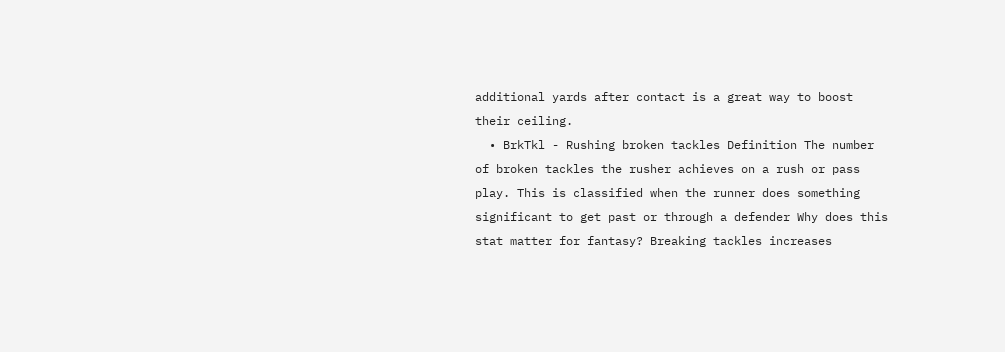additional yards after contact is a great way to boost their ceiling.
  • BrkTkl - Rushing broken tackles Definition The number of broken tackles the rusher achieves on a rush or pass play. This is classified when the runner does something significant to get past or through a defender Why does this stat matter for fantasy? Breaking tackles increases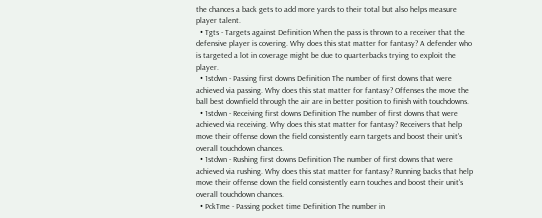the chances a back gets to add more yards to their total but also helps measure player talent.
  • Tgts - Targets against Definition When the pass is thrown to a receiver that the defensive player is covering. Why does this stat matter for fantasy? A defender who is targeted a lot in coverage might be due to quarterbacks trying to exploit the player.
  • 1stdwn - Passing first downs Definition The number of first downs that were achieved via passing. Why does this stat matter for fantasy? Offenses the move the ball best downfield through the air are in better position to finish with touchdowns.
  • 1stdwn - Receiving first downs Definition The number of first downs that were achieved via receiving. Why does this stat matter for fantasy? Receivers that help move their offense down the field consistently earn targets and boost their unit's overall touchdown chances.
  • 1stdwn - Rushing first downs Definition The number of first downs that were achieved via rushing. Why does this stat matter for fantasy? Running backs that help move their offense down the field consistently earn touches and boost their unit's overall touchdown chances.
  • PckTme - Passing pocket time Definition The number in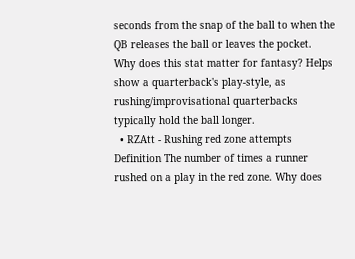seconds from the snap of the ball to when the QB releases the ball or leaves the pocket. Why does this stat matter for fantasy? Helps show a quarterback's play-style, as rushing/improvisational quarterbacks typically hold the ball longer.
  • RZAtt - Rushing red zone attempts Definition The number of times a runner rushed on a play in the red zone. Why does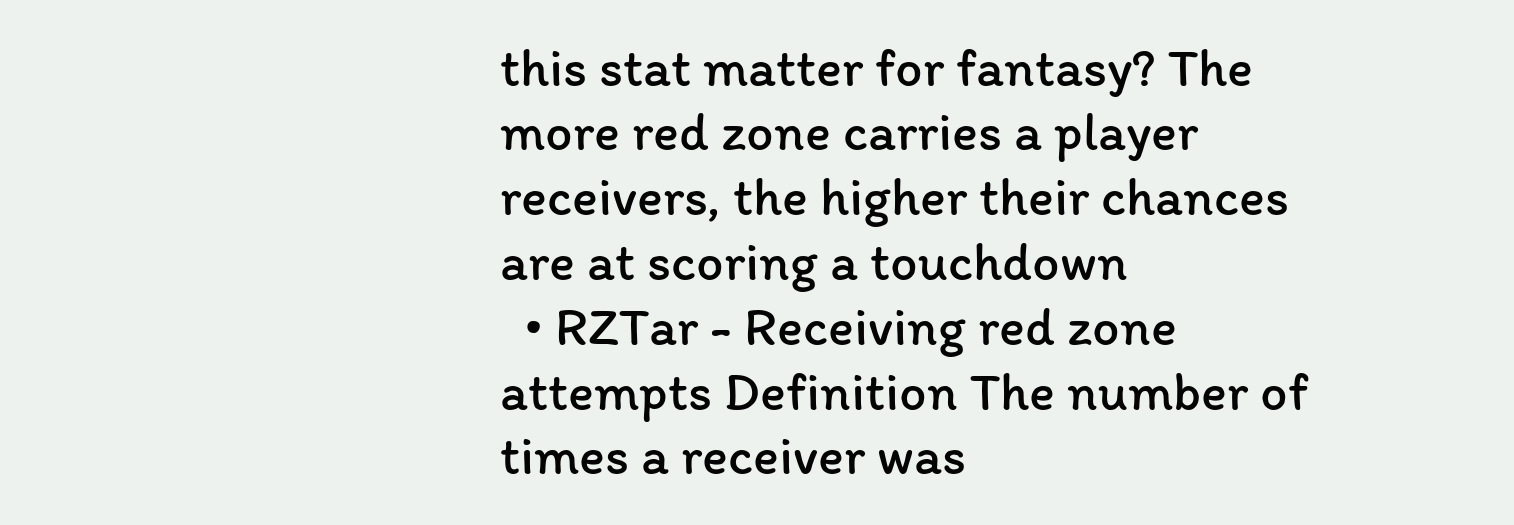this stat matter for fantasy? The more red zone carries a player receivers, the higher their chances are at scoring a touchdown
  • RZTar - Receiving red zone attempts Definition The number of times a receiver was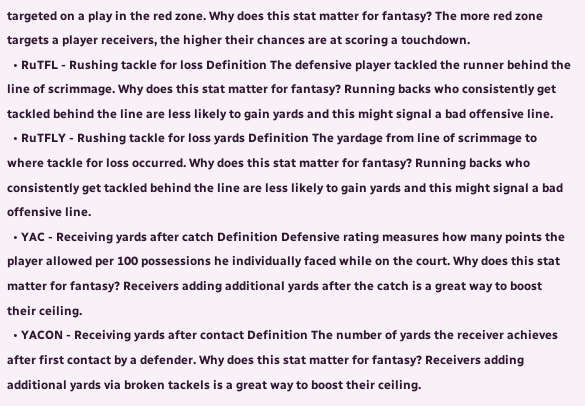targeted on a play in the red zone. Why does this stat matter for fantasy? The more red zone targets a player receivers, the higher their chances are at scoring a touchdown.
  • RuTFL - Rushing tackle for loss Definition The defensive player tackled the runner behind the line of scrimmage. Why does this stat matter for fantasy? Running backs who consistently get tackled behind the line are less likely to gain yards and this might signal a bad offensive line.
  • RuTFLY - Rushing tackle for loss yards Definition The yardage from line of scrimmage to where tackle for loss occurred. Why does this stat matter for fantasy? Running backs who consistently get tackled behind the line are less likely to gain yards and this might signal a bad offensive line.
  • YAC - Receiving yards after catch Definition Defensive rating measures how many points the player allowed per 100 possessions he individually faced while on the court. Why does this stat matter for fantasy? Receivers adding additional yards after the catch is a great way to boost their ceiling.
  • YACON - Receiving yards after contact Definition The number of yards the receiver achieves after first contact by a defender. Why does this stat matter for fantasy? Receivers adding additional yards via broken tackels is a great way to boost their ceiling.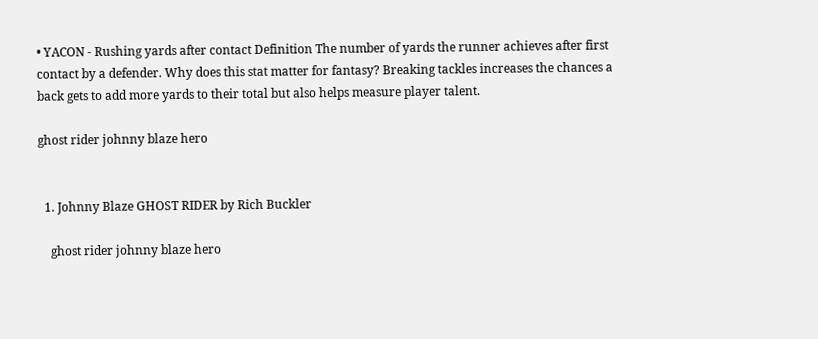• YACON - Rushing yards after contact Definition The number of yards the runner achieves after first contact by a defender. Why does this stat matter for fantasy? Breaking tackles increases the chances a back gets to add more yards to their total but also helps measure player talent.

ghost rider johnny blaze hero


  1. Johnny Blaze GHOST RIDER by Rich Buckler

    ghost rider johnny blaze hero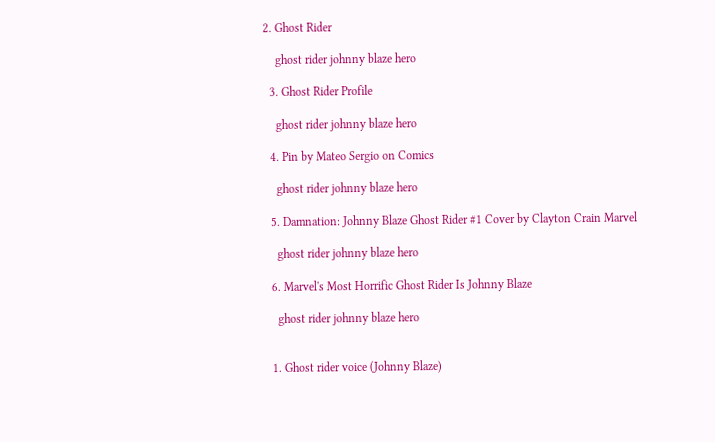2. Ghost Rider

    ghost rider johnny blaze hero

  3. Ghost Rider Profile

    ghost rider johnny blaze hero

  4. Pin by Mateo Sergio on Comics

    ghost rider johnny blaze hero

  5. Damnation: Johnny Blaze Ghost Rider #1 Cover by Clayton Crain Marvel

    ghost rider johnny blaze hero

  6. Marvel's Most Horrific Ghost Rider Is Johnny Blaze

    ghost rider johnny blaze hero


  1. Ghost rider voice (Johnny Blaze)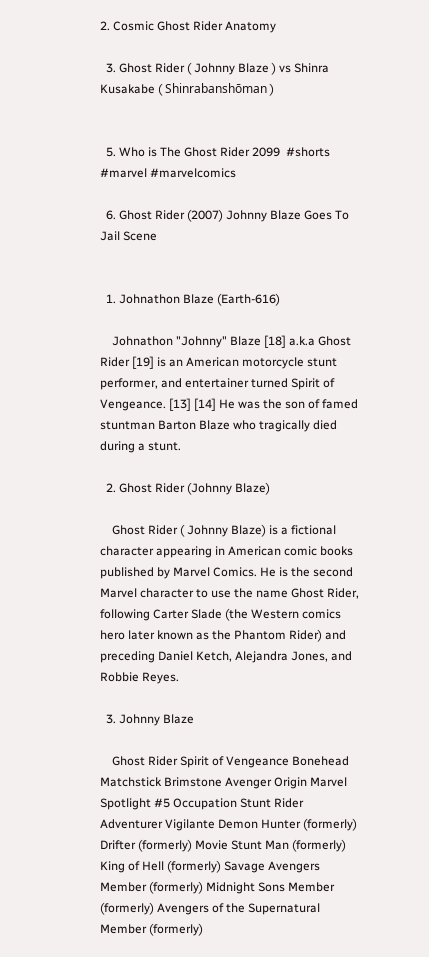2. Cosmic Ghost Rider Anatomy

  3. Ghost Rider ( Johnny Blaze ) vs Shinra Kusakabe ( Shinrabanshōman )


  5. Who is The Ghost Rider 2099  #shorts #marvel #marvelcomics

  6. Ghost Rider (2007) Johnny Blaze Goes To Jail Scene


  1. Johnathon Blaze (Earth-616)

    Johnathon "Johnny" Blaze [18] a.k.a Ghost Rider [19] is an American motorcycle stunt performer, and entertainer turned Spirit of Vengeance. [13] [14] He was the son of famed stuntman Barton Blaze who tragically died during a stunt.

  2. Ghost Rider (Johnny Blaze)

    Ghost Rider ( Johnny Blaze) is a fictional character appearing in American comic books published by Marvel Comics. He is the second Marvel character to use the name Ghost Rider, following Carter Slade (the Western comics hero later known as the Phantom Rider) and preceding Daniel Ketch, Alejandra Jones, and Robbie Reyes.

  3. Johnny Blaze

    Ghost Rider Spirit of Vengeance Bonehead Matchstick Brimstone Avenger Origin Marvel Spotlight #5 Occupation Stunt Rider Adventurer Vigilante Demon Hunter (formerly) Drifter (formerly) Movie Stunt Man (formerly) King of Hell (formerly) Savage Avengers Member (formerly) Midnight Sons Member (formerly) Avengers of the Supernatural Member (formerly)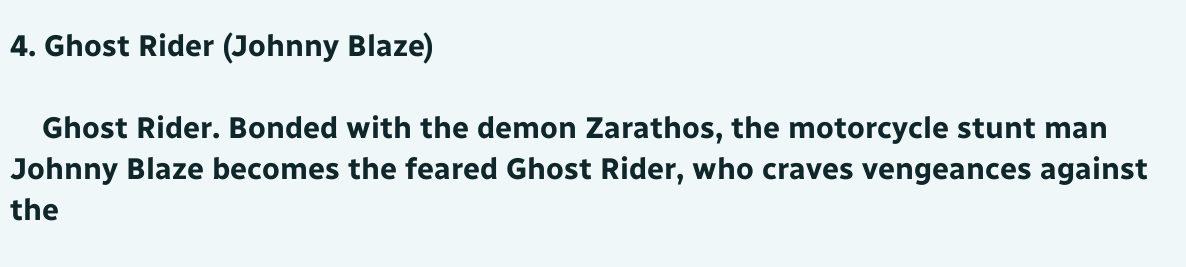4. Ghost Rider (Johnny Blaze)

    Ghost Rider. Bonded with the demon Zarathos, the motorcycle stunt man Johnny Blaze becomes the feared Ghost Rider, who craves vengeances against the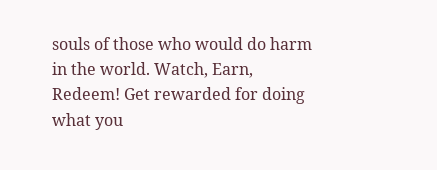souls of those who would do harm in the world. Watch, Earn, Redeem! Get rewarded for doing what you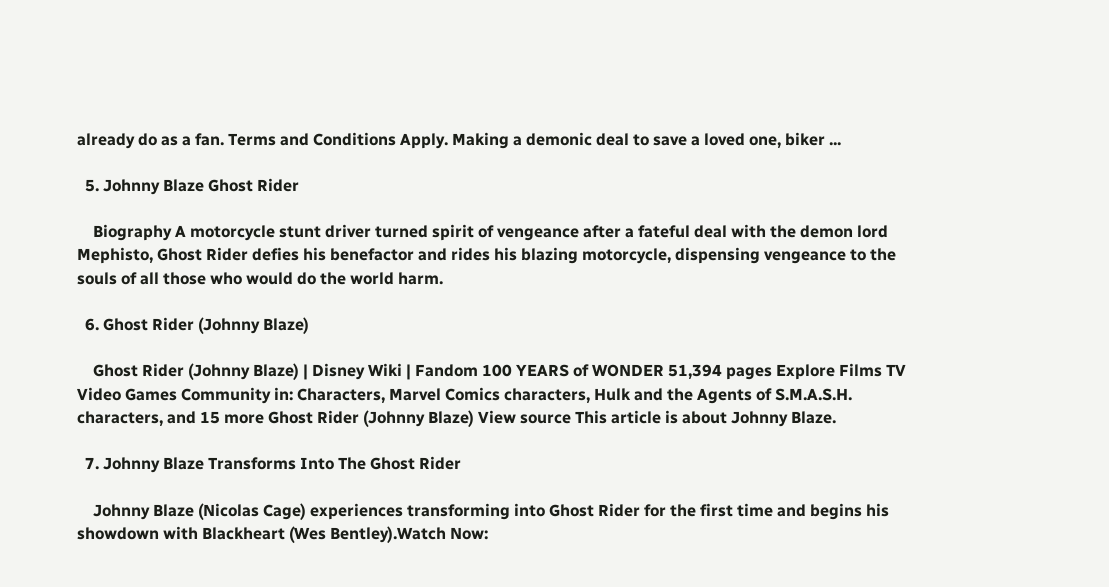already do as a fan. Terms and Conditions Apply. Making a demonic deal to save a loved one, biker ...

  5. Johnny Blaze Ghost Rider

    Biography A motorcycle stunt driver turned spirit of vengeance after a fateful deal with the demon lord Mephisto, Ghost Rider defies his benefactor and rides his blazing motorcycle, dispensing vengeance to the souls of all those who would do the world harm.

  6. Ghost Rider (Johnny Blaze)

    Ghost Rider (Johnny Blaze) | Disney Wiki | Fandom 100 YEARS of WONDER 51,394 pages Explore Films TV Video Games Community in: Characters, Marvel Comics characters, Hulk and the Agents of S.M.A.S.H. characters, and 15 more Ghost Rider (Johnny Blaze) View source This article is about Johnny Blaze.

  7. Johnny Blaze Transforms Into The Ghost Rider

    Johnny Blaze (Nicolas Cage) experiences transforming into Ghost Rider for the first time and begins his showdown with Blackheart (Wes Bentley).Watch Now: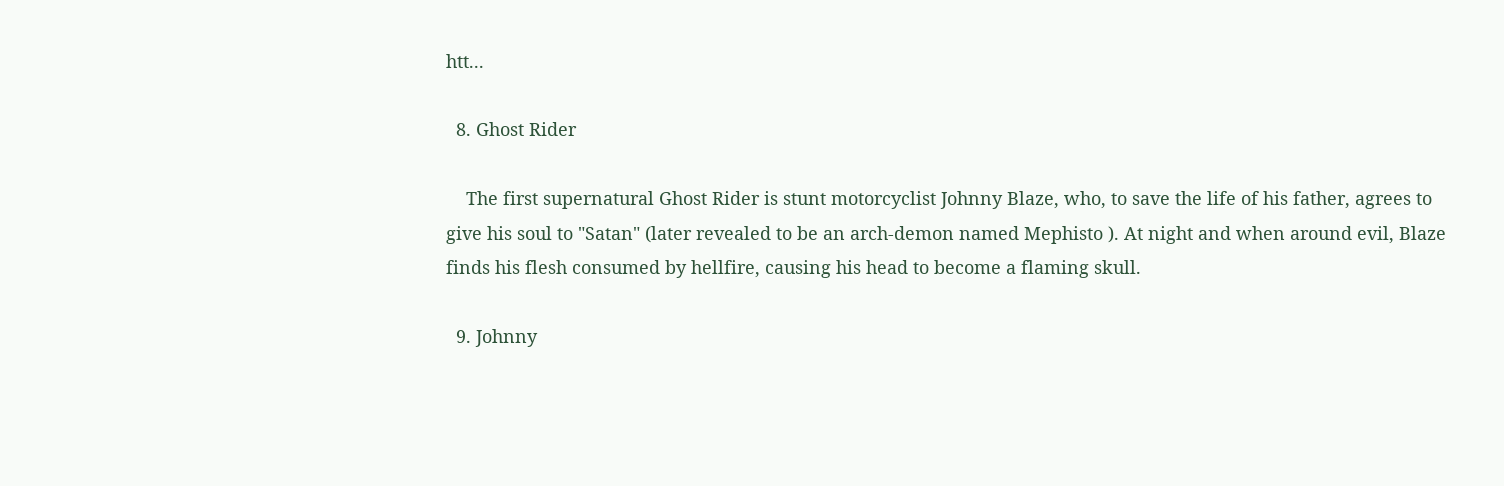htt...

  8. Ghost Rider

    The first supernatural Ghost Rider is stunt motorcyclist Johnny Blaze, who, to save the life of his father, agrees to give his soul to "Satan" (later revealed to be an arch-demon named Mephisto ). At night and when around evil, Blaze finds his flesh consumed by hellfire, causing his head to become a flaming skull.

  9. Johnny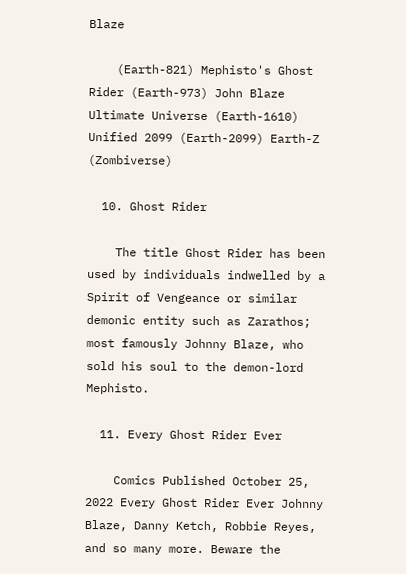Blaze

    (Earth-821) Mephisto's Ghost Rider (Earth-973) John Blaze Ultimate Universe (Earth-1610) Unified 2099 (Earth-2099) Earth-Z (Zombiverse)

  10. Ghost Rider

    The title Ghost Rider has been used by individuals indwelled by a Spirit of Vengeance or similar demonic entity such as Zarathos; most famously Johnny Blaze, who sold his soul to the demon-lord Mephisto.

  11. Every Ghost Rider Ever

    Comics Published October 25, 2022 Every Ghost Rider Ever Johnny Blaze, Danny Ketch, Robbie Reyes, and so many more. Beware the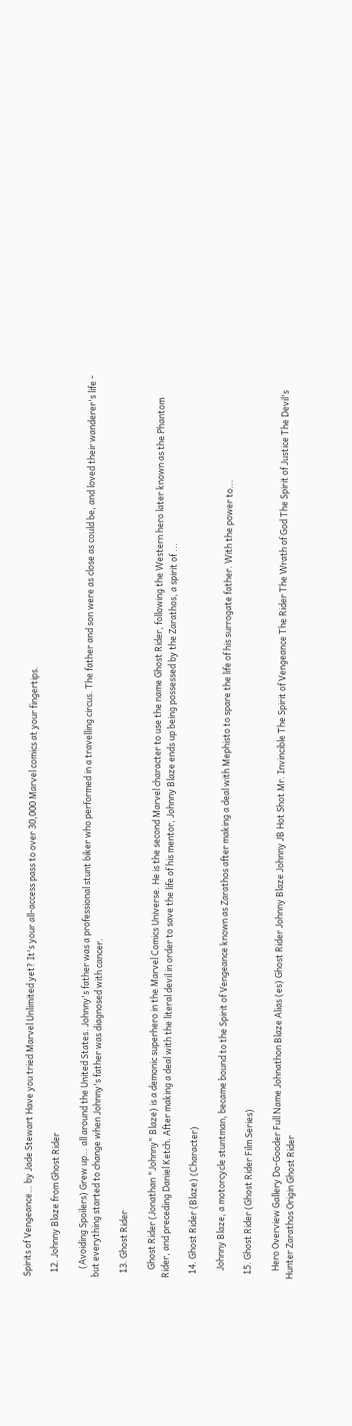Spirits of Vengeance… by Jade Stewart Have you tried Marvel Unlimited yet? It's your all-access pass to over 30,000 Marvel comics at your fingertips.

  12. Johnny Blaze from Ghost Rider

    (Avoiding Spoilers) Grew up… all around the United States. Johnny's father was a professional stunt biker who performed in a travelling circus. The father and son were as close as could be, and loved their wanderer's life - but everything started to change when Johnny's father was diagnosed with cancer.

  13. Ghost Rider

    Ghost Rider (Jonathan "Johnny" Blaze) is a demonic superhero in the Marvel Comics Universe. He is the second Marvel character to use the name Ghost Rider, following the Western hero later known as the Phantom Rider, and preceding Daniel Ketch. After making a deal with the literal devil in order to save the life of his mentor, Johnny Blaze ends up being possessed by the Zarathos, a spirit of ...

  14. Ghost Rider (Blaze) (Character)

    Johnny Blaze, a motorcycle stuntman, became bound to the Spirit of Vengeance known as Zarathos after making a deal with Mephisto to spare the life of his surrogate father. With the power to...

  15. Ghost Rider (Ghost Rider Film Series)

    Hero Overview Gallery Do-Gooder Full Name Johnathon Blaze Alias (es) Ghost Rider Johnny Blaze Johnny JB Hot Shot Mr. Invincible The Spirit of Vengeance The Rider The Wrath of God The Spirit of Justice The Devil's Hunter Zarathos Origin Ghost Rider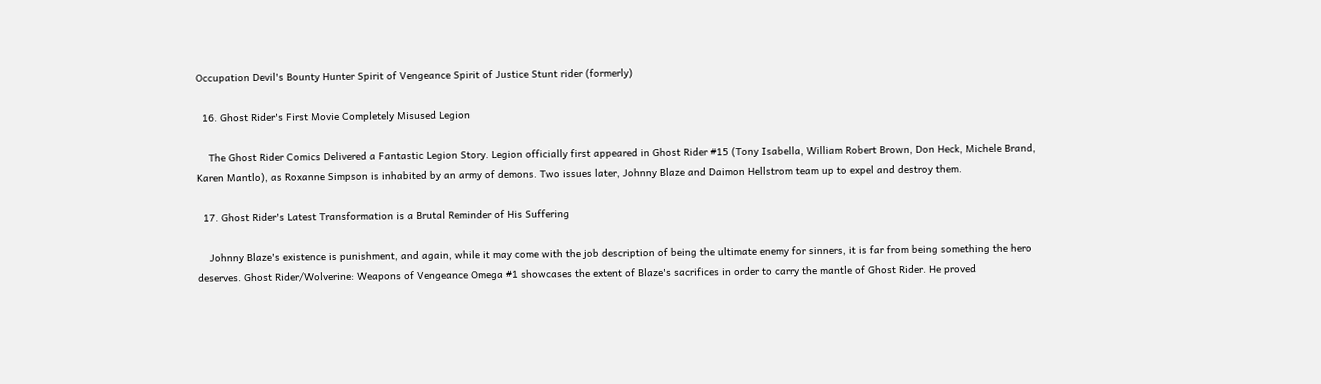Occupation Devil's Bounty Hunter Spirit of Vengeance Spirit of Justice Stunt rider (formerly)

  16. Ghost Rider's First Movie Completely Misused Legion

    The Ghost Rider Comics Delivered a Fantastic Legion Story. Legion officially first appeared in Ghost Rider #15 (Tony Isabella, William Robert Brown, Don Heck, Michele Brand, Karen Mantlo), as Roxanne Simpson is inhabited by an army of demons. Two issues later, Johnny Blaze and Daimon Hellstrom team up to expel and destroy them.

  17. Ghost Rider's Latest Transformation is a Brutal Reminder of His Suffering

    Johnny Blaze's existence is punishment, and again, while it may come with the job description of being the ultimate enemy for sinners, it is far from being something the hero deserves. Ghost Rider/Wolverine: Weapons of Vengeance Omega #1 showcases the extent of Blaze's sacrifices in order to carry the mantle of Ghost Rider. He proved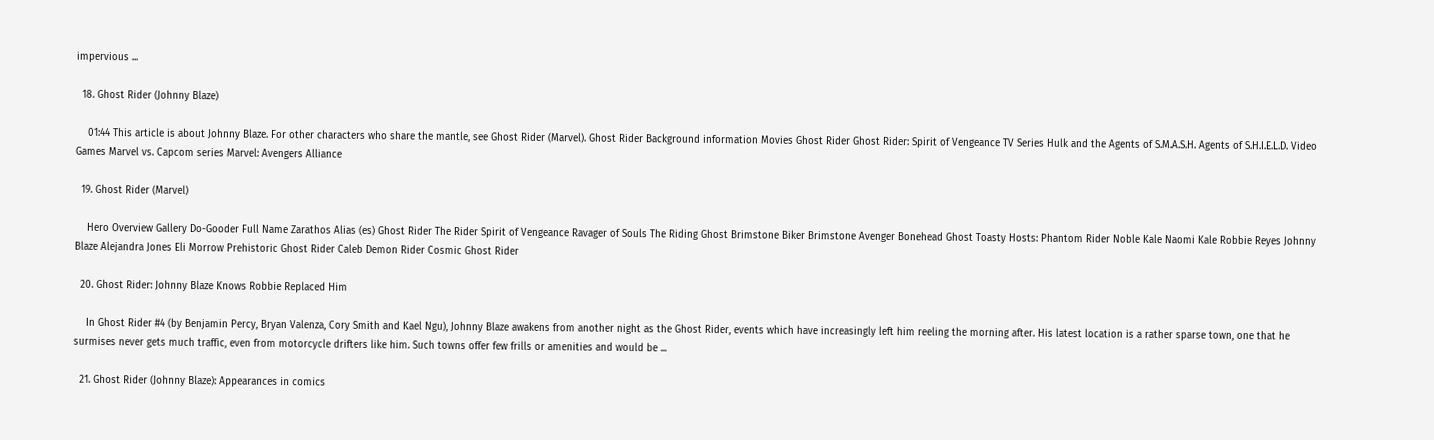impervious ...

  18. Ghost Rider (Johnny Blaze)

    01:44 This article is about Johnny Blaze. For other characters who share the mantle, see Ghost Rider (Marvel). Ghost Rider Background information Movies Ghost Rider Ghost Rider: Spirit of Vengeance TV Series Hulk and the Agents of S.M.A.S.H. Agents of S.H.I.E.L.D. Video Games Marvel vs. Capcom series Marvel: Avengers Alliance

  19. Ghost Rider (Marvel)

    Hero Overview Gallery Do-Gooder Full Name Zarathos Alias (es) Ghost Rider The Rider Spirit of Vengeance Ravager of Souls The Riding Ghost Brimstone Biker Brimstone Avenger Bonehead Ghost Toasty Hosts: Phantom Rider Noble Kale Naomi Kale Robbie Reyes Johnny Blaze Alejandra Jones Eli Morrow Prehistoric Ghost Rider Caleb Demon Rider Cosmic Ghost Rider

  20. Ghost Rider: Johnny Blaze Knows Robbie Replaced Him

    In Ghost Rider #4 (by Benjamin Percy, Bryan Valenza, Cory Smith and Kael Ngu), Johnny Blaze awakens from another night as the Ghost Rider, events which have increasingly left him reeling the morning after. His latest location is a rather sparse town, one that he surmises never gets much traffic, even from motorcycle drifters like him. Such towns offer few frills or amenities and would be ...

  21. Ghost Rider (Johnny Blaze): Appearances in comics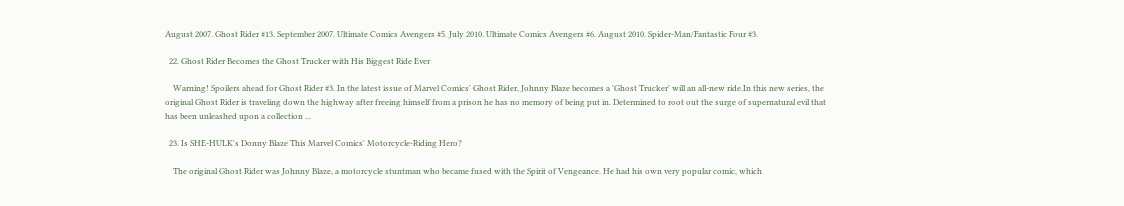August 2007. Ghost Rider #13. September 2007. Ultimate Comics Avengers #5. July 2010. Ultimate Comics Avengers #6. August 2010. Spider-Man/Fantastic Four #3.

  22. Ghost Rider Becomes the Ghost Trucker with His Biggest Ride Ever

    Warning! Spoilers ahead for Ghost Rider #3. In the latest issue of Marvel Comics' Ghost Rider, Johnny Blaze becomes a 'Ghost Trucker' will an all-new ride.In this new series, the original Ghost Rider is traveling down the highway after freeing himself from a prison he has no memory of being put in. Determined to root out the surge of supernatural evil that has been unleashed upon a collection ...

  23. Is SHE-HULK's Donny Blaze This Marvel Comics' Motorcycle-Riding Hero?

    The original Ghost Rider was Johnny Blaze, a motorcycle stuntman who became fused with the Spirit of Vengeance. He had his own very popular comic, which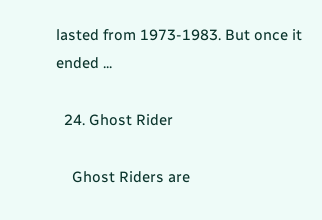lasted from 1973-1983. But once it ended ...

  24. Ghost Rider

    Ghost Riders are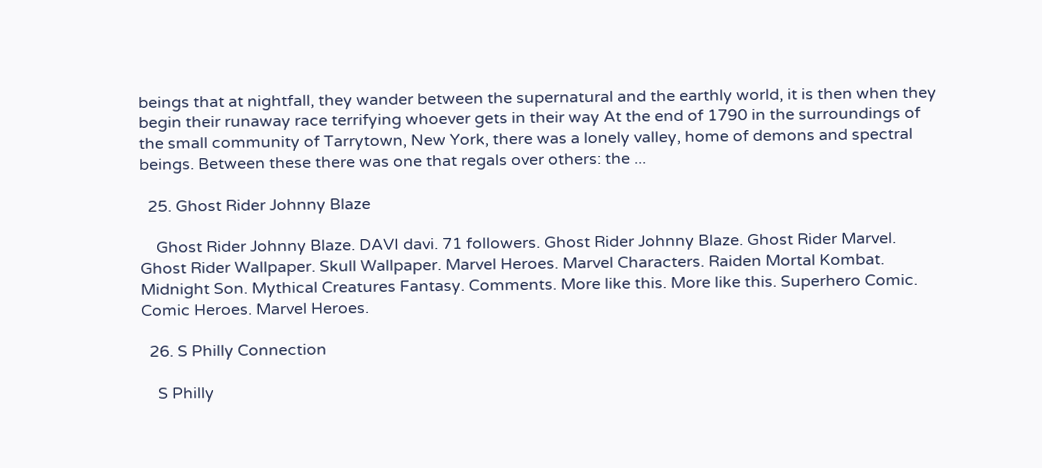beings that at nightfall, they wander between the supernatural and the earthly world, it is then when they begin their runaway race terrifying whoever gets in their way At the end of 1790 in the surroundings of the small community of Tarrytown, New York, there was a lonely valley, home of demons and spectral beings. Between these there was one that regals over others: the ...

  25. Ghost Rider Johnny Blaze

    Ghost Rider Johnny Blaze. DAVI davi. 71 followers. Ghost Rider Johnny Blaze. Ghost Rider Marvel. Ghost Rider Wallpaper. Skull Wallpaper. Marvel Heroes. Marvel Characters. Raiden Mortal Kombat. Midnight Son. Mythical Creatures Fantasy. Comments. More like this. More like this. Superhero Comic. Comic Heroes. Marvel Heroes.

  26. S Philly Connection

    S Philly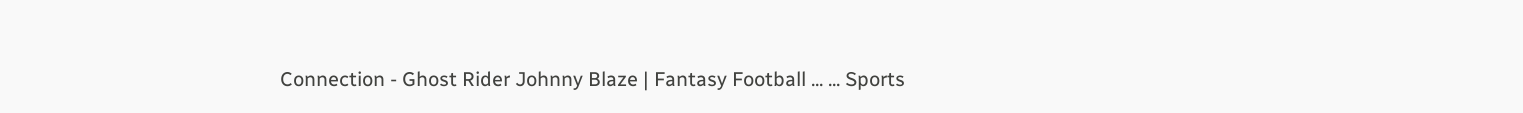Connection - Ghost Rider Johnny Blaze | Fantasy Football ... ... Sports